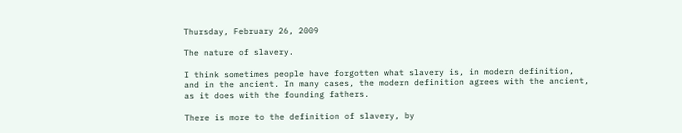Thursday, February 26, 2009

The nature of slavery.

I think sometimes people have forgotten what slavery is, in modern definition, and in the ancient. In many cases, the modern definition agrees with the ancient, as it does with the founding fathers.

There is more to the definition of slavery, by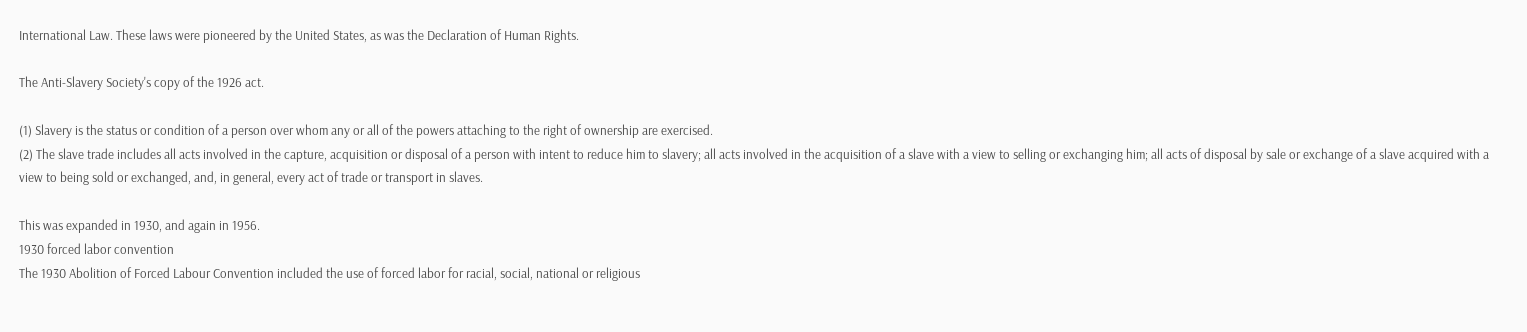International Law. These laws were pioneered by the United States, as was the Declaration of Human Rights.

The Anti-Slavery Society's copy of the 1926 act.

(1) Slavery is the status or condition of a person over whom any or all of the powers attaching to the right of ownership are exercised.
(2) The slave trade includes all acts involved in the capture, acquisition or disposal of a person with intent to reduce him to slavery; all acts involved in the acquisition of a slave with a view to selling or exchanging him; all acts of disposal by sale or exchange of a slave acquired with a view to being sold or exchanged, and, in general, every act of trade or transport in slaves.

This was expanded in 1930, and again in 1956.
1930 forced labor convention
The 1930 Abolition of Forced Labour Convention included the use of forced labor for racial, social, national or religious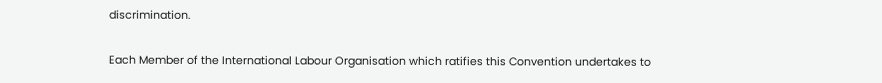discrimination.

Each Member of the International Labour Organisation which ratifies this Convention undertakes to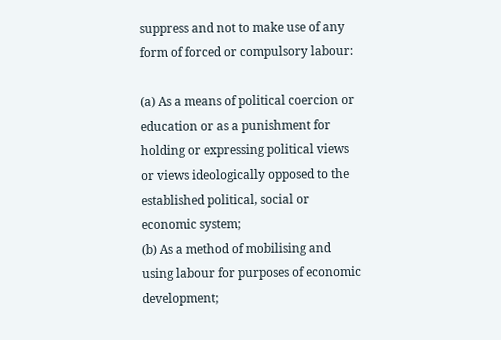suppress and not to make use of any form of forced or compulsory labour:

(a) As a means of political coercion or education or as a punishment for holding or expressing political views or views ideologically opposed to the established political, social or economic system;
(b) As a method of mobilising and using labour for purposes of economic development;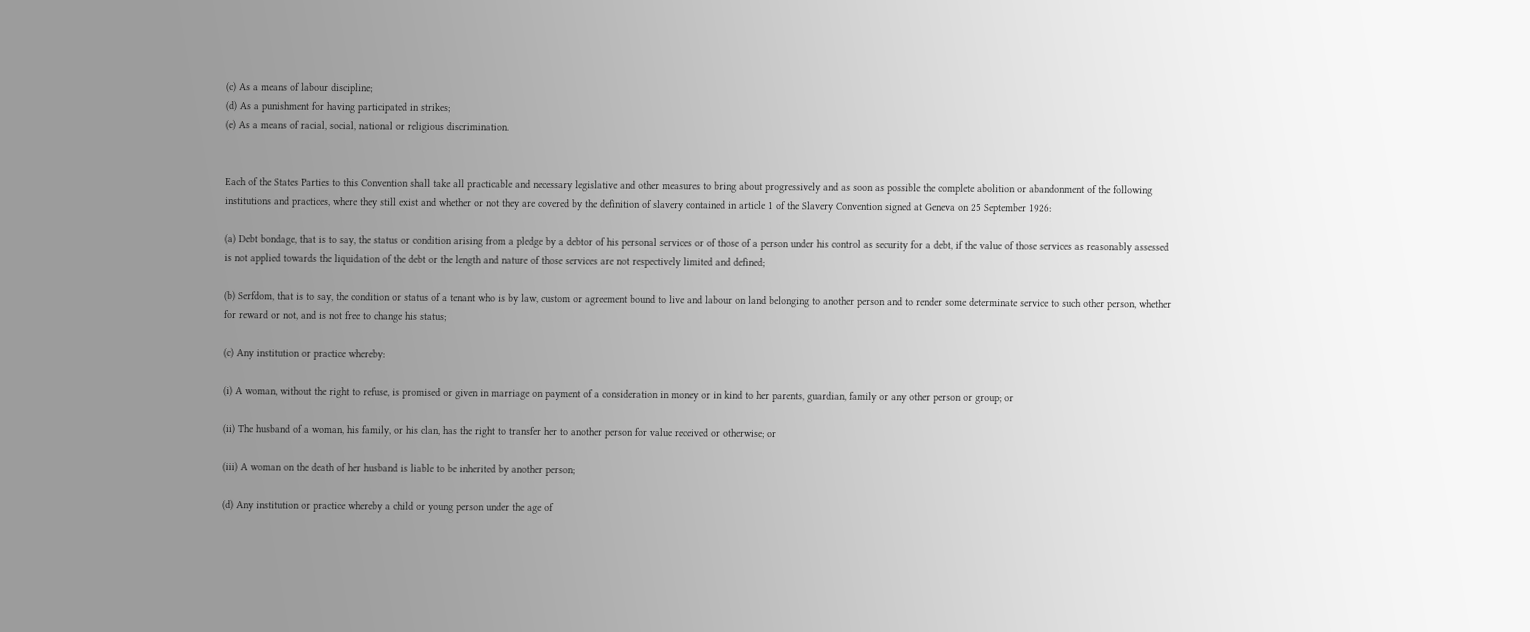(c) As a means of labour discipline;
(d) As a punishment for having participated in strikes;
(e) As a means of racial, social, national or religious discrimination.


Each of the States Parties to this Convention shall take all practicable and necessary legislative and other measures to bring about progressively and as soon as possible the complete abolition or abandonment of the following institutions and practices, where they still exist and whether or not they are covered by the definition of slavery contained in article 1 of the Slavery Convention signed at Geneva on 25 September 1926:

(a) Debt bondage, that is to say, the status or condition arising from a pledge by a debtor of his personal services or of those of a person under his control as security for a debt, if the value of those services as reasonably assessed is not applied towards the liquidation of the debt or the length and nature of those services are not respectively limited and defined;

(b) Serfdom, that is to say, the condition or status of a tenant who is by law, custom or agreement bound to live and labour on land belonging to another person and to render some determinate service to such other person, whether for reward or not, and is not free to change his status;

(c) Any institution or practice whereby:

(i) A woman, without the right to refuse, is promised or given in marriage on payment of a consideration in money or in kind to her parents, guardian, family or any other person or group; or

(ii) The husband of a woman, his family, or his clan, has the right to transfer her to another person for value received or otherwise; or

(iii) A woman on the death of her husband is liable to be inherited by another person;

(d) Any institution or practice whereby a child or young person under the age of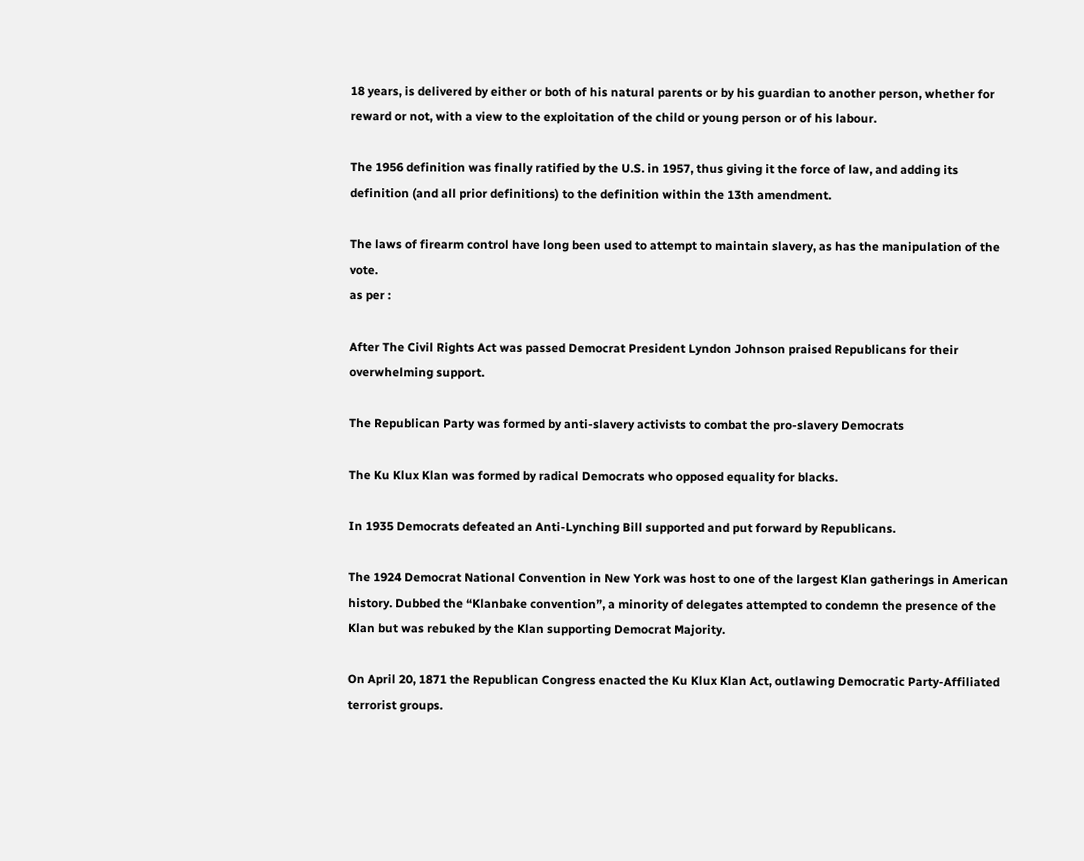18 years, is delivered by either or both of his natural parents or by his guardian to another person, whether for reward or not, with a view to the exploitation of the child or young person or of his labour.

The 1956 definition was finally ratified by the U.S. in 1957, thus giving it the force of law, and adding its definition (and all prior definitions) to the definition within the 13th amendment.

The laws of firearm control have long been used to attempt to maintain slavery, as has the manipulation of the vote.
as per :

After The Civil Rights Act was passed Democrat President Lyndon Johnson praised Republicans for their overwhelming support.

The Republican Party was formed by anti-slavery activists to combat the pro-slavery Democrats

The Ku Klux Klan was formed by radical Democrats who opposed equality for blacks.

In 1935 Democrats defeated an Anti-Lynching Bill supported and put forward by Republicans.

The 1924 Democrat National Convention in New York was host to one of the largest Klan gatherings in American history. Dubbed the “Klanbake convention”, a minority of delegates attempted to condemn the presence of the Klan but was rebuked by the Klan supporting Democrat Majority.

On April 20, 1871 the Republican Congress enacted the Ku Klux Klan Act, outlawing Democratic Party-Affiliated terrorist groups.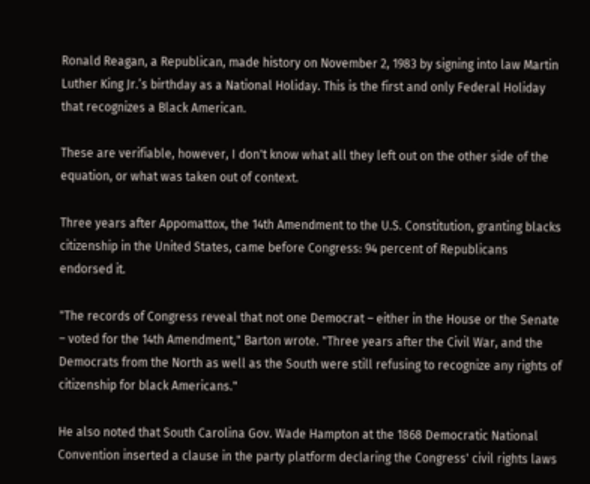Ronald Reagan, a Republican, made history on November 2, 1983 by signing into law Martin Luther King Jr.’s birthday as a National Holiday. This is the first and only Federal Holiday that recognizes a Black American.

These are verifiable, however, I don't know what all they left out on the other side of the equation, or what was taken out of context.

Three years after Appomattox, the 14th Amendment to the U.S. Constitution, granting blacks citizenship in the United States, came before Congress: 94 percent of Republicans endorsed it.

"The records of Congress reveal that not one Democrat – either in the House or the Senate – voted for the 14th Amendment," Barton wrote. "Three years after the Civil War, and the Democrats from the North as well as the South were still refusing to recognize any rights of citizenship for black Americans."

He also noted that South Carolina Gov. Wade Hampton at the 1868 Democratic National Convention inserted a clause in the party platform declaring the Congress' civil rights laws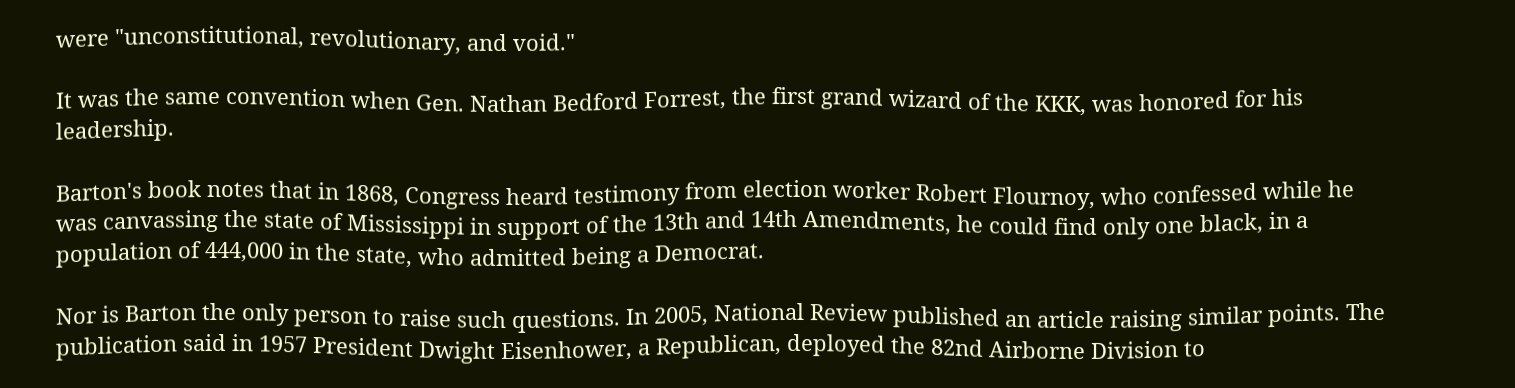were "unconstitutional, revolutionary, and void."

It was the same convention when Gen. Nathan Bedford Forrest, the first grand wizard of the KKK, was honored for his leadership.

Barton's book notes that in 1868, Congress heard testimony from election worker Robert Flournoy, who confessed while he was canvassing the state of Mississippi in support of the 13th and 14th Amendments, he could find only one black, in a population of 444,000 in the state, who admitted being a Democrat.

Nor is Barton the only person to raise such questions. In 2005, National Review published an article raising similar points. The publication said in 1957 President Dwight Eisenhower, a Republican, deployed the 82nd Airborne Division to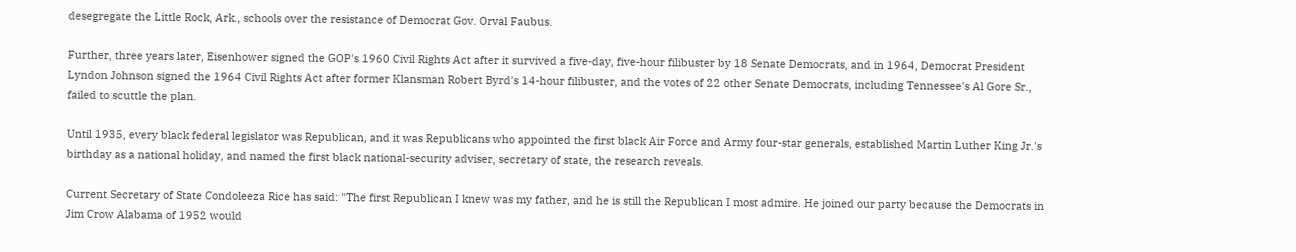desegregate the Little Rock, Ark., schools over the resistance of Democrat Gov. Orval Faubus.

Further, three years later, Eisenhower signed the GOP's 1960 Civil Rights Act after it survived a five-day, five-hour filibuster by 18 Senate Democrats, and in 1964, Democrat President Lyndon Johnson signed the 1964 Civil Rights Act after former Klansman Robert Byrd's 14-hour filibuster, and the votes of 22 other Senate Democrats, including Tennessee's Al Gore Sr., failed to scuttle the plan.

Until 1935, every black federal legislator was Republican, and it was Republicans who appointed the first black Air Force and Army four-star generals, established Martin Luther King Jr.'s birthday as a national holiday, and named the first black national-security adviser, secretary of state, the research reveals.

Current Secretary of State Condoleeza Rice has said: "The first Republican I knew was my father, and he is still the Republican I most admire. He joined our party because the Democrats in Jim Crow Alabama of 1952 would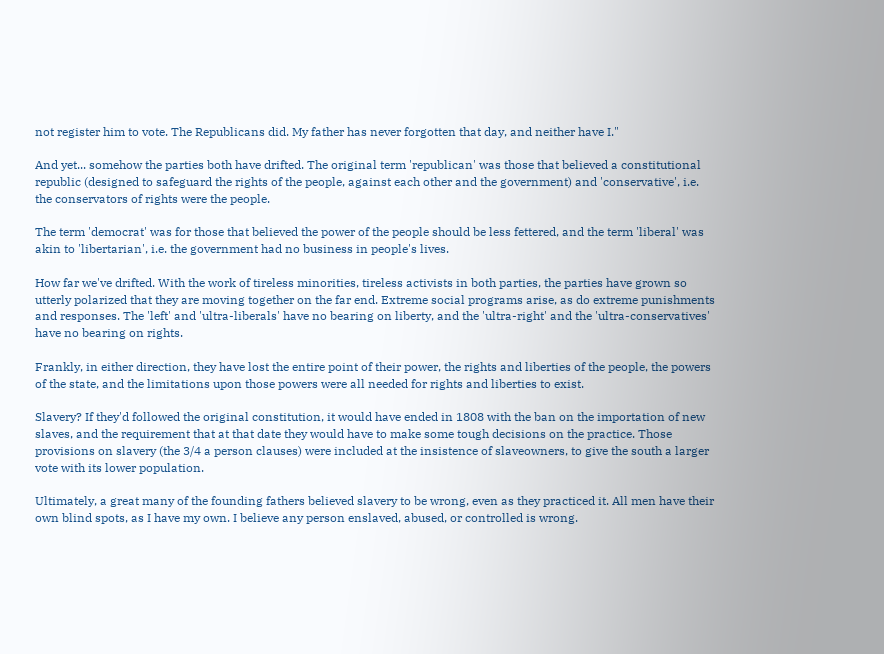not register him to vote. The Republicans did. My father has never forgotten that day, and neither have I."

And yet... somehow the parties both have drifted. The original term 'republican' was those that believed a constitutional republic (designed to safeguard the rights of the people, against each other and the government) and 'conservative', i.e. the conservators of rights were the people.

The term 'democrat' was for those that believed the power of the people should be less fettered, and the term 'liberal' was akin to 'libertarian', i.e. the government had no business in people's lives.

How far we've drifted. With the work of tireless minorities, tireless activists in both parties, the parties have grown so utterly polarized that they are moving together on the far end. Extreme social programs arise, as do extreme punishments and responses. The 'left' and 'ultra-liberals' have no bearing on liberty, and the 'ultra-right' and the 'ultra-conservatives' have no bearing on rights.

Frankly, in either direction, they have lost the entire point of their power, the rights and liberties of the people, the powers of the state, and the limitations upon those powers were all needed for rights and liberties to exist.

Slavery? If they'd followed the original constitution, it would have ended in 1808 with the ban on the importation of new slaves, and the requirement that at that date they would have to make some tough decisions on the practice. Those provisions on slavery (the 3/4 a person clauses) were included at the insistence of slaveowners, to give the south a larger vote with its lower population.

Ultimately, a great many of the founding fathers believed slavery to be wrong, even as they practiced it. All men have their own blind spots, as I have my own. I believe any person enslaved, abused, or controlled is wrong.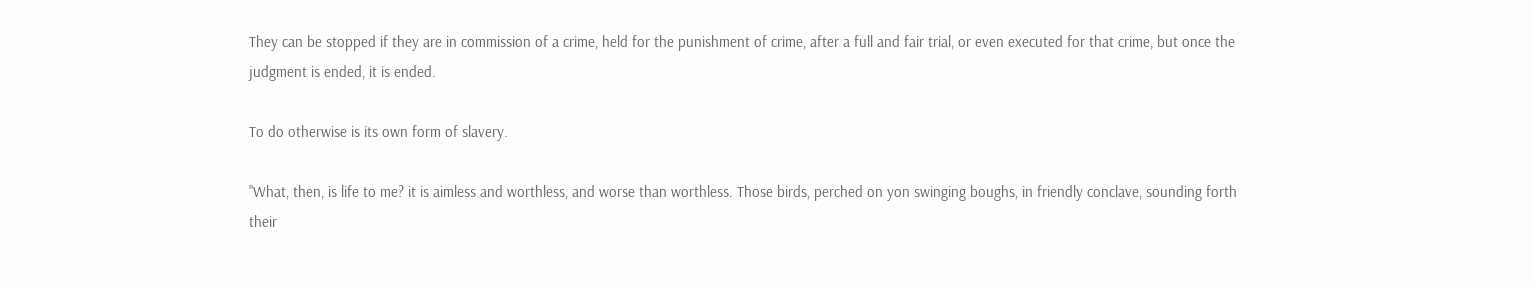They can be stopped if they are in commission of a crime, held for the punishment of crime, after a full and fair trial, or even executed for that crime, but once the judgment is ended, it is ended.

To do otherwise is its own form of slavery.

"What, then, is life to me? it is aimless and worthless, and worse than worthless. Those birds, perched on yon swinging boughs, in friendly conclave, sounding forth their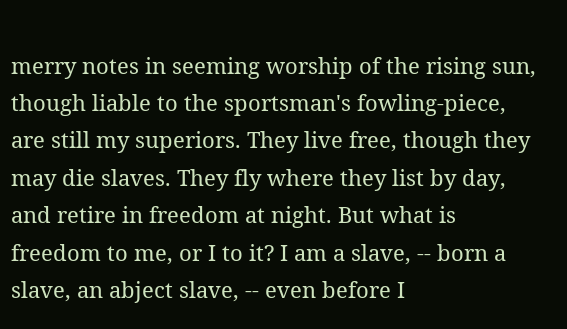merry notes in seeming worship of the rising sun, though liable to the sportsman's fowling-piece, are still my superiors. They live free, though they may die slaves. They fly where they list by day, and retire in freedom at night. But what is freedom to me, or I to it? I am a slave, -- born a slave, an abject slave, -- even before I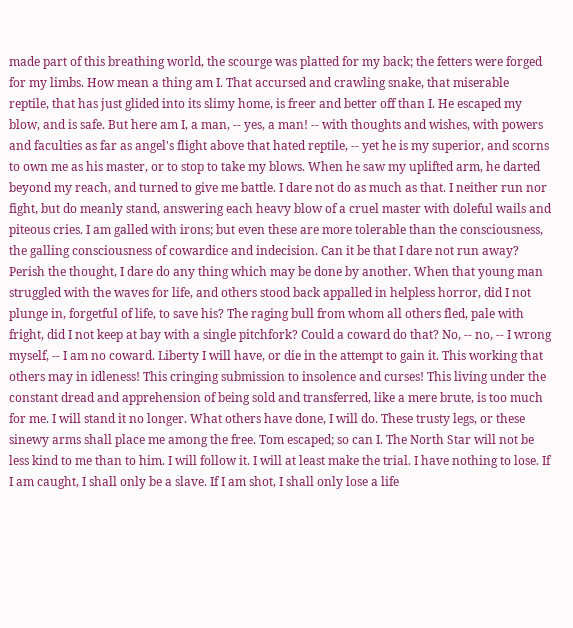made part of this breathing world, the scourge was platted for my back; the fetters were forged for my limbs. How mean a thing am I. That accursed and crawling snake, that miserable reptile, that has just glided into its slimy home, is freer and better off than I. He escaped my blow, and is safe. But here am I, a man, -- yes, a man! -- with thoughts and wishes, with powers and faculties as far as angel's flight above that hated reptile, -- yet he is my superior, and scorns to own me as his master, or to stop to take my blows. When he saw my uplifted arm, he darted beyond my reach, and turned to give me battle. I dare not do as much as that. I neither run nor fight, but do meanly stand, answering each heavy blow of a cruel master with doleful wails and piteous cries. I am galled with irons; but even these are more tolerable than the consciousness, the galling consciousness of cowardice and indecision. Can it be that I dare not run away? Perish the thought, I dare do any thing which may be done by another. When that young man struggled with the waves for life, and others stood back appalled in helpless horror, did I not plunge in, forgetful of life, to save his? The raging bull from whom all others fled, pale with fright, did I not keep at bay with a single pitchfork? Could a coward do that? No, -- no, -- I wrong myself, -- I am no coward. Liberty I will have, or die in the attempt to gain it. This working that others may in idleness! This cringing submission to insolence and curses! This living under the constant dread and apprehension of being sold and transferred, like a mere brute, is too much for me. I will stand it no longer. What others have done, I will do. These trusty legs, or these sinewy arms shall place me among the free. Tom escaped; so can I. The North Star will not be less kind to me than to him. I will follow it. I will at least make the trial. I have nothing to lose. If I am caught, I shall only be a slave. If I am shot, I shall only lose a life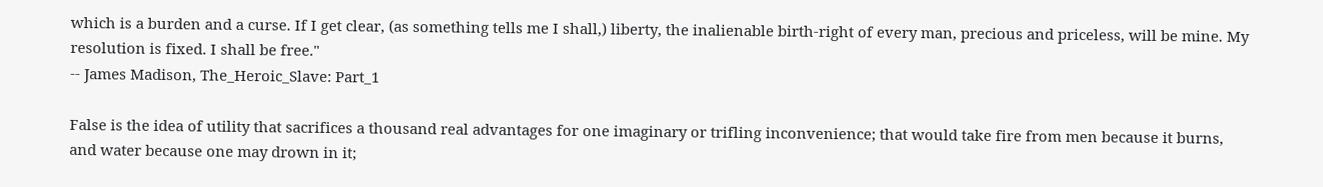which is a burden and a curse. If I get clear, (as something tells me I shall,) liberty, the inalienable birth-right of every man, precious and priceless, will be mine. My resolution is fixed. I shall be free."
-- James Madison, The_Heroic_Slave: Part_1

False is the idea of utility that sacrifices a thousand real advantages for one imaginary or trifling inconvenience; that would take fire from men because it burns, and water because one may drown in it;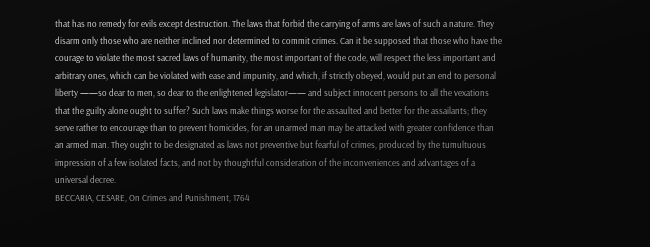that has no remedy for evils except destruction. The laws that forbid the carrying of arms are laws of such a nature. They disarm only those who are neither inclined nor determined to commit crimes. Can it be supposed that those who have the courage to violate the most sacred laws of humanity, the most important of the code, will respect the less important and arbitrary ones, which can be violated with ease and impunity, and which, if strictly obeyed, would put an end to personal liberty ——so dear to men, so dear to the enlightened legislator—— and subject innocent persons to all the vexations that the guilty alone ought to suffer? Such laws make things worse for the assaulted and better for the assailants; they serve rather to encourage than to prevent homicides, for an unarmed man may be attacked with greater confidence than an armed man. They ought to be designated as laws not preventive but fearful of crimes, produced by the tumultuous impression of a few isolated facts, and not by thoughtful consideration of the inconveniences and advantages of a universal decree.
BECCARIA, CESARE, On Crimes and Punishment, 1764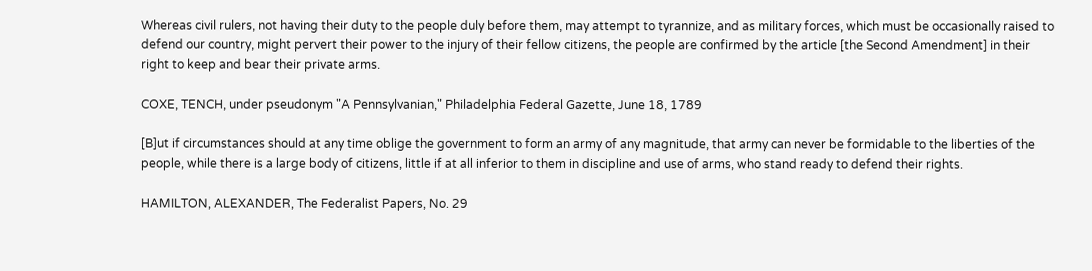Whereas civil rulers, not having their duty to the people duly before them, may attempt to tyrannize, and as military forces, which must be occasionally raised to defend our country, might pervert their power to the injury of their fellow citizens, the people are confirmed by the article [the Second Amendment] in their right to keep and bear their private arms.

COXE, TENCH, under pseudonym "A Pennsylvanian," Philadelphia Federal Gazette, June 18, 1789

[B]ut if circumstances should at any time oblige the government to form an army of any magnitude, that army can never be formidable to the liberties of the people, while there is a large body of citizens, little if at all inferior to them in discipline and use of arms, who stand ready to defend their rights.

HAMILTON, ALEXANDER, The Federalist Papers, No. 29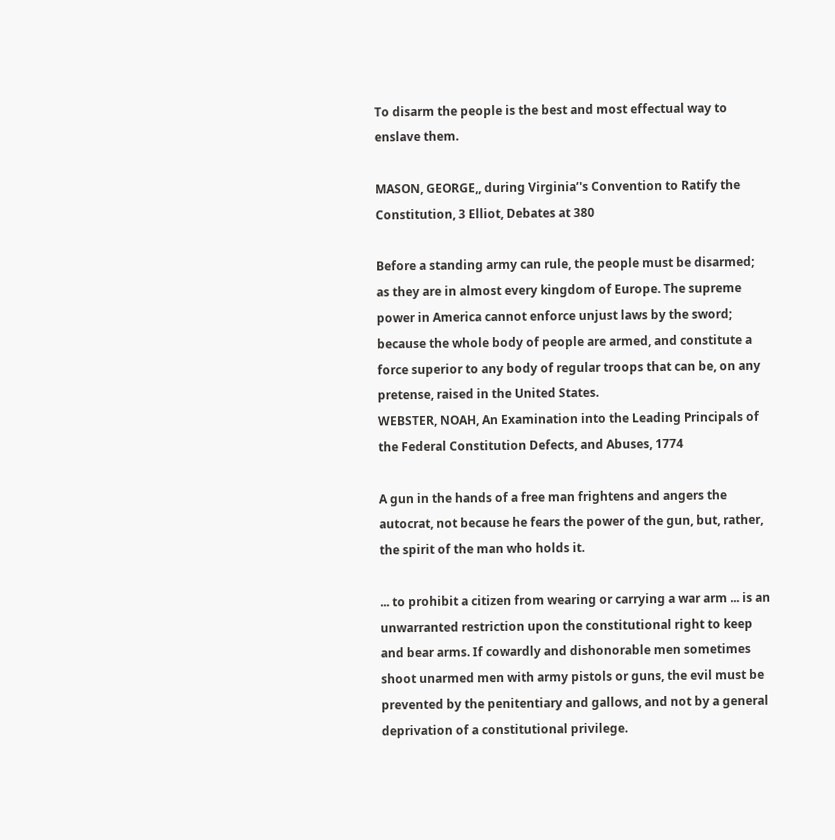To disarm the people is the best and most effectual way to enslave them.

MASON, GEORGE,, during Virginia’'s Convention to Ratify the Constitution, 3 Elliot, Debates at 380

Before a standing army can rule, the people must be disarmed; as they are in almost every kingdom of Europe. The supreme power in America cannot enforce unjust laws by the sword; because the whole body of people are armed, and constitute a force superior to any body of regular troops that can be, on any pretense, raised in the United States.
WEBSTER, NOAH, An Examination into the Leading Principals of the Federal Constitution Defects, and Abuses, 1774

A gun in the hands of a free man frightens and angers the autocrat, not because he fears the power of the gun, but, rather, the spirit of the man who holds it.

... to prohibit a citizen from wearing or carrying a war arm ... is an unwarranted restriction upon the constitutional right to keep and bear arms. If cowardly and dishonorable men sometimes shoot unarmed men with army pistols or guns, the evil must be prevented by the penitentiary and gallows, and not by a general deprivation of a constitutional privilege.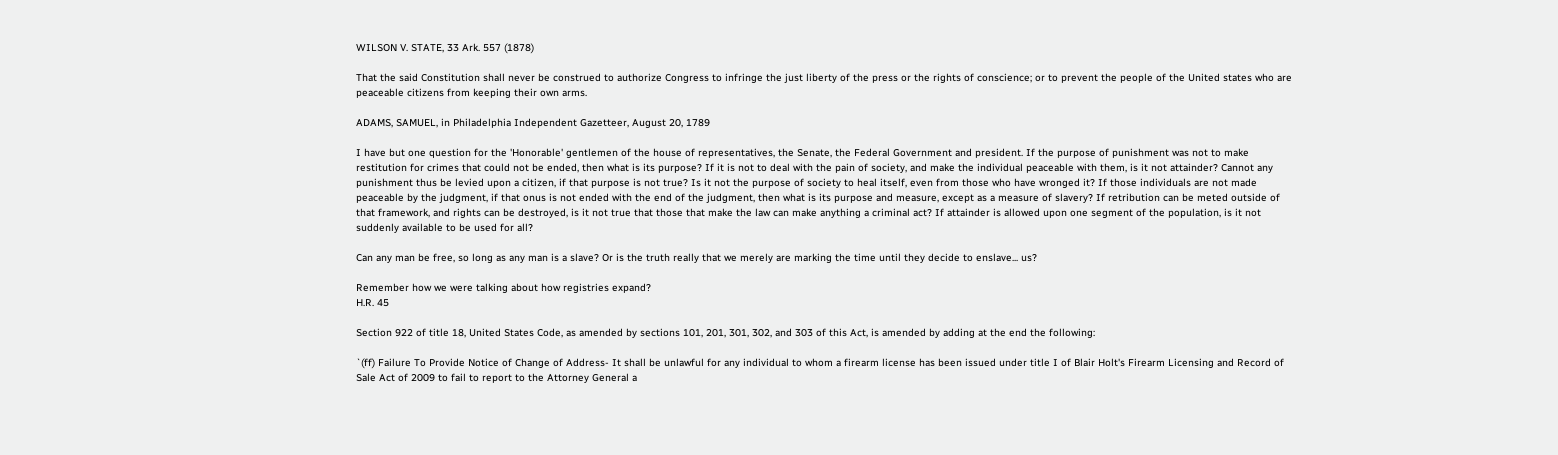WILSON V. STATE, 33 Ark. 557 (1878)

That the said Constitution shall never be construed to authorize Congress to infringe the just liberty of the press or the rights of conscience; or to prevent the people of the United states who are peaceable citizens from keeping their own arms.

ADAMS, SAMUEL, in Philadelphia Independent Gazetteer, August 20, 1789

I have but one question for the 'Honorable' gentlemen of the house of representatives, the Senate, the Federal Government and president. If the purpose of punishment was not to make restitution for crimes that could not be ended, then what is its purpose? If it is not to deal with the pain of society, and make the individual peaceable with them, is it not attainder? Cannot any punishment thus be levied upon a citizen, if that purpose is not true? Is it not the purpose of society to heal itself, even from those who have wronged it? If those individuals are not made peaceable by the judgment, if that onus is not ended with the end of the judgment, then what is its purpose and measure, except as a measure of slavery? If retribution can be meted outside of that framework, and rights can be destroyed, is it not true that those that make the law can make anything a criminal act? If attainder is allowed upon one segment of the population, is it not suddenly available to be used for all?

Can any man be free, so long as any man is a slave? Or is the truth really that we merely are marking the time until they decide to enslave... us?

Remember how we were talking about how registries expand?
H.R. 45

Section 922 of title 18, United States Code, as amended by sections 101, 201, 301, 302, and 303 of this Act, is amended by adding at the end the following:

`(ff) Failure To Provide Notice of Change of Address- It shall be unlawful for any individual to whom a firearm license has been issued under title I of Blair Holt's Firearm Licensing and Record of Sale Act of 2009 to fail to report to the Attorney General a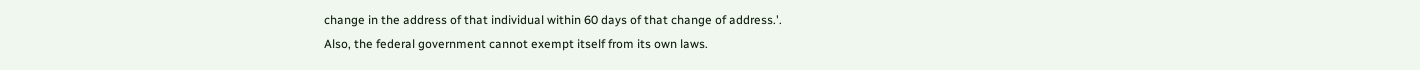change in the address of that individual within 60 days of that change of address.'.
Also, the federal government cannot exempt itself from its own laws.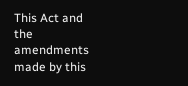This Act and the amendments made by this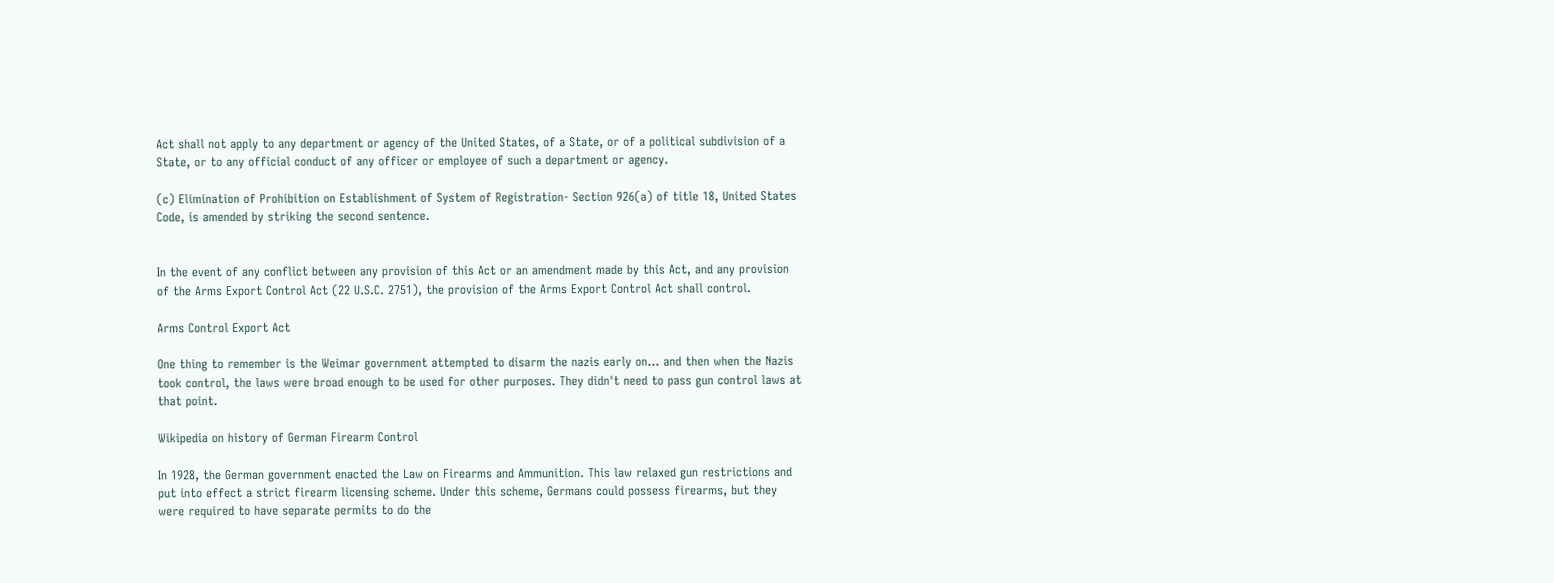Act shall not apply to any department or agency of the United States, of a State, or of a political subdivision of a State, or to any official conduct of any officer or employee of such a department or agency.

(c) Elimination of Prohibition on Establishment of System of Registration- Section 926(a) of title 18, United States Code, is amended by striking the second sentence.


In the event of any conflict between any provision of this Act or an amendment made by this Act, and any provision of the Arms Export Control Act (22 U.S.C. 2751), the provision of the Arms Export Control Act shall control.

Arms Control Export Act

One thing to remember is the Weimar government attempted to disarm the nazis early on... and then when the Nazis took control, the laws were broad enough to be used for other purposes. They didn't need to pass gun control laws at that point.

Wikipedia on history of German Firearm Control

In 1928, the German government enacted the Law on Firearms and Ammunition. This law relaxed gun restrictions and put into effect a strict firearm licensing scheme. Under this scheme, Germans could possess firearms, but they were required to have separate permits to do the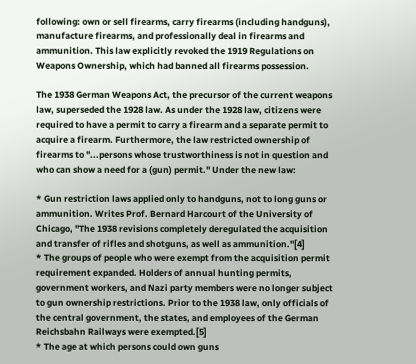following: own or sell firearms, carry firearms (including handguns), manufacture firearms, and professionally deal in firearms and ammunition. This law explicitly revoked the 1919 Regulations on Weapons Ownership, which had banned all firearms possession.

The 1938 German Weapons Act, the precursor of the current weapons law, superseded the 1928 law. As under the 1928 law, citizens were required to have a permit to carry a firearm and a separate permit to acquire a firearm. Furthermore, the law restricted ownership of firearms to "...persons whose trustworthiness is not in question and who can show a need for a (gun) permit." Under the new law:

* Gun restriction laws applied only to handguns, not to long guns or ammunition. Writes Prof. Bernard Harcourt of the University of Chicago, "The 1938 revisions completely deregulated the acquisition and transfer of rifles and shotguns, as well as ammunition."[4]
* The groups of people who were exempt from the acquisition permit requirement expanded. Holders of annual hunting permits, government workers, and Nazi party members were no longer subject to gun ownership restrictions. Prior to the 1938 law, only officials of the central government, the states, and employees of the German Reichsbahn Railways were exempted.[5]
* The age at which persons could own guns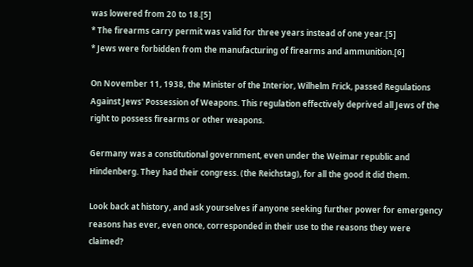was lowered from 20 to 18.[5]
* The firearms carry permit was valid for three years instead of one year.[5]
* Jews were forbidden from the manufacturing of firearms and ammunition.[6]

On November 11, 1938, the Minister of the Interior, Wilhelm Frick, passed Regulations Against Jews' Possession of Weapons. This regulation effectively deprived all Jews of the right to possess firearms or other weapons.

Germany was a constitutional government, even under the Weimar republic and Hindenberg. They had their congress. (the Reichstag), for all the good it did them.

Look back at history, and ask yourselves if anyone seeking further power for emergency reasons has ever, even once, corresponded in their use to the reasons they were claimed?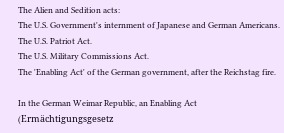The Alien and Sedition acts:
The U.S. Government's internment of Japanese and German Americans.
The U.S. Patriot Act.
The U.S. Military Commissions Act.
The 'Enabling Act' of the German government, after the Reichstag fire.

In the German Weimar Republic, an Enabling Act (Ermächtigungsgesetz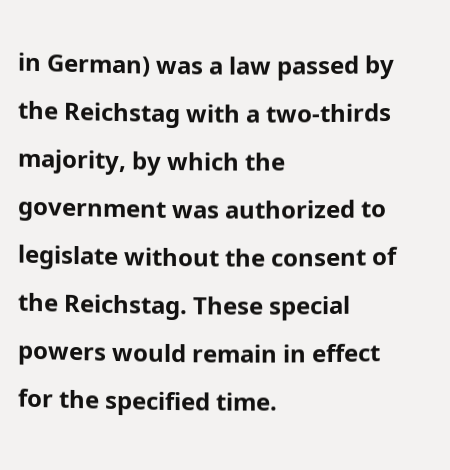in German) was a law passed by the Reichstag with a two-thirds majority, by which the government was authorized to legislate without the consent of the Reichstag. These special powers would remain in effect for the specified time.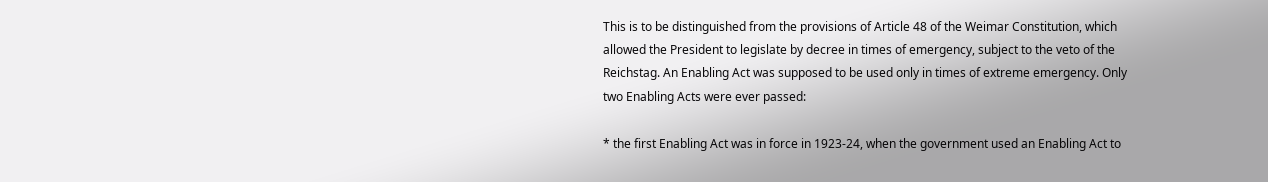This is to be distinguished from the provisions of Article 48 of the Weimar Constitution, which allowed the President to legislate by decree in times of emergency, subject to the veto of the Reichstag. An Enabling Act was supposed to be used only in times of extreme emergency. Only two Enabling Acts were ever passed:

* the first Enabling Act was in force in 1923-24, when the government used an Enabling Act to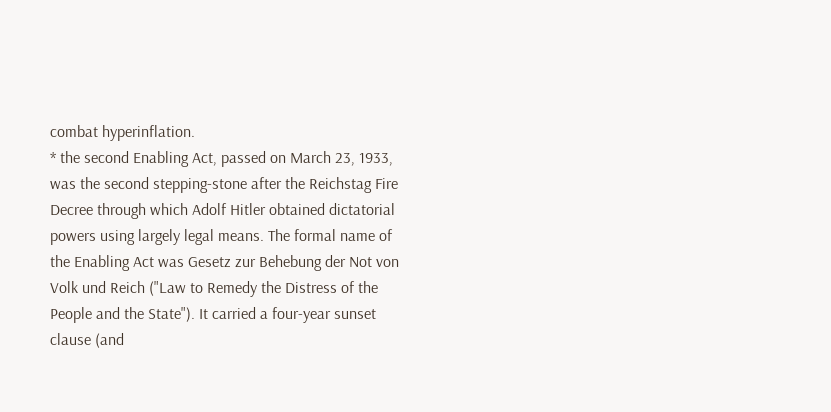combat hyperinflation.
* the second Enabling Act, passed on March 23, 1933, was the second stepping-stone after the Reichstag Fire Decree through which Adolf Hitler obtained dictatorial powers using largely legal means. The formal name of the Enabling Act was Gesetz zur Behebung der Not von Volk und Reich ("Law to Remedy the Distress of the People and the State"). It carried a four-year sunset clause (and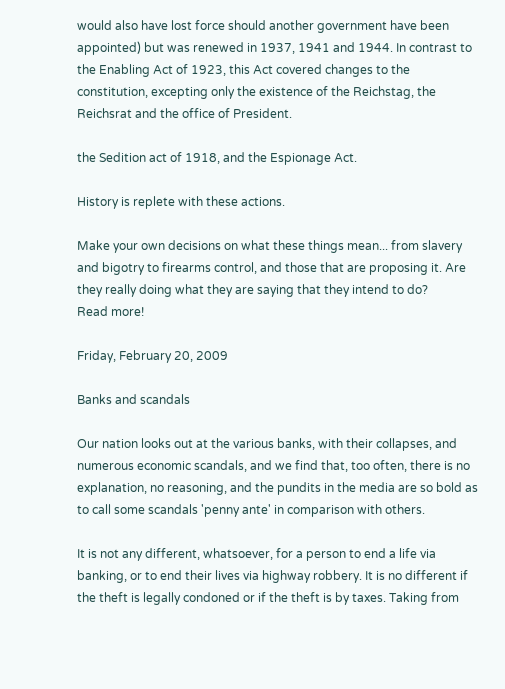would also have lost force should another government have been appointed) but was renewed in 1937, 1941 and 1944. In contrast to the Enabling Act of 1923, this Act covered changes to the constitution, excepting only the existence of the Reichstag, the Reichsrat and the office of President.

the Sedition act of 1918, and the Espionage Act.

History is replete with these actions.

Make your own decisions on what these things mean... from slavery and bigotry to firearms control, and those that are proposing it. Are they really doing what they are saying that they intend to do?
Read more!

Friday, February 20, 2009

Banks and scandals

Our nation looks out at the various banks, with their collapses, and numerous economic scandals, and we find that, too often, there is no explanation, no reasoning, and the pundits in the media are so bold as to call some scandals 'penny ante' in comparison with others.

It is not any different, whatsoever, for a person to end a life via banking, or to end their lives via highway robbery. It is no different if the theft is legally condoned or if the theft is by taxes. Taking from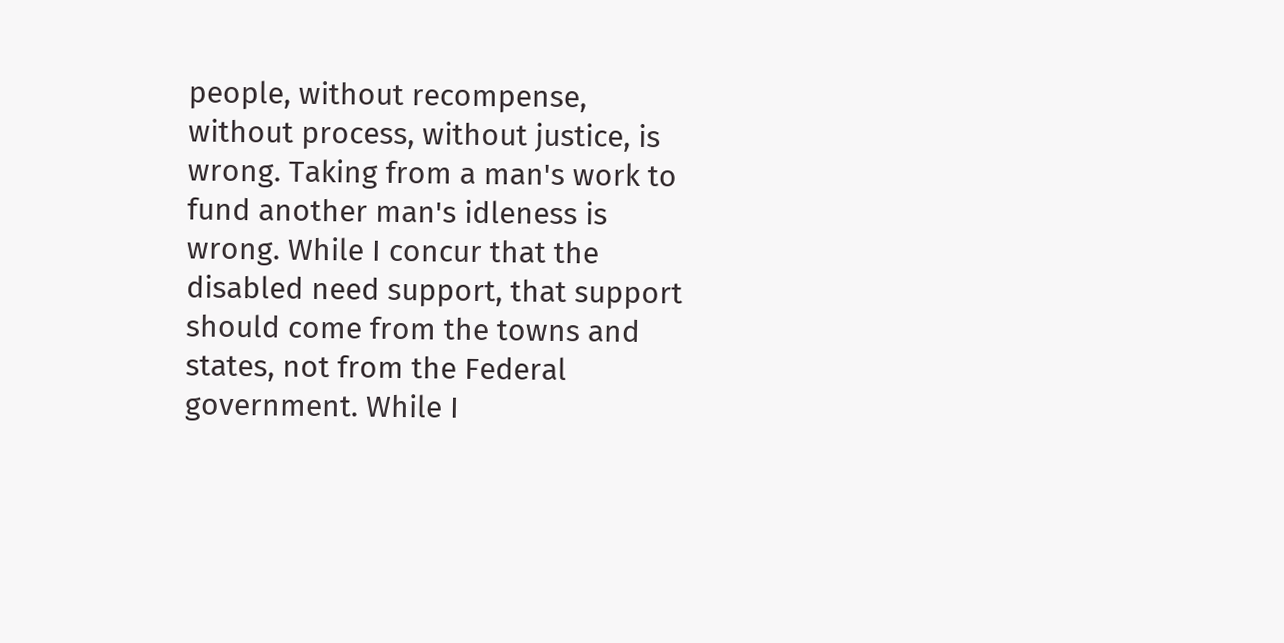people, without recompense, without process, without justice, is wrong. Taking from a man's work to fund another man's idleness is wrong. While I concur that the disabled need support, that support should come from the towns and states, not from the Federal government. While I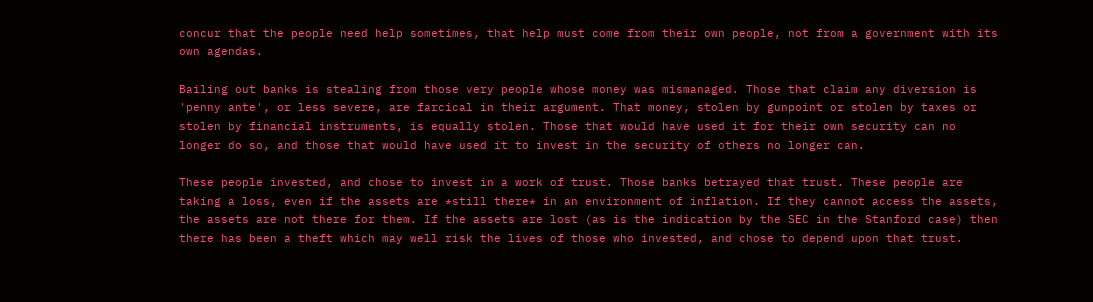concur that the people need help sometimes, that help must come from their own people, not from a government with its own agendas.

Bailing out banks is stealing from those very people whose money was mismanaged. Those that claim any diversion is 'penny ante', or less severe, are farcical in their argument. That money, stolen by gunpoint or stolen by taxes or stolen by financial instruments, is equally stolen. Those that would have used it for their own security can no longer do so, and those that would have used it to invest in the security of others no longer can.

These people invested, and chose to invest in a work of trust. Those banks betrayed that trust. These people are taking a loss, even if the assets are *still there* in an environment of inflation. If they cannot access the assets, the assets are not there for them. If the assets are lost (as is the indication by the SEC in the Stanford case) then there has been a theft which may well risk the lives of those who invested, and chose to depend upon that trust.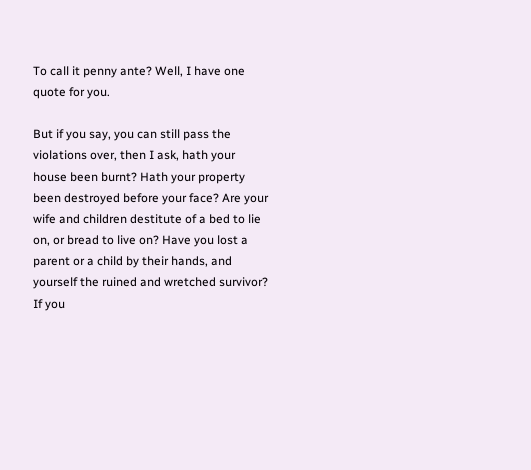To call it penny ante? Well, I have one quote for you.

But if you say, you can still pass the violations over, then I ask, hath your house been burnt? Hath your property been destroyed before your face? Are your wife and children destitute of a bed to lie on, or bread to live on? Have you lost a parent or a child by their hands, and yourself the ruined and wretched survivor? If you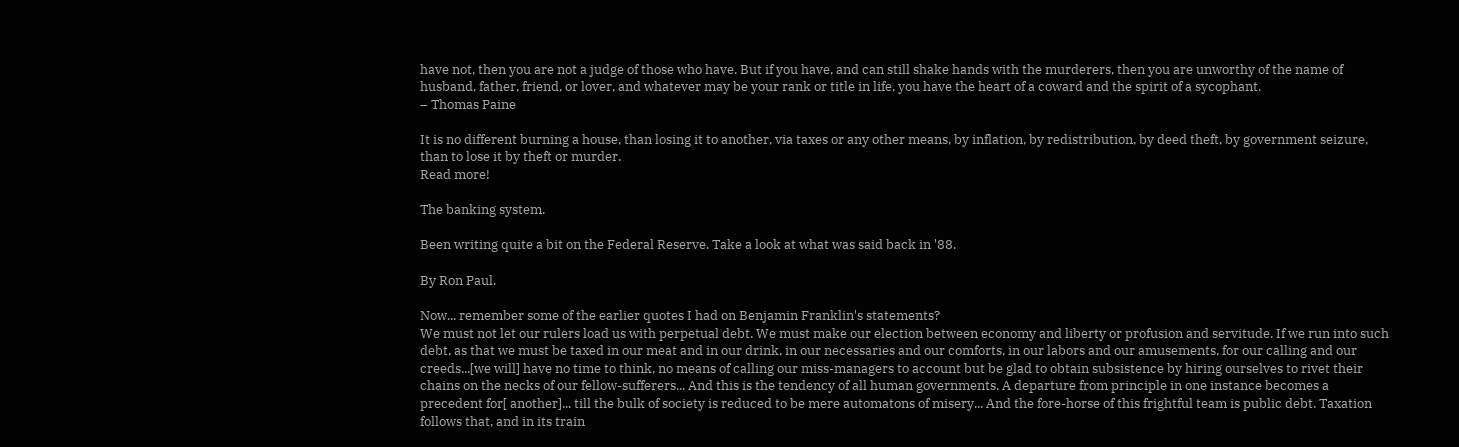have not, then you are not a judge of those who have. But if you have, and can still shake hands with the murderers, then you are unworthy of the name of husband, father, friend, or lover, and whatever may be your rank or title in life, you have the heart of a coward and the spirit of a sycophant.
– Thomas Paine

It is no different burning a house, than losing it to another, via taxes or any other means, by inflation, by redistribution, by deed theft, by government seizure, than to lose it by theft or murder.
Read more!

The banking system.

Been writing quite a bit on the Federal Reserve. Take a look at what was said back in '88.

By Ron Paul.

Now... remember some of the earlier quotes I had on Benjamin Franklin's statements?
We must not let our rulers load us with perpetual debt. We must make our election between economy and liberty or profusion and servitude. If we run into such debt, as that we must be taxed in our meat and in our drink, in our necessaries and our comforts, in our labors and our amusements, for our calling and our creeds...[we will] have no time to think, no means of calling our miss-managers to account but be glad to obtain subsistence by hiring ourselves to rivet their chains on the necks of our fellow-sufferers... And this is the tendency of all human governments. A departure from principle in one instance becomes a precedent for[ another]... till the bulk of society is reduced to be mere automatons of misery... And the fore-horse of this frightful team is public debt. Taxation follows that, and in its train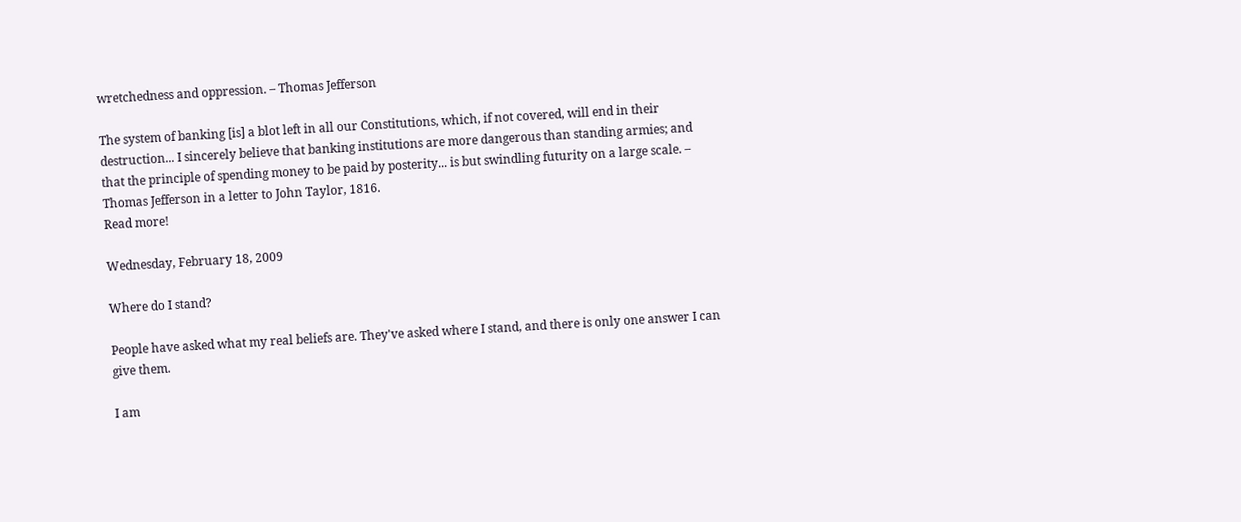wretchedness and oppression. – Thomas Jefferson

The system of banking [is] a blot left in all our Constitutions, which, if not covered, will end in their destruction... I sincerely believe that banking institutions are more dangerous than standing armies; and that the principle of spending money to be paid by posterity... is but swindling futurity on a large scale. – Thomas Jefferson in a letter to John Taylor, 1816.
Read more!

Wednesday, February 18, 2009

Where do I stand?

People have asked what my real beliefs are. They've asked where I stand, and there is only one answer I can give them.

I am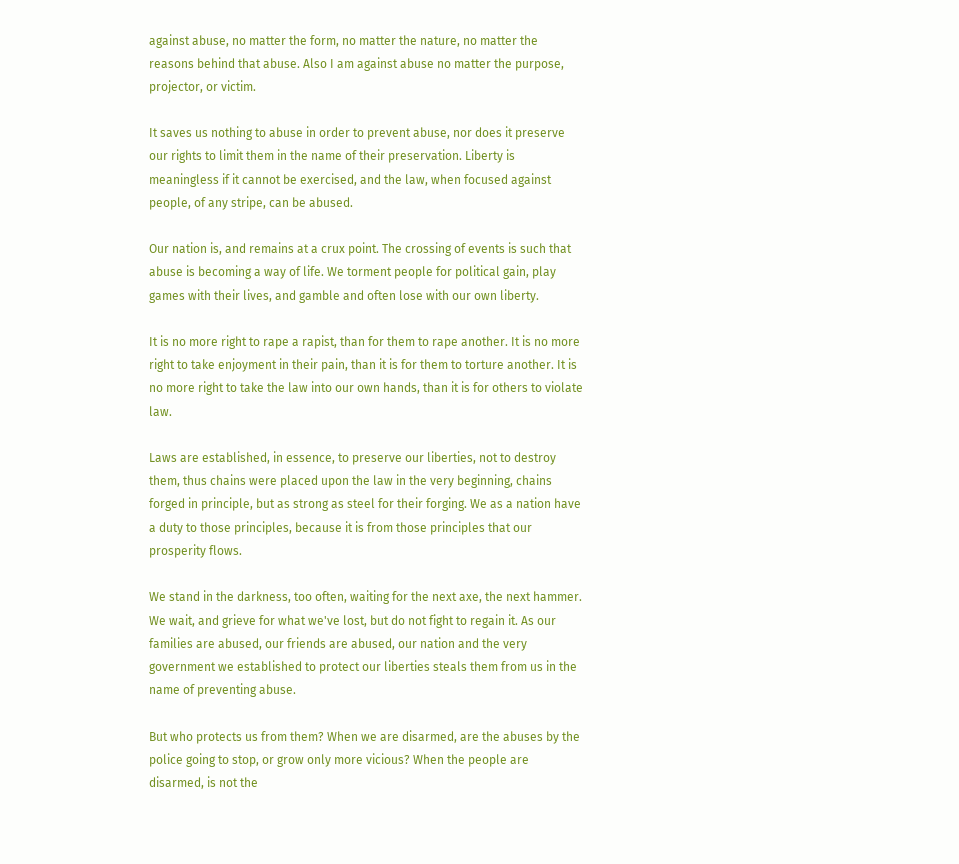against abuse, no matter the form, no matter the nature, no matter the reasons behind that abuse. Also I am against abuse no matter the purpose, projector, or victim.

It saves us nothing to abuse in order to prevent abuse, nor does it preserve our rights to limit them in the name of their preservation. Liberty is meaningless if it cannot be exercised, and the law, when focused against people, of any stripe, can be abused.

Our nation is, and remains at a crux point. The crossing of events is such that abuse is becoming a way of life. We torment people for political gain, play games with their lives, and gamble and often lose with our own liberty.

It is no more right to rape a rapist, than for them to rape another. It is no more right to take enjoyment in their pain, than it is for them to torture another. It is no more right to take the law into our own hands, than it is for others to violate law.

Laws are established, in essence, to preserve our liberties, not to destroy them, thus chains were placed upon the law in the very beginning, chains forged in principle, but as strong as steel for their forging. We as a nation have a duty to those principles, because it is from those principles that our prosperity flows.

We stand in the darkness, too often, waiting for the next axe, the next hammer. We wait, and grieve for what we've lost, but do not fight to regain it. As our families are abused, our friends are abused, our nation and the very government we established to protect our liberties steals them from us in the name of preventing abuse.

But who protects us from them? When we are disarmed, are the abuses by the police going to stop, or grow only more vicious? When the people are disarmed, is not the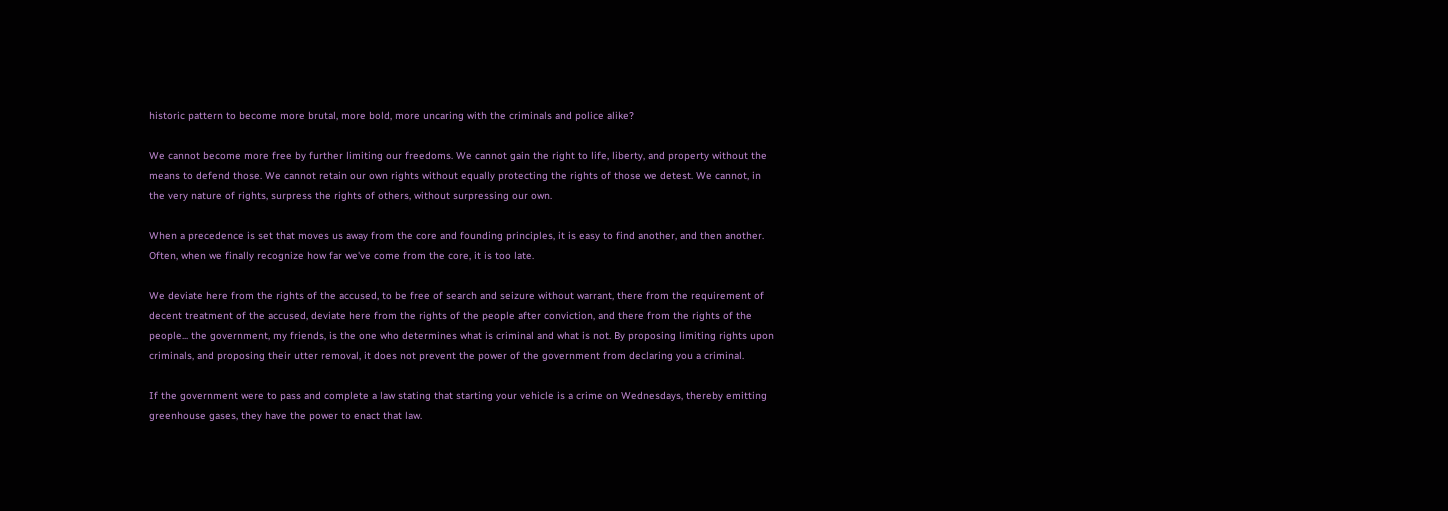historic pattern to become more brutal, more bold, more uncaring with the criminals and police alike?

We cannot become more free by further limiting our freedoms. We cannot gain the right to life, liberty, and property without the means to defend those. We cannot retain our own rights without equally protecting the rights of those we detest. We cannot, in the very nature of rights, surpress the rights of others, without surpressing our own.

When a precedence is set that moves us away from the core and founding principles, it is easy to find another, and then another. Often, when we finally recognize how far we've come from the core, it is too late.

We deviate here from the rights of the accused, to be free of search and seizure without warrant, there from the requirement of decent treatment of the accused, deviate here from the rights of the people after conviction, and there from the rights of the people... the government, my friends, is the one who determines what is criminal and what is not. By proposing limiting rights upon criminals, and proposing their utter removal, it does not prevent the power of the government from declaring you a criminal.

If the government were to pass and complete a law stating that starting your vehicle is a crime on Wednesdays, thereby emitting greenhouse gases, they have the power to enact that law.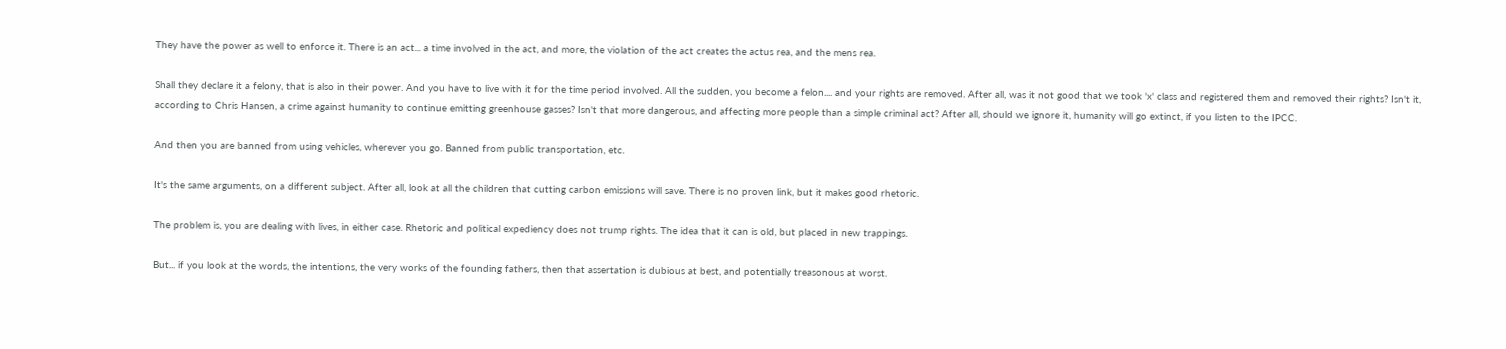They have the power as well to enforce it. There is an act... a time involved in the act, and more, the violation of the act creates the actus rea, and the mens rea.

Shall they declare it a felony, that is also in their power. And you have to live with it for the time period involved. All the sudden, you become a felon.... and your rights are removed. After all, was it not good that we took 'x' class and registered them and removed their rights? Isn't it, according to Chris Hansen, a crime against humanity to continue emitting greenhouse gasses? Isn't that more dangerous, and affecting more people than a simple criminal act? After all, should we ignore it, humanity will go extinct, if you listen to the IPCC.

And then you are banned from using vehicles, wherever you go. Banned from public transportation, etc.

It's the same arguments, on a different subject. After all, look at all the children that cutting carbon emissions will save. There is no proven link, but it makes good rhetoric.

The problem is, you are dealing with lives, in either case. Rhetoric and political expediency does not trump rights. The idea that it can is old, but placed in new trappings.

But... if you look at the words, the intentions, the very works of the founding fathers, then that assertation is dubious at best, and potentially treasonous at worst.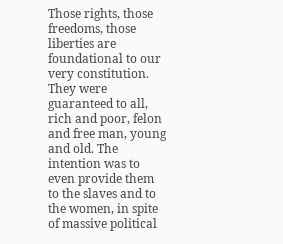Those rights, those freedoms, those liberties are foundational to our very constitution. They were guaranteed to all, rich and poor, felon and free man, young and old. The intention was to even provide them to the slaves and to the women, in spite of massive political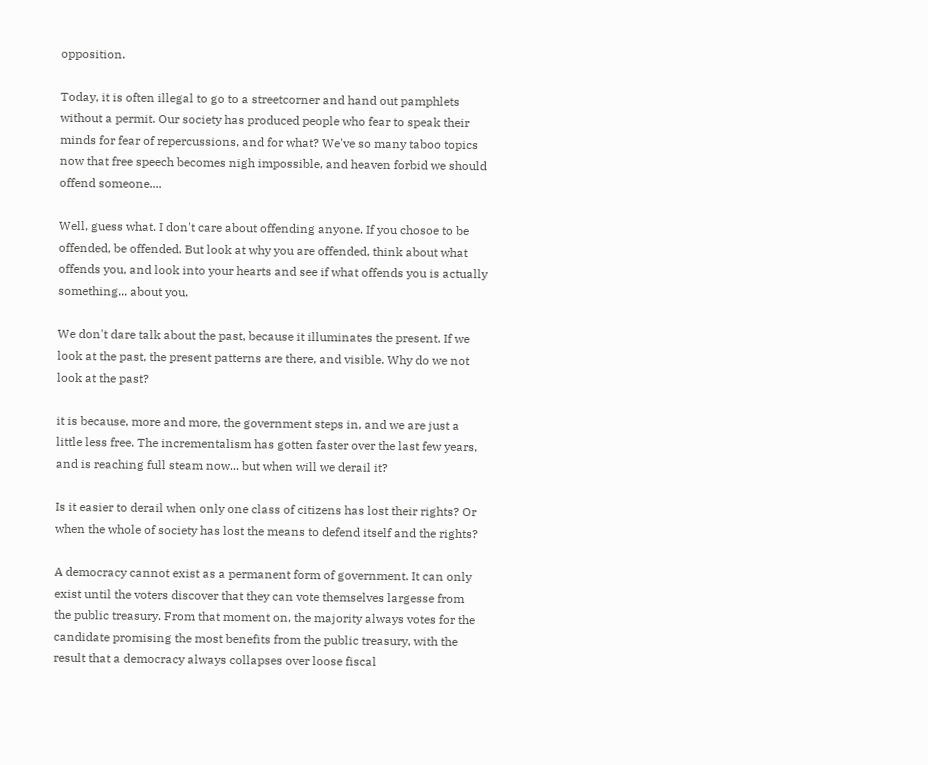opposition.

Today, it is often illegal to go to a streetcorner and hand out pamphlets without a permit. Our society has produced people who fear to speak their minds for fear of repercussions, and for what? We've so many taboo topics now that free speech becomes nigh impossible, and heaven forbid we should offend someone....

Well, guess what. I don't care about offending anyone. If you chosoe to be offended, be offended. But look at why you are offended, think about what offends you, and look into your hearts and see if what offends you is actually something... about you.

We don't dare talk about the past, because it illuminates the present. If we look at the past, the present patterns are there, and visible. Why do we not look at the past?

it is because, more and more, the government steps in, and we are just a little less free. The incrementalism has gotten faster over the last few years, and is reaching full steam now... but when will we derail it?

Is it easier to derail when only one class of citizens has lost their rights? Or when the whole of society has lost the means to defend itself and the rights?

A democracy cannot exist as a permanent form of government. It can only exist until the voters discover that they can vote themselves largesse from the public treasury. From that moment on, the majority always votes for the candidate promising the most benefits from the public treasury, with the result that a democracy always collapses over loose fiscal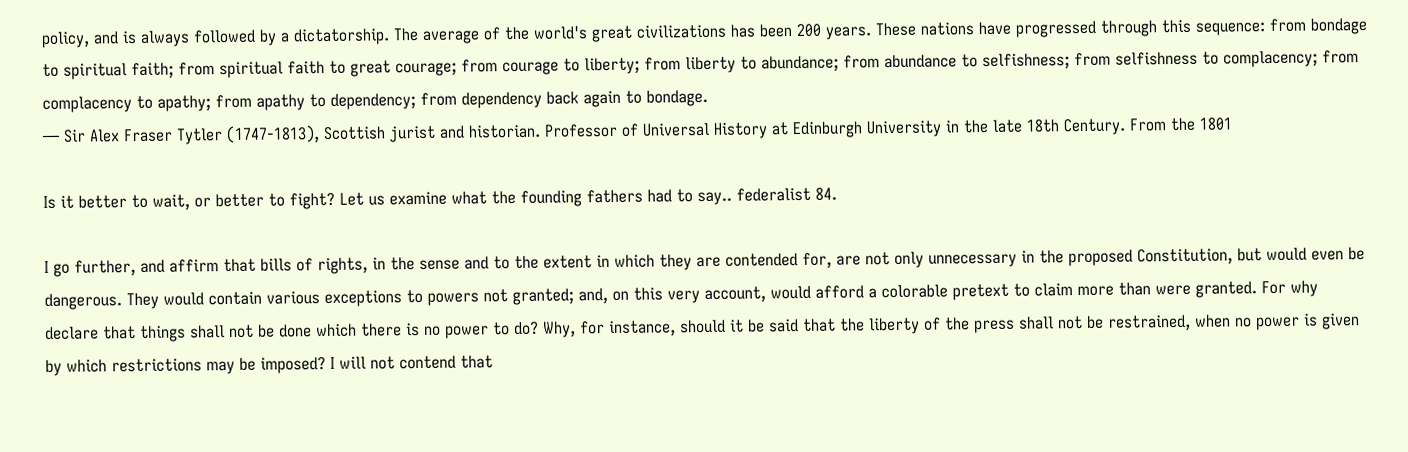policy, and is always followed by a dictatorship. The average of the world's great civilizations has been 200 years. These nations have progressed through this sequence: from bondage to spiritual faith; from spiritual faith to great courage; from courage to liberty; from liberty to abundance; from abundance to selfishness; from selfishness to complacency; from complacency to apathy; from apathy to dependency; from dependency back again to bondage.
— Sir Alex Fraser Tytler (1747-1813), Scottish jurist and historian. Professor of Universal History at Edinburgh University in the late 18th Century. From the 1801

Is it better to wait, or better to fight? Let us examine what the founding fathers had to say.. federalist 84.

I go further, and affirm that bills of rights, in the sense and to the extent in which they are contended for, are not only unnecessary in the proposed Constitution, but would even be dangerous. They would contain various exceptions to powers not granted; and, on this very account, would afford a colorable pretext to claim more than were granted. For why declare that things shall not be done which there is no power to do? Why, for instance, should it be said that the liberty of the press shall not be restrained, when no power is given by which restrictions may be imposed? I will not contend that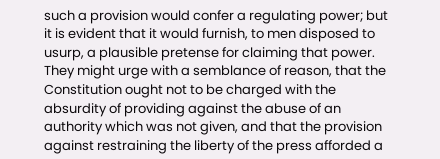such a provision would confer a regulating power; but it is evident that it would furnish, to men disposed to usurp, a plausible pretense for claiming that power. They might urge with a semblance of reason, that the Constitution ought not to be charged with the absurdity of providing against the abuse of an authority which was not given, and that the provision against restraining the liberty of the press afforded a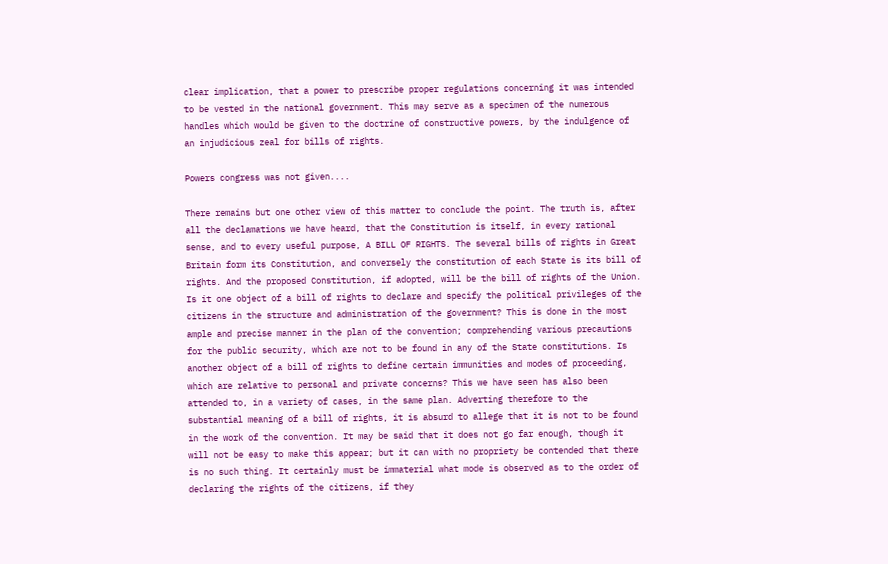clear implication, that a power to prescribe proper regulations concerning it was intended to be vested in the national government. This may serve as a specimen of the numerous handles which would be given to the doctrine of constructive powers, by the indulgence of an injudicious zeal for bills of rights.

Powers congress was not given....

There remains but one other view of this matter to conclude the point. The truth is, after all the declamations we have heard, that the Constitution is itself, in every rational sense, and to every useful purpose, A BILL OF RIGHTS. The several bills of rights in Great Britain form its Constitution, and conversely the constitution of each State is its bill of rights. And the proposed Constitution, if adopted, will be the bill of rights of the Union. Is it one object of a bill of rights to declare and specify the political privileges of the citizens in the structure and administration of the government? This is done in the most ample and precise manner in the plan of the convention; comprehending various precautions for the public security, which are not to be found in any of the State constitutions. Is another object of a bill of rights to define certain immunities and modes of proceeding, which are relative to personal and private concerns? This we have seen has also been attended to, in a variety of cases, in the same plan. Adverting therefore to the substantial meaning of a bill of rights, it is absurd to allege that it is not to be found in the work of the convention. It may be said that it does not go far enough, though it will not be easy to make this appear; but it can with no propriety be contended that there is no such thing. It certainly must be immaterial what mode is observed as to the order of declaring the rights of the citizens, if they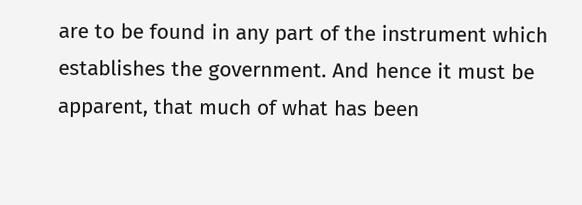are to be found in any part of the instrument which establishes the government. And hence it must be apparent, that much of what has been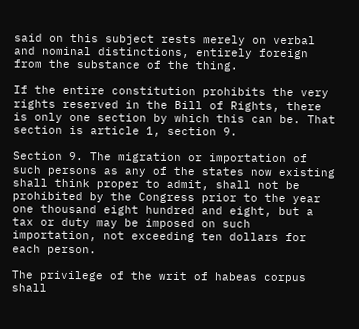said on this subject rests merely on verbal and nominal distinctions, entirely foreign from the substance of the thing.

If the entire constitution prohibits the very rights reserved in the Bill of Rights, there is only one section by which this can be. That section is article 1, section 9.

Section 9. The migration or importation of such persons as any of the states now existing shall think proper to admit, shall not be prohibited by the Congress prior to the year one thousand eight hundred and eight, but a tax or duty may be imposed on such importation, not exceeding ten dollars for each person.

The privilege of the writ of habeas corpus shall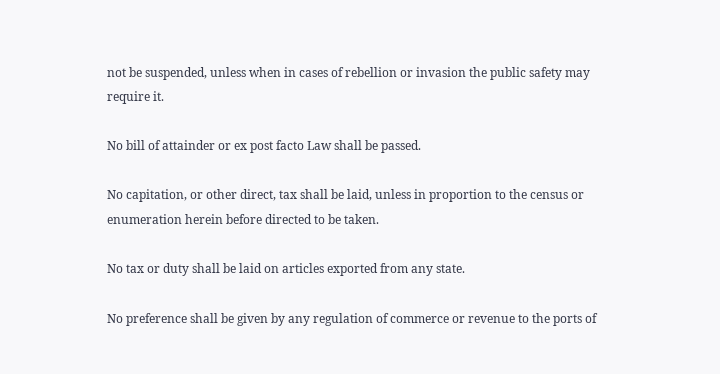not be suspended, unless when in cases of rebellion or invasion the public safety may require it.

No bill of attainder or ex post facto Law shall be passed.

No capitation, or other direct, tax shall be laid, unless in proportion to the census or enumeration herein before directed to be taken.

No tax or duty shall be laid on articles exported from any state.

No preference shall be given by any regulation of commerce or revenue to the ports of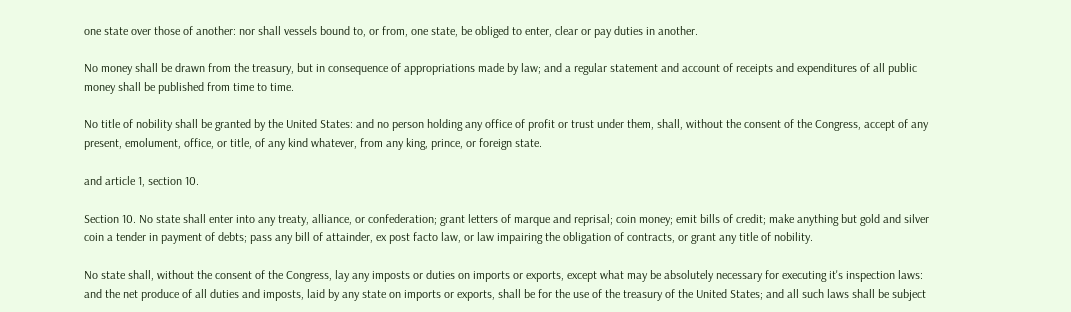one state over those of another: nor shall vessels bound to, or from, one state, be obliged to enter, clear or pay duties in another.

No money shall be drawn from the treasury, but in consequence of appropriations made by law; and a regular statement and account of receipts and expenditures of all public money shall be published from time to time.

No title of nobility shall be granted by the United States: and no person holding any office of profit or trust under them, shall, without the consent of the Congress, accept of any present, emolument, office, or title, of any kind whatever, from any king, prince, or foreign state.

and article 1, section 10.

Section 10. No state shall enter into any treaty, alliance, or confederation; grant letters of marque and reprisal; coin money; emit bills of credit; make anything but gold and silver coin a tender in payment of debts; pass any bill of attainder, ex post facto law, or law impairing the obligation of contracts, or grant any title of nobility.

No state shall, without the consent of the Congress, lay any imposts or duties on imports or exports, except what may be absolutely necessary for executing it's inspection laws: and the net produce of all duties and imposts, laid by any state on imports or exports, shall be for the use of the treasury of the United States; and all such laws shall be subject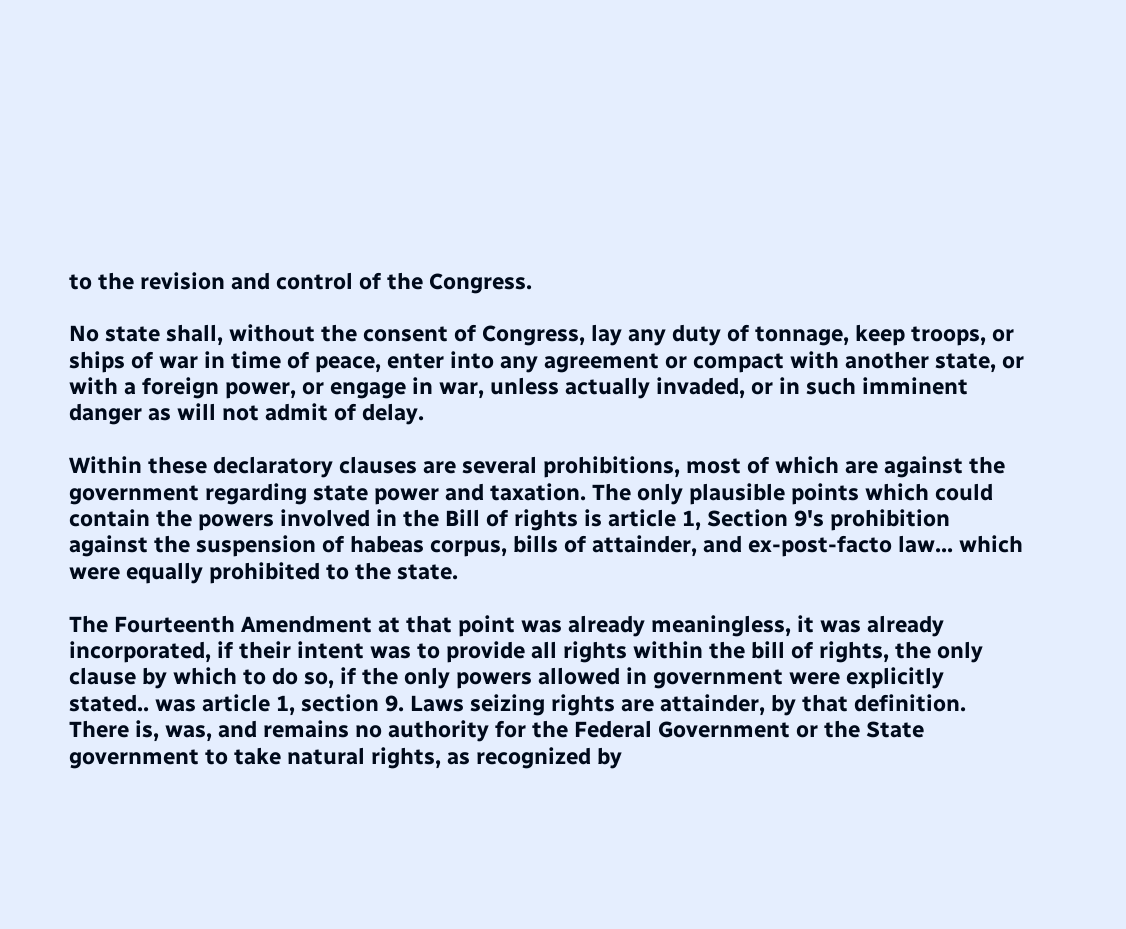to the revision and control of the Congress.

No state shall, without the consent of Congress, lay any duty of tonnage, keep troops, or ships of war in time of peace, enter into any agreement or compact with another state, or with a foreign power, or engage in war, unless actually invaded, or in such imminent danger as will not admit of delay.

Within these declaratory clauses are several prohibitions, most of which are against the government regarding state power and taxation. The only plausible points which could contain the powers involved in the Bill of rights is article 1, Section 9's prohibition against the suspension of habeas corpus, bills of attainder, and ex-post-facto law... which were equally prohibited to the state.

The Fourteenth Amendment at that point was already meaningless, it was already incorporated, if their intent was to provide all rights within the bill of rights, the only clause by which to do so, if the only powers allowed in government were explicitly stated.. was article 1, section 9. Laws seizing rights are attainder, by that definition. There is, was, and remains no authority for the Federal Government or the State government to take natural rights, as recognized by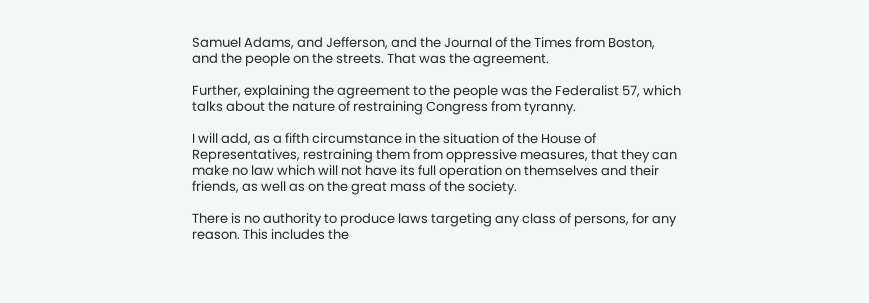Samuel Adams, and Jefferson, and the Journal of the Times from Boston, and the people on the streets. That was the agreement.

Further, explaining the agreement to the people was the Federalist 57, which talks about the nature of restraining Congress from tyranny.

I will add, as a fifth circumstance in the situation of the House of Representatives, restraining them from oppressive measures, that they can make no law which will not have its full operation on themselves and their friends, as well as on the great mass of the society.

There is no authority to produce laws targeting any class of persons, for any reason. This includes the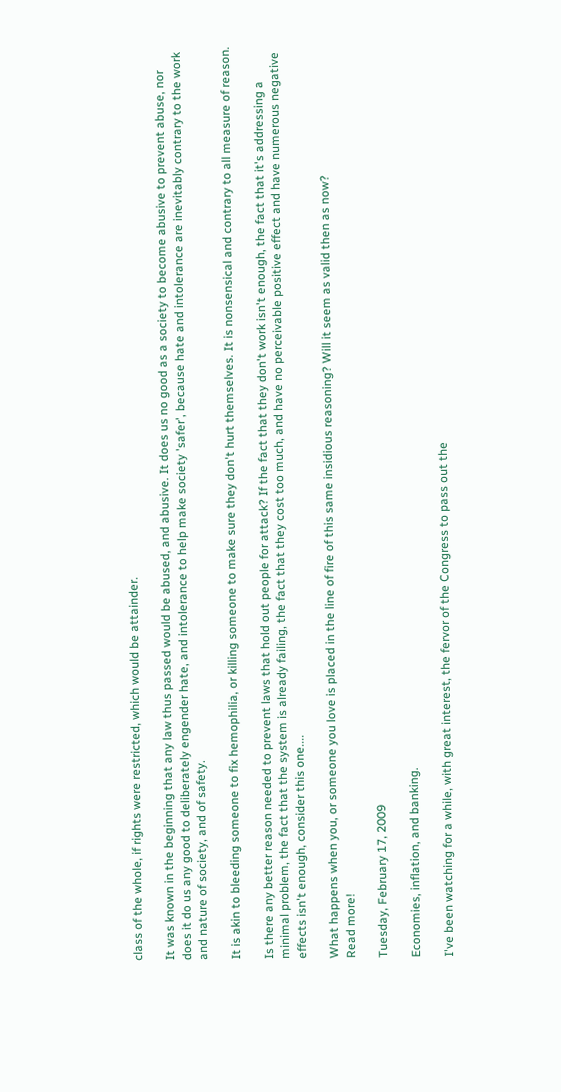class of the whole, if rights were restricted, which would be attainder.

It was known in the beginning that any law thus passed would be abused, and abusive. It does us no good as a society to become abusive to prevent abuse, nor does it do us any good to deliberately engender hate, and intolerance to help make society 'safer', because hate and intolerance are inevitably contrary to the work and nature of society, and of safety.

It is akin to bleeding someone to fix hemophilia, or killing someone to make sure they don't hurt themselves. It is nonsensical and contrary to all measure of reason.

Is there any better reason needed to prevent laws that hold out people for attack? If the fact that they don't work isn't enough, the fact that it's addressing a minimal problem, the fact that the system is already failing, the fact that they cost too much, and have no perceivable positive effect and have numerous negative effects isn't enough, consider this one....

What happens when you, or someone you love is placed in the line of fire of this same insidious reasoning? Will it seem as valid then as now?
Read more!

Tuesday, February 17, 2009

Economies, inflation, and banking.

I've been watching for a while, with great interest, the fervor of the Congress to pass out the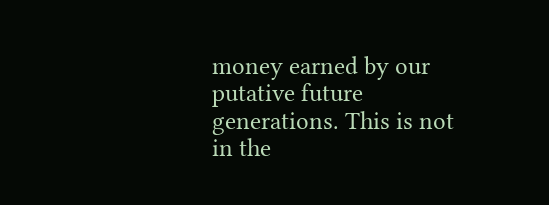money earned by our putative future generations. This is not in the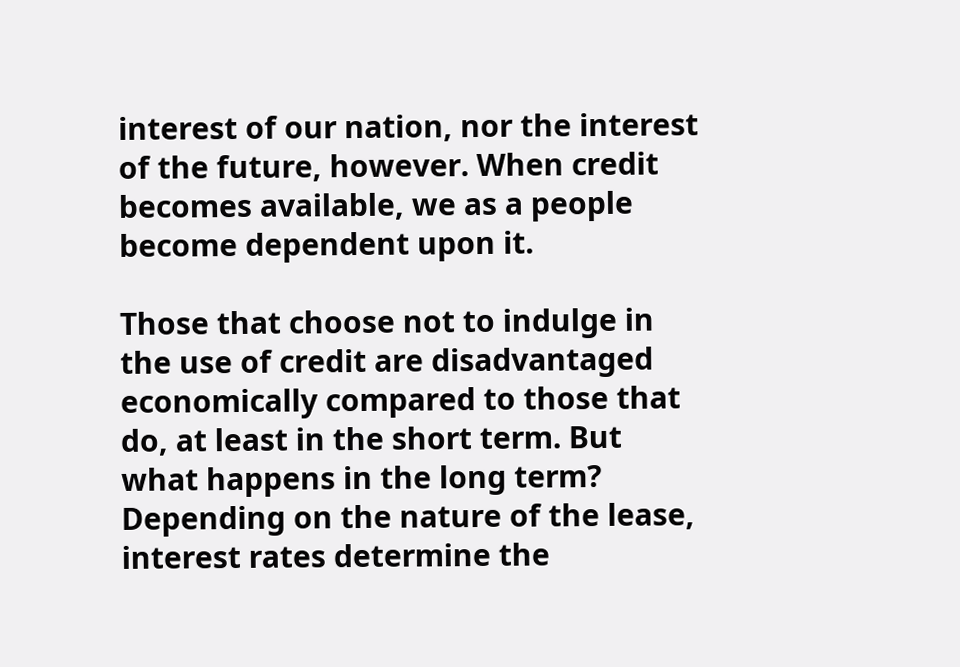interest of our nation, nor the interest of the future, however. When credit becomes available, we as a people become dependent upon it.

Those that choose not to indulge in the use of credit are disadvantaged economically compared to those that do, at least in the short term. But what happens in the long term? Depending on the nature of the lease, interest rates determine the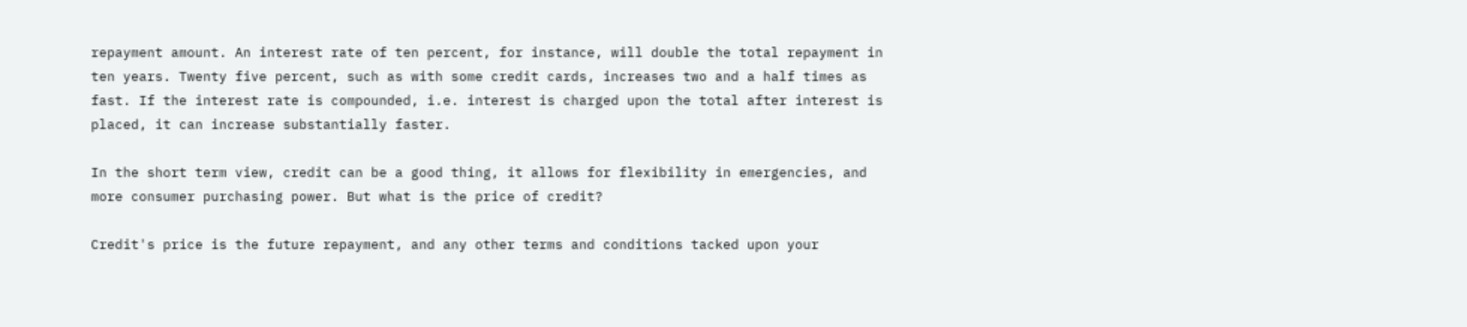repayment amount. An interest rate of ten percent, for instance, will double the total repayment in ten years. Twenty five percent, such as with some credit cards, increases two and a half times as fast. If the interest rate is compounded, i.e. interest is charged upon the total after interest is placed, it can increase substantially faster.

In the short term view, credit can be a good thing, it allows for flexibility in emergencies, and more consumer purchasing power. But what is the price of credit?

Credit's price is the future repayment, and any other terms and conditions tacked upon your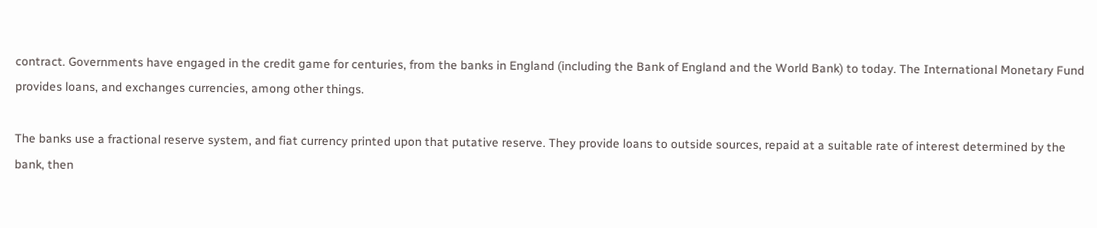contract. Governments have engaged in the credit game for centuries, from the banks in England (including the Bank of England and the World Bank) to today. The International Monetary Fund provides loans, and exchanges currencies, among other things.

The banks use a fractional reserve system, and fiat currency printed upon that putative reserve. They provide loans to outside sources, repaid at a suitable rate of interest determined by the bank, then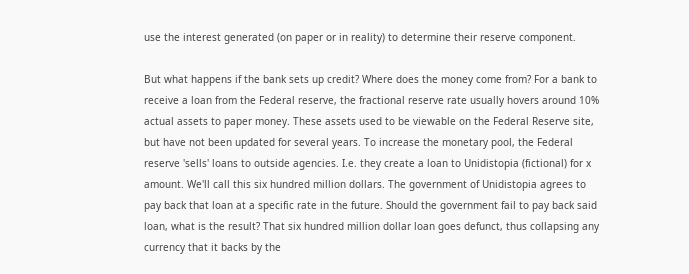use the interest generated (on paper or in reality) to determine their reserve component.

But what happens if the bank sets up credit? Where does the money come from? For a bank to receive a loan from the Federal reserve, the fractional reserve rate usually hovers around 10% actual assets to paper money. These assets used to be viewable on the Federal Reserve site, but have not been updated for several years. To increase the monetary pool, the Federal reserve 'sells' loans to outside agencies. I.e. they create a loan to Unidistopia (fictional) for x amount. We'll call this six hundred million dollars. The government of Unidistopia agrees to pay back that loan at a specific rate in the future. Should the government fail to pay back said loan, what is the result? That six hundred million dollar loan goes defunct, thus collapsing any currency that it backs by the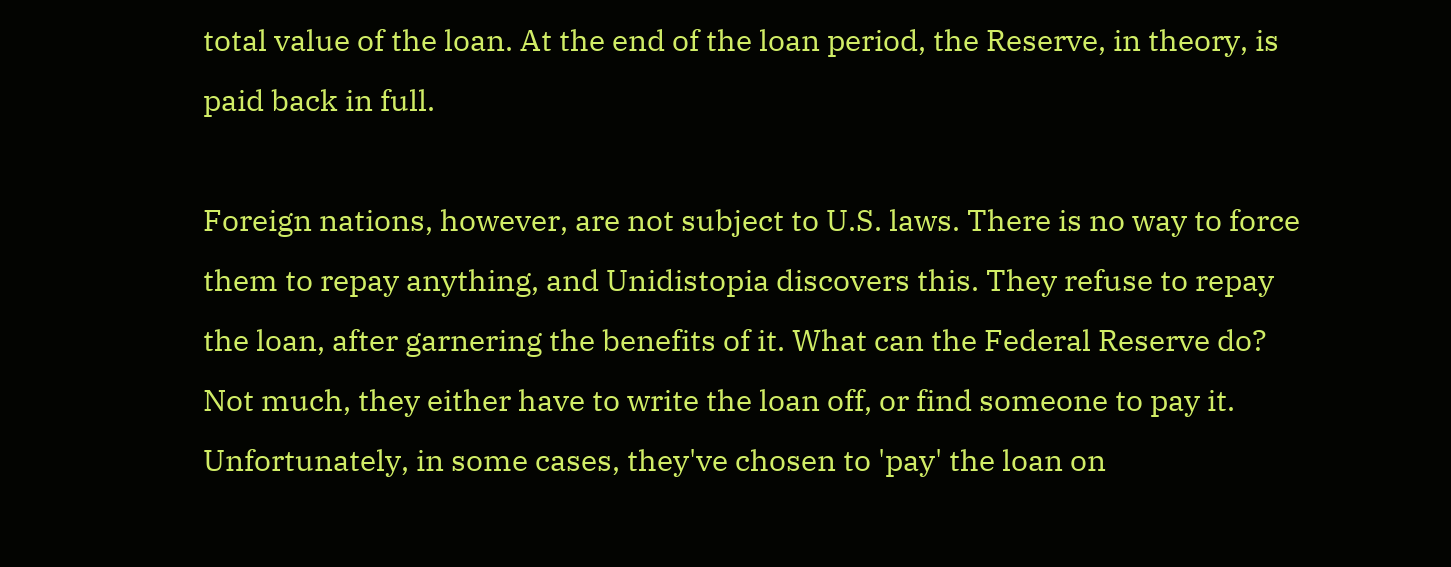total value of the loan. At the end of the loan period, the Reserve, in theory, is paid back in full.

Foreign nations, however, are not subject to U.S. laws. There is no way to force them to repay anything, and Unidistopia discovers this. They refuse to repay the loan, after garnering the benefits of it. What can the Federal Reserve do? Not much, they either have to write the loan off, or find someone to pay it. Unfortunately, in some cases, they've chosen to 'pay' the loan on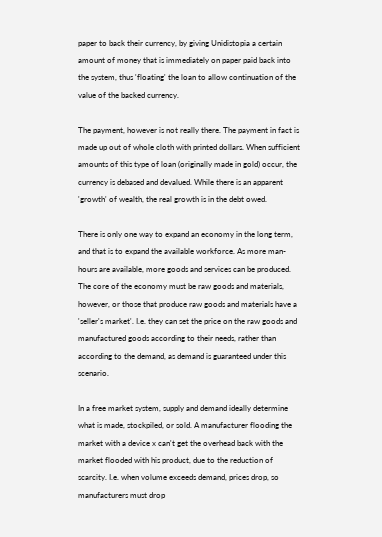paper to back their currency, by giving Unidistopia a certain amount of money that is immediately on paper paid back into the system, thus 'floating' the loan to allow continuation of the value of the backed currency.

The payment, however is not really there. The payment in fact is made up out of whole cloth with printed dollars. When sufficient amounts of this type of loan (originally made in gold) occur, the currency is debased and devalued. While there is an apparent 'growth' of wealth, the real growth is in the debt owed.

There is only one way to expand an economy in the long term, and that is to expand the available workforce. As more man-hours are available, more goods and services can be produced. The core of the economy must be raw goods and materials, however, or those that produce raw goods and materials have a 'seller's market'. I.e. they can set the price on the raw goods and manufactured goods according to their needs, rather than according to the demand, as demand is guaranteed under this scenario.

In a free market system, supply and demand ideally determine what is made, stockpiled, or sold. A manufacturer flooding the market with a device x can't get the overhead back with the market flooded with his product, due to the reduction of scarcity. I.e. when volume exceeds demand, prices drop, so manufacturers must drop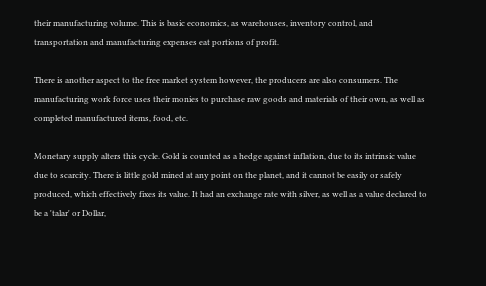their manufacturing volume. This is basic economics, as warehouses, inventory control, and transportation and manufacturing expenses eat portions of profit.

There is another aspect to the free market system however, the producers are also consumers. The manufacturing work force uses their monies to purchase raw goods and materials of their own, as well as completed manufactured items, food, etc.

Monetary supply alters this cycle. Gold is counted as a hedge against inflation, due to its intrinsic value due to scarcity. There is little gold mined at any point on the planet, and it cannot be easily or safely produced, which effectively fixes its value. It had an exchange rate with silver, as well as a value declared to be a 'talar' or Dollar,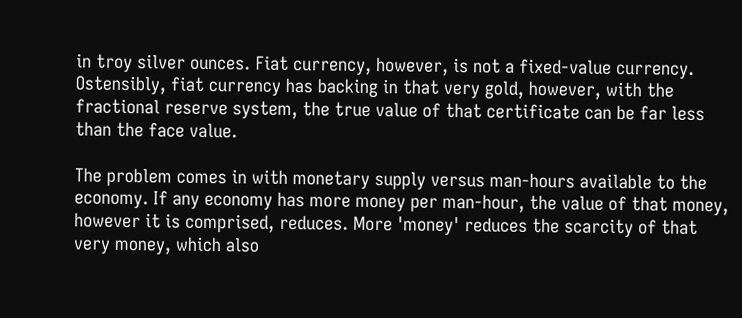in troy silver ounces. Fiat currency, however, is not a fixed-value currency. Ostensibly, fiat currency has backing in that very gold, however, with the fractional reserve system, the true value of that certificate can be far less than the face value.

The problem comes in with monetary supply versus man-hours available to the economy. If any economy has more money per man-hour, the value of that money, however it is comprised, reduces. More 'money' reduces the scarcity of that very money, which also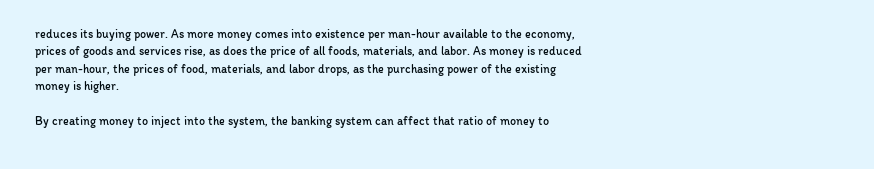reduces its buying power. As more money comes into existence per man-hour available to the economy, prices of goods and services rise, as does the price of all foods, materials, and labor. As money is reduced per man-hour, the prices of food, materials, and labor drops, as the purchasing power of the existing money is higher.

By creating money to inject into the system, the banking system can affect that ratio of money to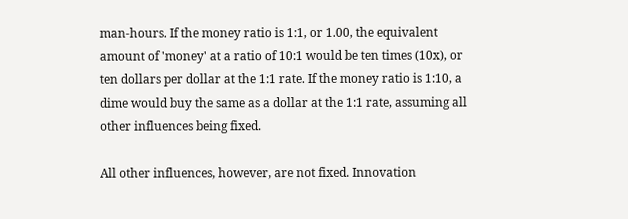man-hours. If the money ratio is 1:1, or 1.00, the equivalent amount of 'money' at a ratio of 10:1 would be ten times (10x), or ten dollars per dollar at the 1:1 rate. If the money ratio is 1:10, a dime would buy the same as a dollar at the 1:1 rate, assuming all other influences being fixed.

All other influences, however, are not fixed. Innovation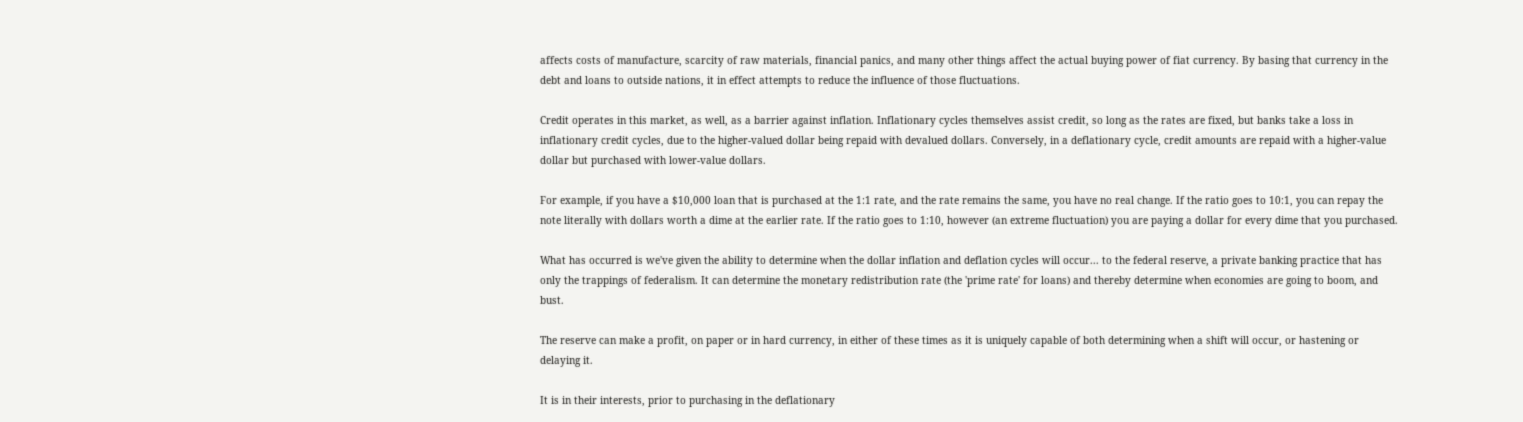affects costs of manufacture, scarcity of raw materials, financial panics, and many other things affect the actual buying power of fiat currency. By basing that currency in the debt and loans to outside nations, it in effect attempts to reduce the influence of those fluctuations.

Credit operates in this market, as well, as a barrier against inflation. Inflationary cycles themselves assist credit, so long as the rates are fixed, but banks take a loss in inflationary credit cycles, due to the higher-valued dollar being repaid with devalued dollars. Conversely, in a deflationary cycle, credit amounts are repaid with a higher-value dollar but purchased with lower-value dollars.

For example, if you have a $10,000 loan that is purchased at the 1:1 rate, and the rate remains the same, you have no real change. If the ratio goes to 10:1, you can repay the note literally with dollars worth a dime at the earlier rate. If the ratio goes to 1:10, however (an extreme fluctuation) you are paying a dollar for every dime that you purchased.

What has occurred is we've given the ability to determine when the dollar inflation and deflation cycles will occur... to the federal reserve, a private banking practice that has only the trappings of federalism. It can determine the monetary redistribution rate (the 'prime rate' for loans) and thereby determine when economies are going to boom, and bust.

The reserve can make a profit, on paper or in hard currency, in either of these times as it is uniquely capable of both determining when a shift will occur, or hastening or delaying it.

It is in their interests, prior to purchasing in the deflationary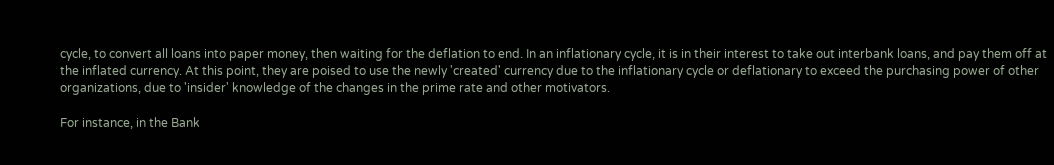cycle, to convert all loans into paper money, then waiting for the deflation to end. In an inflationary cycle, it is in their interest to take out interbank loans, and pay them off at the inflated currency. At this point, they are poised to use the newly 'created' currency due to the inflationary cycle or deflationary to exceed the purchasing power of other organizations, due to 'insider' knowledge of the changes in the prime rate and other motivators.

For instance, in the Bank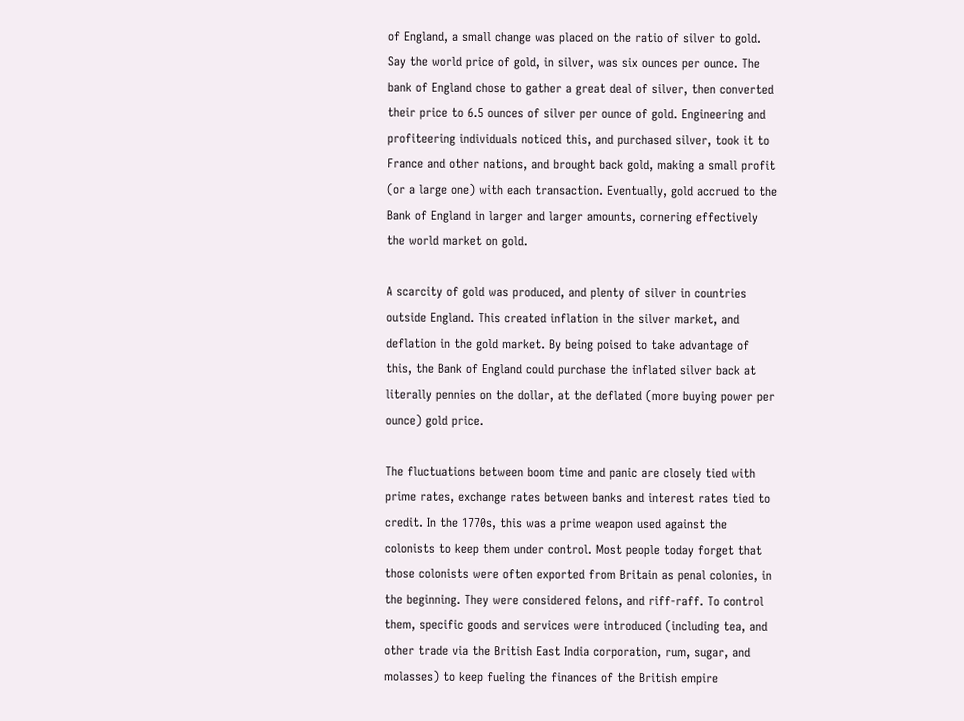of England, a small change was placed on the ratio of silver to gold. Say the world price of gold, in silver, was six ounces per ounce. The bank of England chose to gather a great deal of silver, then converted their price to 6.5 ounces of silver per ounce of gold. Engineering and profiteering individuals noticed this, and purchased silver, took it to France and other nations, and brought back gold, making a small profit (or a large one) with each transaction. Eventually, gold accrued to the Bank of England in larger and larger amounts, cornering effectively the world market on gold.

A scarcity of gold was produced, and plenty of silver in countries outside England. This created inflation in the silver market, and deflation in the gold market. By being poised to take advantage of this, the Bank of England could purchase the inflated silver back at literally pennies on the dollar, at the deflated (more buying power per ounce) gold price.

The fluctuations between boom time and panic are closely tied with prime rates, exchange rates between banks and interest rates tied to credit. In the 1770s, this was a prime weapon used against the colonists to keep them under control. Most people today forget that those colonists were often exported from Britain as penal colonies, in the beginning. They were considered felons, and riff-raff. To control them, specific goods and services were introduced (including tea, and other trade via the British East India corporation, rum, sugar, and molasses) to keep fueling the finances of the British empire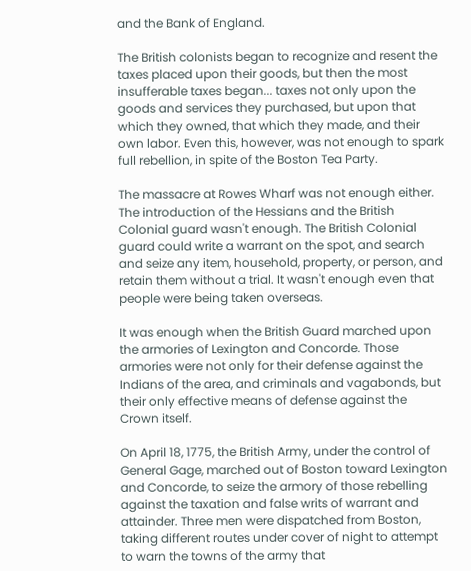and the Bank of England.

The British colonists began to recognize and resent the taxes placed upon their goods, but then the most insufferable taxes began... taxes not only upon the goods and services they purchased, but upon that which they owned, that which they made, and their own labor. Even this, however, was not enough to spark full rebellion, in spite of the Boston Tea Party.

The massacre at Rowes Wharf was not enough either. The introduction of the Hessians and the British Colonial guard wasn't enough. The British Colonial guard could write a warrant on the spot, and search and seize any item, household, property, or person, and retain them without a trial. It wasn't enough even that people were being taken overseas.

It was enough when the British Guard marched upon the armories of Lexington and Concorde. Those armories were not only for their defense against the Indians of the area, and criminals and vagabonds, but their only effective means of defense against the Crown itself.

On April 18, 1775, the British Army, under the control of General Gage, marched out of Boston toward Lexington and Concorde, to seize the armory of those rebelling against the taxation and false writs of warrant and attainder. Three men were dispatched from Boston, taking different routes under cover of night to attempt to warn the towns of the army that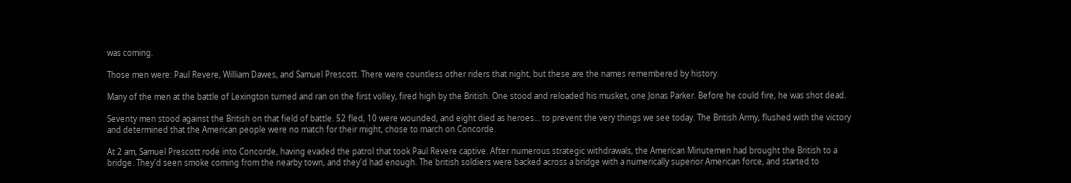was coming.

Those men were: Paul Revere, William Dawes, and Samuel Prescott. There were countless other riders that night, but these are the names remembered by history.

Many of the men at the battle of Lexington turned and ran on the first volley, fired high by the British. One stood and reloaded his musket, one Jonas Parker. Before he could fire, he was shot dead.

Seventy men stood against the British on that field of battle. 52 fled, 10 were wounded, and eight died as heroes... to prevent the very things we see today. The British Army, flushed with the victory and determined that the American people were no match for their might, chose to march on Concorde.

At 2 am, Samuel Prescott rode into Concorde, having evaded the patrol that took Paul Revere captive. After numerous strategic withdrawals, the American Minutemen had brought the British to a bridge. They'd seen smoke coming from the nearby town, and they'd had enough. The british soldiers were backed across a bridge with a numerically superior American force, and started to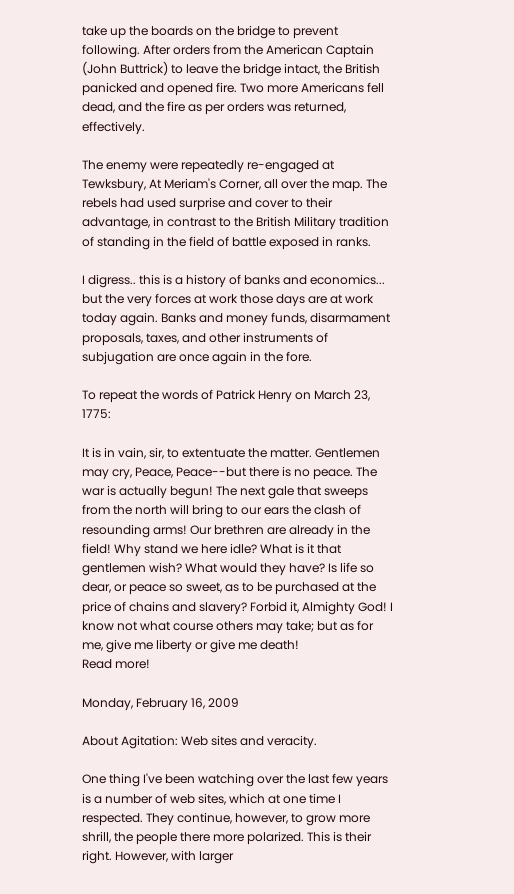take up the boards on the bridge to prevent following. After orders from the American Captain (John Buttrick) to leave the bridge intact, the British panicked and opened fire. Two more Americans fell dead, and the fire as per orders was returned, effectively.

The enemy were repeatedly re-engaged at Tewksbury, At Meriam's Corner, all over the map. The rebels had used surprise and cover to their advantage, in contrast to the British Military tradition of standing in the field of battle exposed in ranks.

I digress.. this is a history of banks and economics... but the very forces at work those days are at work today again. Banks and money funds, disarmament proposals, taxes, and other instruments of subjugation are once again in the fore.

To repeat the words of Patrick Henry on March 23, 1775:

It is in vain, sir, to extentuate the matter. Gentlemen may cry, Peace, Peace--but there is no peace. The war is actually begun! The next gale that sweeps from the north will bring to our ears the clash of resounding arms! Our brethren are already in the field! Why stand we here idle? What is it that gentlemen wish? What would they have? Is life so dear, or peace so sweet, as to be purchased at the price of chains and slavery? Forbid it, Almighty God! I know not what course others may take; but as for me, give me liberty or give me death!
Read more!

Monday, February 16, 2009

About Agitation: Web sites and veracity.

One thing I've been watching over the last few years is a number of web sites, which at one time I respected. They continue, however, to grow more shrill, the people there more polarized. This is their right. However, with larger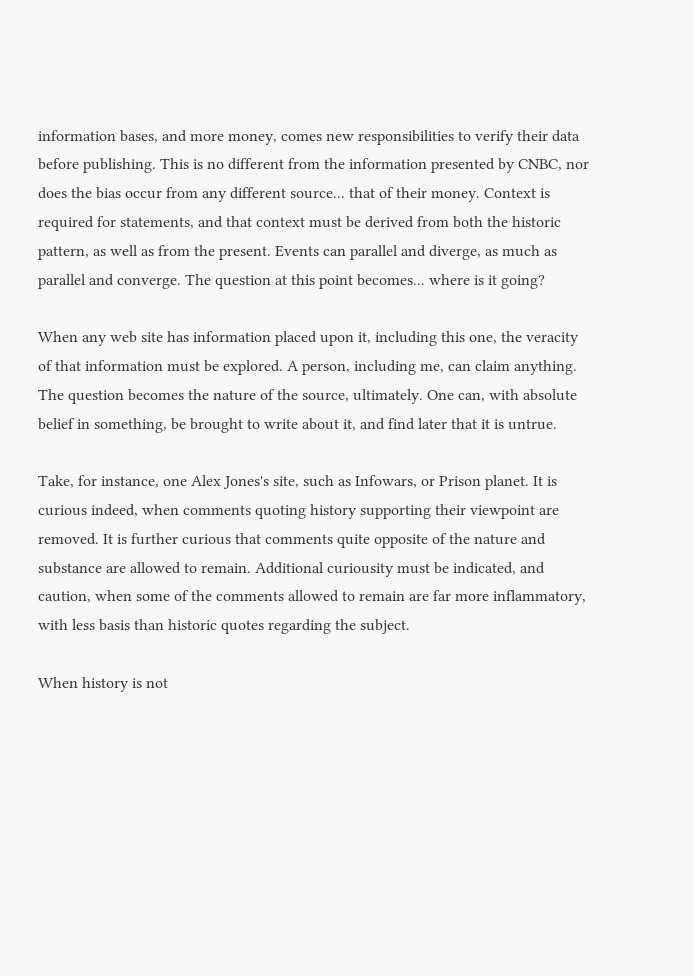information bases, and more money, comes new responsibilities to verify their data before publishing. This is no different from the information presented by CNBC, nor does the bias occur from any different source... that of their money. Context is required for statements, and that context must be derived from both the historic pattern, as well as from the present. Events can parallel and diverge, as much as parallel and converge. The question at this point becomes... where is it going?

When any web site has information placed upon it, including this one, the veracity of that information must be explored. A person, including me, can claim anything. The question becomes the nature of the source, ultimately. One can, with absolute belief in something, be brought to write about it, and find later that it is untrue.

Take, for instance, one Alex Jones's site, such as Infowars, or Prison planet. It is curious indeed, when comments quoting history supporting their viewpoint are removed. It is further curious that comments quite opposite of the nature and substance are allowed to remain. Additional curiousity must be indicated, and caution, when some of the comments allowed to remain are far more inflammatory, with less basis than historic quotes regarding the subject.

When history is not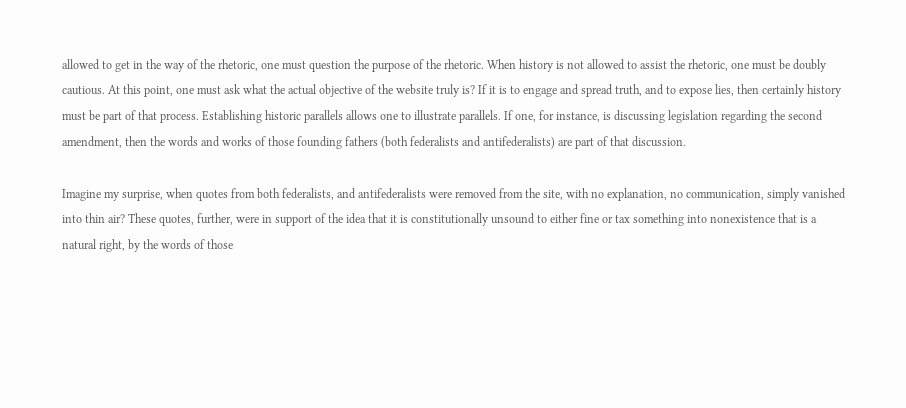allowed to get in the way of the rhetoric, one must question the purpose of the rhetoric. When history is not allowed to assist the rhetoric, one must be doubly cautious. At this point, one must ask what the actual objective of the website truly is? If it is to engage and spread truth, and to expose lies, then certainly history must be part of that process. Establishing historic parallels allows one to illustrate parallels. If one, for instance, is discussing legislation regarding the second amendment, then the words and works of those founding fathers (both federalists and antifederalists) are part of that discussion.

Imagine my surprise, when quotes from both federalists, and antifederalists were removed from the site, with no explanation, no communication, simply vanished into thin air? These quotes, further, were in support of the idea that it is constitutionally unsound to either fine or tax something into nonexistence that is a natural right, by the words of those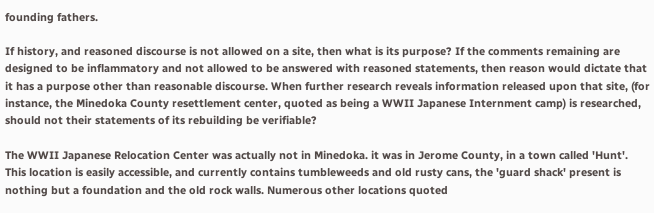founding fathers.

If history, and reasoned discourse is not allowed on a site, then what is its purpose? If the comments remaining are designed to be inflammatory and not allowed to be answered with reasoned statements, then reason would dictate that it has a purpose other than reasonable discourse. When further research reveals information released upon that site, (for instance, the Minedoka County resettlement center, quoted as being a WWII Japanese Internment camp) is researched, should not their statements of its rebuilding be verifiable?

The WWII Japanese Relocation Center was actually not in Minedoka. it was in Jerome County, in a town called 'Hunt'. This location is easily accessible, and currently contains tumbleweeds and old rusty cans, the 'guard shack' present is nothing but a foundation and the old rock walls. Numerous other locations quoted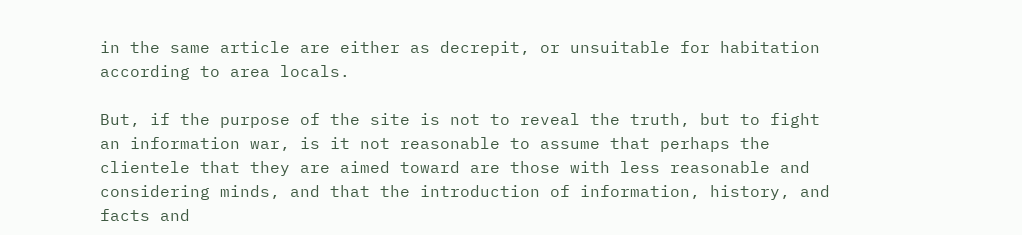in the same article are either as decrepit, or unsuitable for habitation according to area locals.

But, if the purpose of the site is not to reveal the truth, but to fight an information war, is it not reasonable to assume that perhaps the clientele that they are aimed toward are those with less reasonable and considering minds, and that the introduction of information, history, and facts and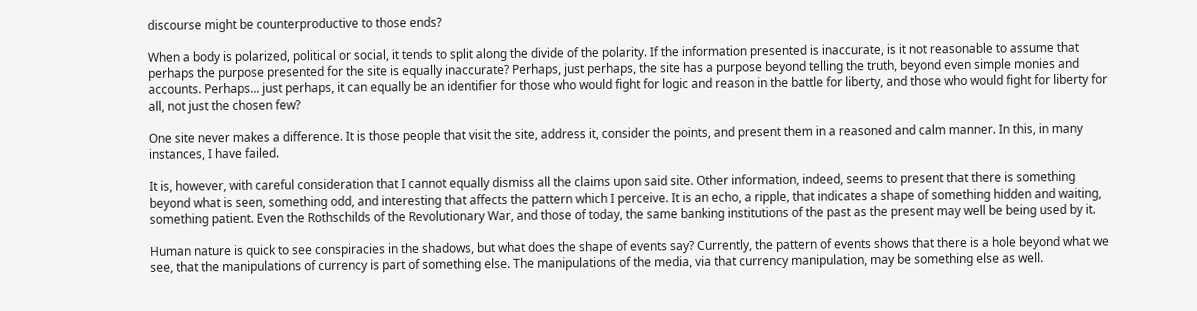discourse might be counterproductive to those ends?

When a body is polarized, political or social, it tends to split along the divide of the polarity. If the information presented is inaccurate, is it not reasonable to assume that perhaps the purpose presented for the site is equally inaccurate? Perhaps, just perhaps, the site has a purpose beyond telling the truth, beyond even simple monies and accounts. Perhaps... just perhaps, it can equally be an identifier for those who would fight for logic and reason in the battle for liberty, and those who would fight for liberty for all, not just the chosen few?

One site never makes a difference. It is those people that visit the site, address it, consider the points, and present them in a reasoned and calm manner. In this, in many instances, I have failed.

It is, however, with careful consideration that I cannot equally dismiss all the claims upon said site. Other information, indeed, seems to present that there is something beyond what is seen, something odd, and interesting that affects the pattern which I perceive. It is an echo, a ripple, that indicates a shape of something hidden and waiting, something patient. Even the Rothschilds of the Revolutionary War, and those of today, the same banking institutions of the past as the present may well be being used by it.

Human nature is quick to see conspiracies in the shadows, but what does the shape of events say? Currently, the pattern of events shows that there is a hole beyond what we see, that the manipulations of currency is part of something else. The manipulations of the media, via that currency manipulation, may be something else as well.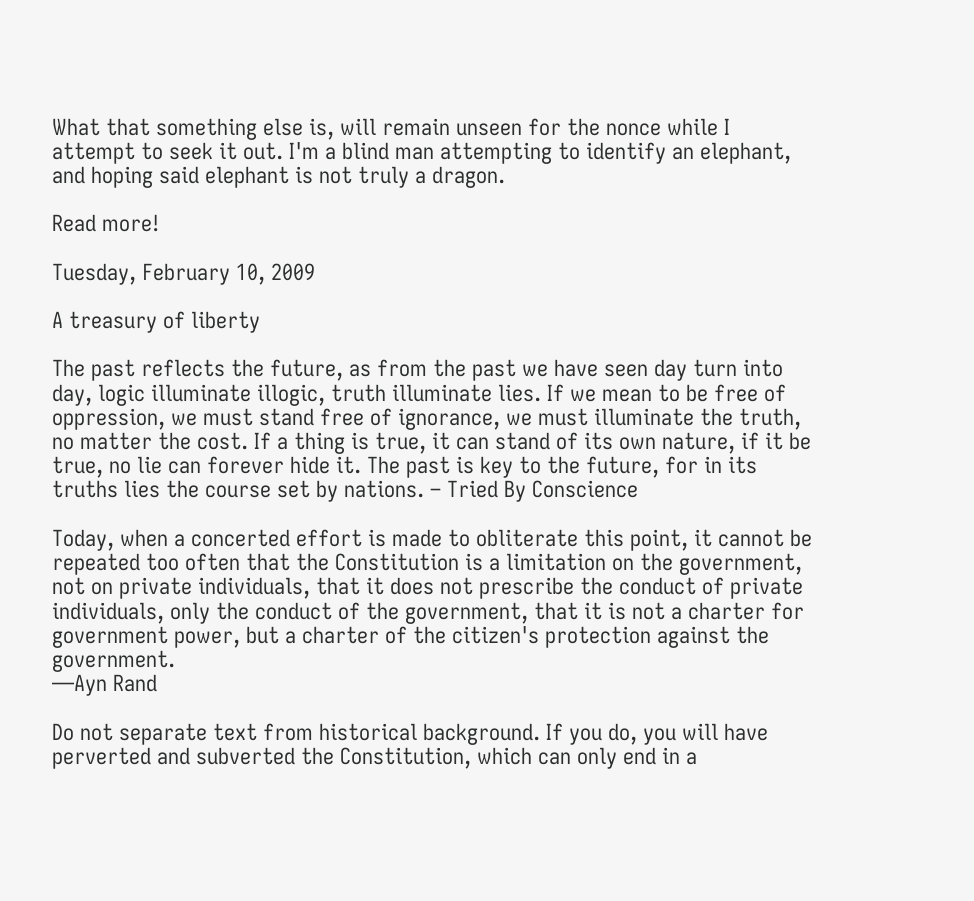What that something else is, will remain unseen for the nonce while I attempt to seek it out. I'm a blind man attempting to identify an elephant, and hoping said elephant is not truly a dragon.

Read more!

Tuesday, February 10, 2009

A treasury of liberty

The past reflects the future, as from the past we have seen day turn into day, logic illuminate illogic, truth illuminate lies. If we mean to be free of oppression, we must stand free of ignorance, we must illuminate the truth, no matter the cost. If a thing is true, it can stand of its own nature, if it be true, no lie can forever hide it. The past is key to the future, for in its truths lies the course set by nations. – Tried By Conscience

Today, when a concerted effort is made to obliterate this point, it cannot be repeated too often that the Constitution is a limitation on the government, not on private individuals, that it does not prescribe the conduct of private individuals, only the conduct of the government, that it is not a charter for government power, but a charter of the citizen's protection against the government.
—Ayn Rand

Do not separate text from historical background. If you do, you will have perverted and subverted the Constitution, which can only end in a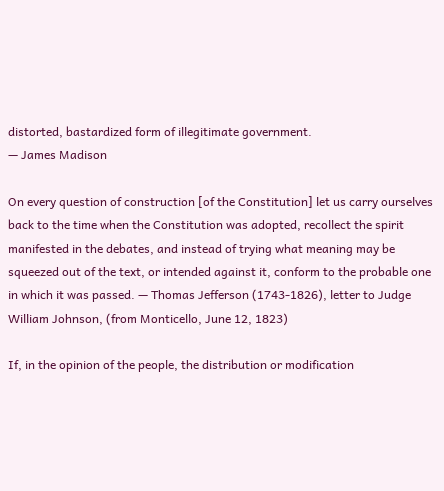distorted, bastardized form of illegitimate government.
— James Madison

On every question of construction [of the Constitution] let us carry ourselves back to the time when the Constitution was adopted, recollect the spirit manifested in the debates, and instead of trying what meaning may be squeezed out of the text, or intended against it, conform to the probable one in which it was passed. — Thomas Jefferson (1743-1826), letter to Judge William Johnson, (from Monticello, June 12, 1823)

If, in the opinion of the people, the distribution or modification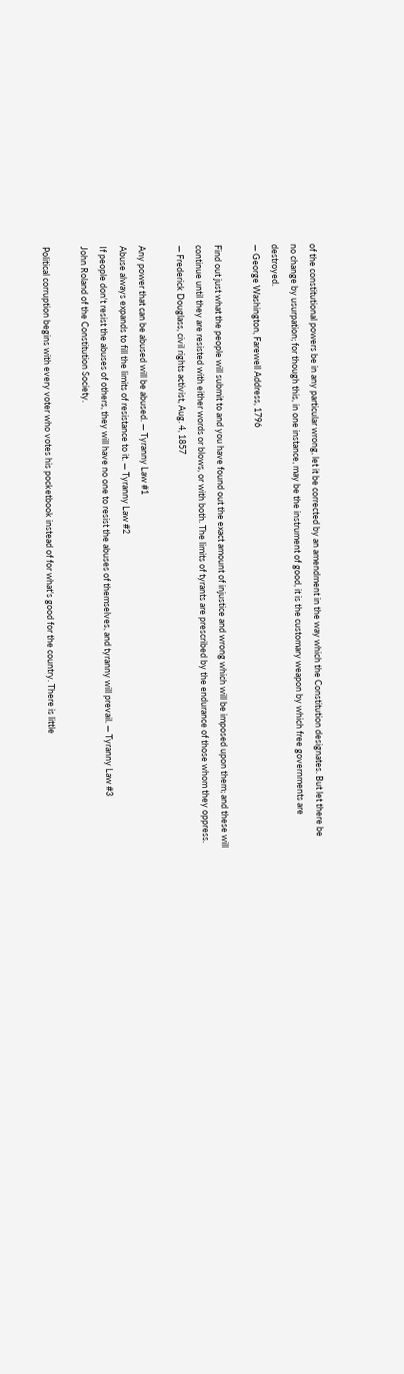of the constitutional powers be in any particular wrong, let it be corrected by an amendment in the way which the Constitution designates. But let there be no change by usurpation; for though this, in one instance, may be the instrument of good, it is the customary weapon by which free governments are destroyed.
— George Washington, Farewell Address, 1796

Find out just what the people will submit to and you have found out the exact amount of injustice and wrong which will be imposed upon them; and these will continue until they are resisted with either words or blows, or with both. The limits of tyrants are prescribed by the endurance of those whom they oppress.
— Frederick Douglass, civil rights activist, Aug. 4, 1857

Any power that can be abused will be abused. — Tyranny Law #1
Abuse always expands to fill the limits of resistance to it. — Tyranny Law #2
If people don't resist the abuses of others, they will have no one to resist the abuses of themselves, and tyranny will prevail. — Tyranny Law #3
John Roland of the Constitution Society.

Political corruption begins with every voter who votes his pocketbook instead of for what's good for the country. There is little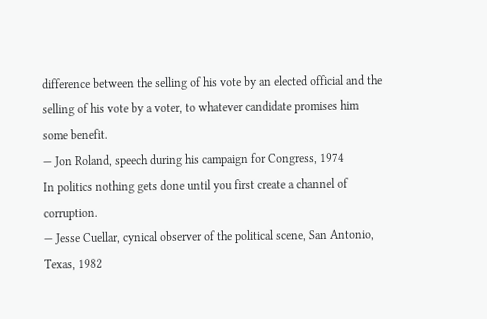difference between the selling of his vote by an elected official and the selling of his vote by a voter, to whatever candidate promises him some benefit.
— Jon Roland, speech during his campaign for Congress, 1974
In politics nothing gets done until you first create a channel of corruption.
— Jesse Cuellar, cynical observer of the political scene, San Antonio, Texas, 1982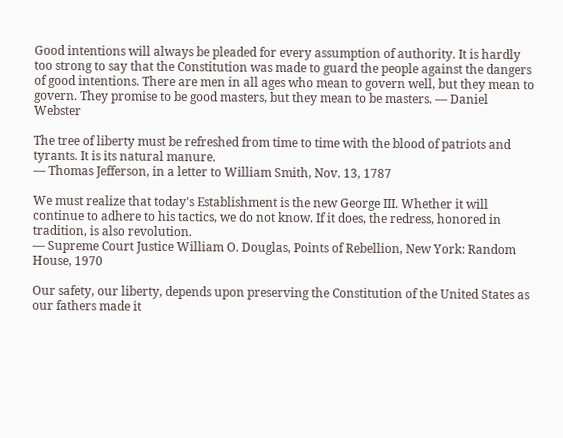Good intentions will always be pleaded for every assumption of authority. It is hardly too strong to say that the Constitution was made to guard the people against the dangers of good intentions. There are men in all ages who mean to govern well, but they mean to govern. They promise to be good masters, but they mean to be masters. — Daniel Webster

The tree of liberty must be refreshed from time to time with the blood of patriots and tyrants. It is its natural manure.
— Thomas Jefferson, in a letter to William Smith, Nov. 13, 1787

We must realize that today's Establishment is the new George III. Whether it will continue to adhere to his tactics, we do not know. If it does, the redress, honored in tradition, is also revolution.
— Supreme Court Justice William O. Douglas, Points of Rebellion, New York: Random House, 1970

Our safety, our liberty, depends upon preserving the Constitution of the United States as our fathers made it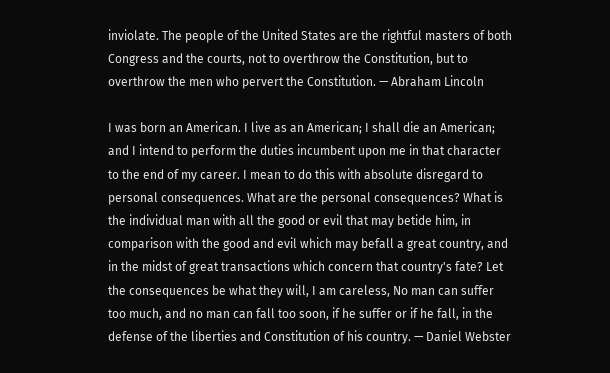inviolate. The people of the United States are the rightful masters of both Congress and the courts, not to overthrow the Constitution, but to overthrow the men who pervert the Constitution. — Abraham Lincoln

I was born an American. I live as an American; I shall die an American; and I intend to perform the duties incumbent upon me in that character to the end of my career. I mean to do this with absolute disregard to personal consequences. What are the personal consequences? What is the individual man with all the good or evil that may betide him, in comparison with the good and evil which may befall a great country, and in the midst of great transactions which concern that country's fate? Let the consequences be what they will, I am careless, No man can suffer too much, and no man can fall too soon, if he suffer or if he fall, in the defense of the liberties and Constitution of his country. — Daniel Webster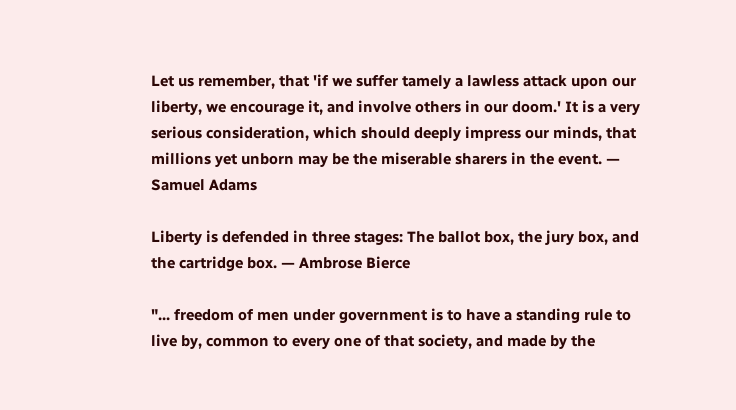Let us remember, that 'if we suffer tamely a lawless attack upon our liberty, we encourage it, and involve others in our doom.' It is a very serious consideration, which should deeply impress our minds, that millions yet unborn may be the miserable sharers in the event. — Samuel Adams

Liberty is defended in three stages: The ballot box, the jury box, and the cartridge box. — Ambrose Bierce

"... freedom of men under government is to have a standing rule to live by, common to every one of that society, and made by the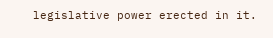legislative power erected in it.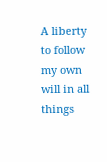A liberty to follow my own will in all things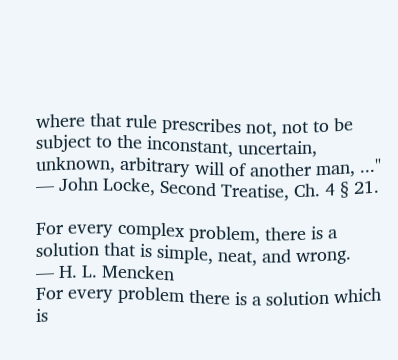where that rule prescribes not, not to be subject to the inconstant, uncertain, unknown, arbitrary will of another man, ..."
— John Locke, Second Treatise, Ch. 4 § 21.

For every complex problem, there is a solution that is simple, neat, and wrong.
— H. L. Mencken
For every problem there is a solution which is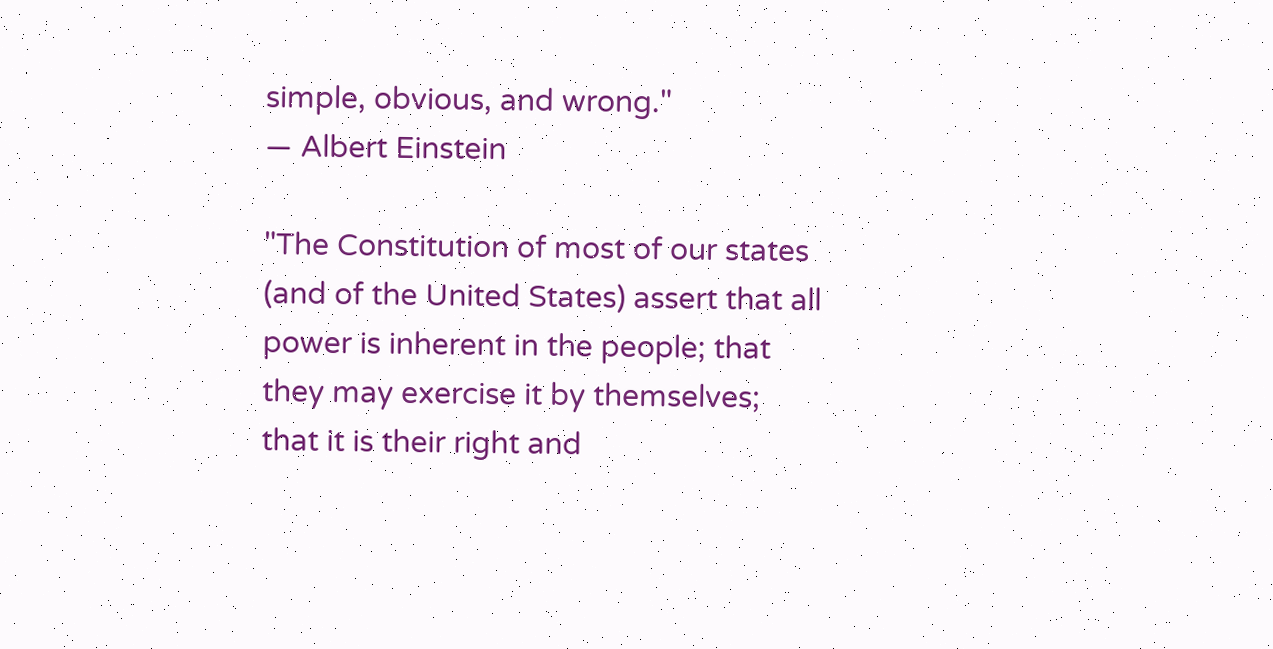simple, obvious, and wrong."
— Albert Einstein

"The Constitution of most of our states (and of the United States) assert that all power is inherent in the people; that they may exercise it by themselves; that it is their right and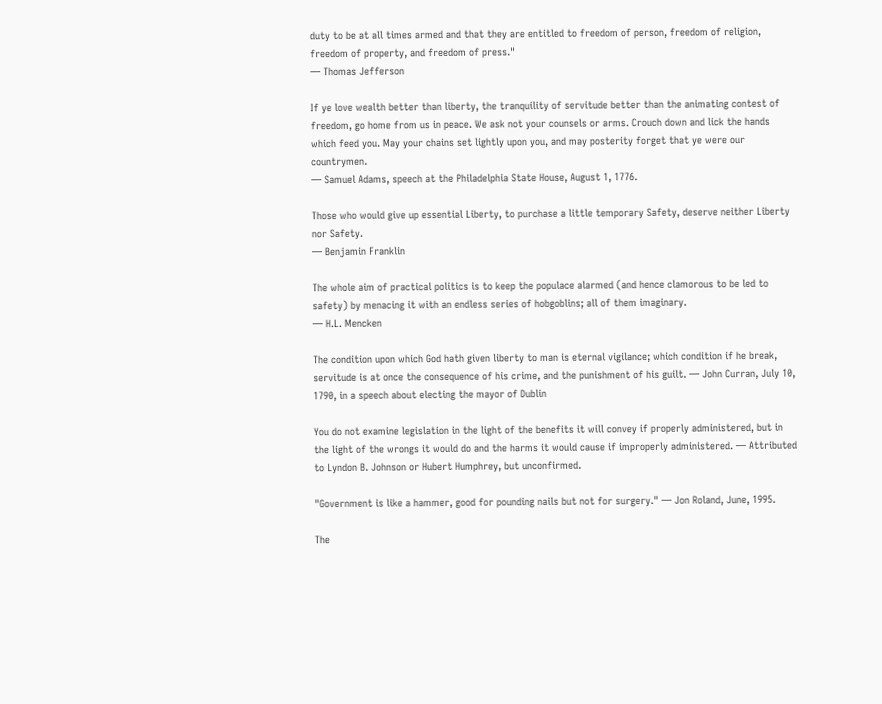duty to be at all times armed and that they are entitled to freedom of person, freedom of religion, freedom of property, and freedom of press."
— Thomas Jefferson

If ye love wealth better than liberty, the tranquility of servitude better than the animating contest of freedom, go home from us in peace. We ask not your counsels or arms. Crouch down and lick the hands which feed you. May your chains set lightly upon you, and may posterity forget that ye were our countrymen.
— Samuel Adams, speech at the Philadelphia State House, August 1, 1776.

Those who would give up essential Liberty, to purchase a little temporary Safety, deserve neither Liberty nor Safety.
— Benjamin Franklin

The whole aim of practical politics is to keep the populace alarmed (and hence clamorous to be led to safety) by menacing it with an endless series of hobgoblins; all of them imaginary.
— H.L. Mencken

The condition upon which God hath given liberty to man is eternal vigilance; which condition if he break, servitude is at once the consequence of his crime, and the punishment of his guilt. — John Curran, July 10, 1790, in a speech about electing the mayor of Dublin

You do not examine legislation in the light of the benefits it will convey if properly administered, but in the light of the wrongs it would do and the harms it would cause if improperly administered. — Attributed to Lyndon B. Johnson or Hubert Humphrey, but unconfirmed.

"Government is like a hammer, good for pounding nails but not for surgery." — Jon Roland, June, 1995.

The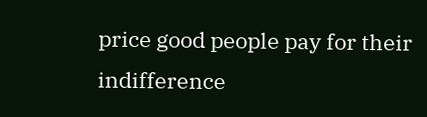price good people pay for their indifference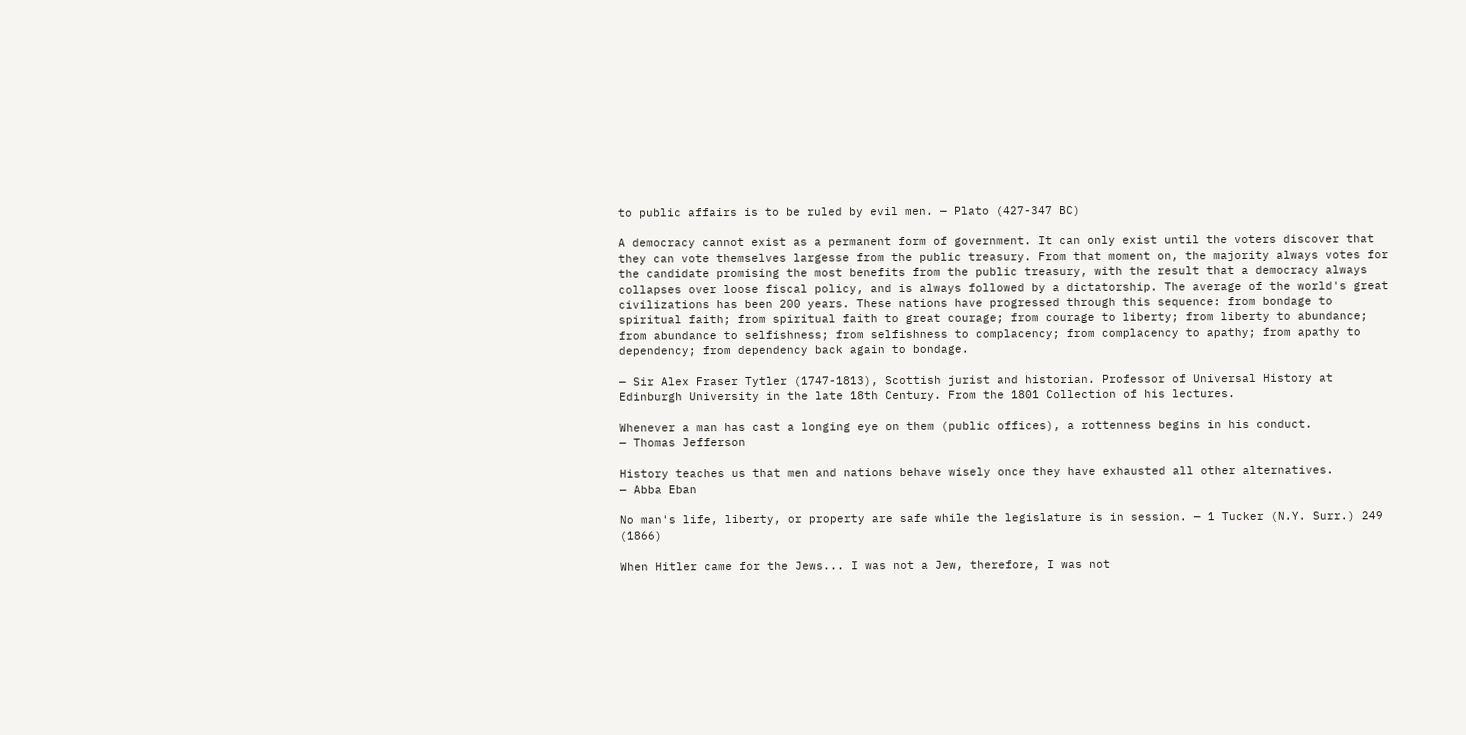to public affairs is to be ruled by evil men. — Plato (427-347 BC)

A democracy cannot exist as a permanent form of government. It can only exist until the voters discover that they can vote themselves largesse from the public treasury. From that moment on, the majority always votes for the candidate promising the most benefits from the public treasury, with the result that a democracy always collapses over loose fiscal policy, and is always followed by a dictatorship. The average of the world's great civilizations has been 200 years. These nations have progressed through this sequence: from bondage to spiritual faith; from spiritual faith to great courage; from courage to liberty; from liberty to abundance; from abundance to selfishness; from selfishness to complacency; from complacency to apathy; from apathy to dependency; from dependency back again to bondage.

— Sir Alex Fraser Tytler (1747-1813), Scottish jurist and historian. Professor of Universal History at Edinburgh University in the late 18th Century. From the 1801 Collection of his lectures.

Whenever a man has cast a longing eye on them (public offices), a rottenness begins in his conduct.
— Thomas Jefferson

History teaches us that men and nations behave wisely once they have exhausted all other alternatives.
— Abba Eban

No man's life, liberty, or property are safe while the legislature is in session. — 1 Tucker (N.Y. Surr.) 249 (1866)

When Hitler came for the Jews... I was not a Jew, therefore, I was not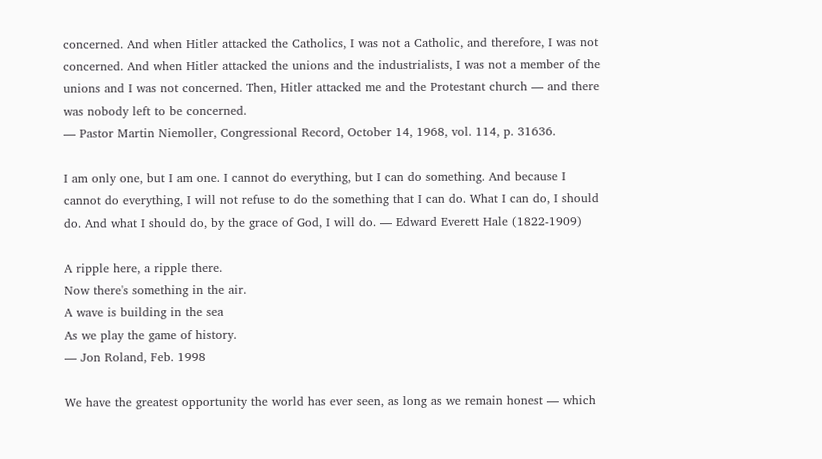concerned. And when Hitler attacked the Catholics, I was not a Catholic, and therefore, I was not concerned. And when Hitler attacked the unions and the industrialists, I was not a member of the unions and I was not concerned. Then, Hitler attacked me and the Protestant church — and there was nobody left to be concerned.
— Pastor Martin Niemoller, Congressional Record, October 14, 1968, vol. 114, p. 31636.

I am only one, but I am one. I cannot do everything, but I can do something. And because I cannot do everything, I will not refuse to do the something that I can do. What I can do, I should do. And what I should do, by the grace of God, I will do. — Edward Everett Hale (1822-1909)

A ripple here, a ripple there.
Now there's something in the air.
A wave is building in the sea
As we play the game of history.
— Jon Roland, Feb. 1998

We have the greatest opportunity the world has ever seen, as long as we remain honest — which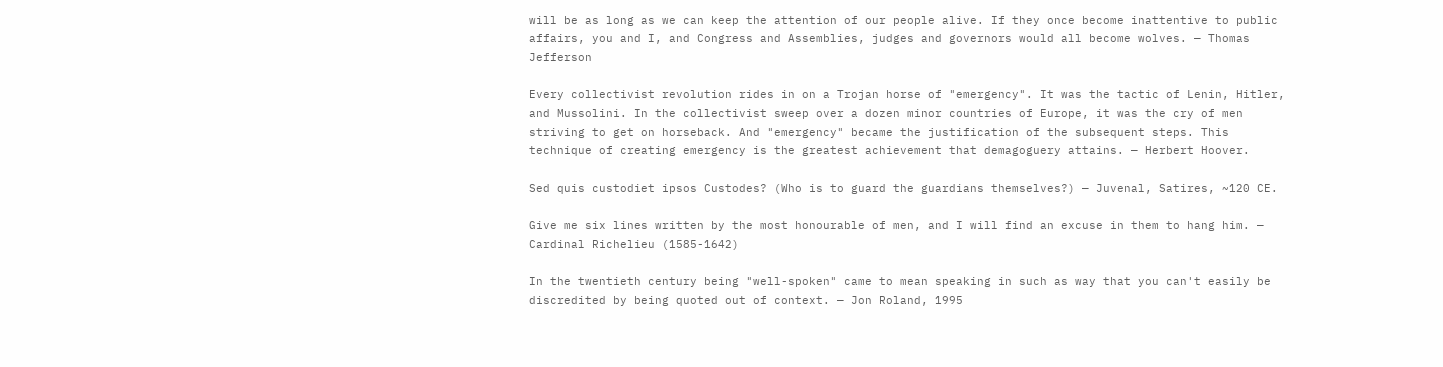will be as long as we can keep the attention of our people alive. If they once become inattentive to public affairs, you and I, and Congress and Assemblies, judges and governors would all become wolves. — Thomas Jefferson

Every collectivist revolution rides in on a Trojan horse of "emergency". It was the tactic of Lenin, Hitler, and Mussolini. In the collectivist sweep over a dozen minor countries of Europe, it was the cry of men striving to get on horseback. And "emergency" became the justification of the subsequent steps. This technique of creating emergency is the greatest achievement that demagoguery attains. — Herbert Hoover.

Sed quis custodiet ipsos Custodes? (Who is to guard the guardians themselves?) — Juvenal, Satires, ~120 CE.

Give me six lines written by the most honourable of men, and I will find an excuse in them to hang him. — Cardinal Richelieu (1585-1642)

In the twentieth century being "well-spoken" came to mean speaking in such as way that you can't easily be discredited by being quoted out of context. — Jon Roland, 1995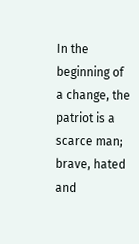In the beginning of a change, the patriot is a scarce man; brave, hated and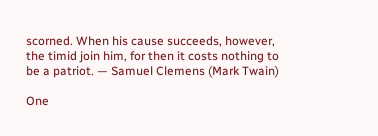scorned. When his cause succeeds, however, the timid join him, for then it costs nothing to be a patriot. — Samuel Clemens (Mark Twain)

One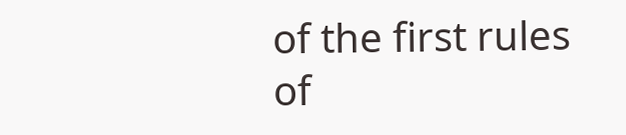of the first rules of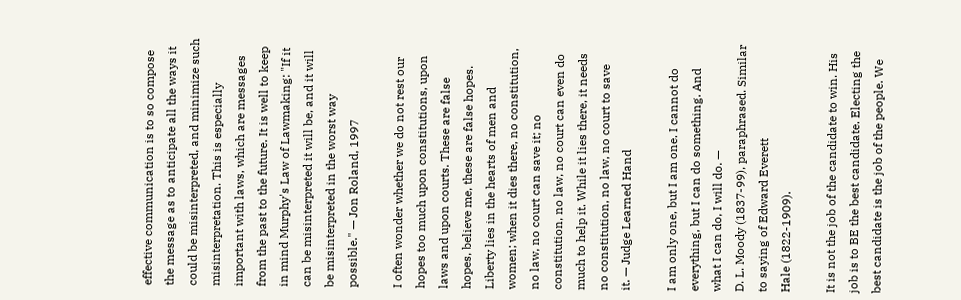effective communication is to so compose the message as to anticipate all the ways it could be misinterpreted, and minimize such misinterpretation. This is especially important with laws, which are messages from the past to the future. It is well to keep in mind Murphy's Law of Lawmaking: "If it can be misinterpreted it will be, and it will be misinterpreted in the worst way possible." — Jon Roland, 1997

I often wonder whether we do not rest our hopes too much upon constitutions, upon laws and upon courts. These are false hopes, believe me, these are false hopes. Liberty lies in the hearts of men and women; when it dies there, no constitution, no law, no court can save it; no constitution, no law, no court can even do much to help it. While it lies there, it needs no constitution, no law, no court to save
it. — Judge Learned Hand

I am only one, but I am one. I cannot do everything, but I can do something. And what I can do, I will do. —
D. L. Moody (1837-99), paraphrased. Similar to saying of Edward Everett
Hale (1822-1909).

It is not the job of the candidate to win. His job is to BE the best candidate. Electing the best candidate is the job of the people. We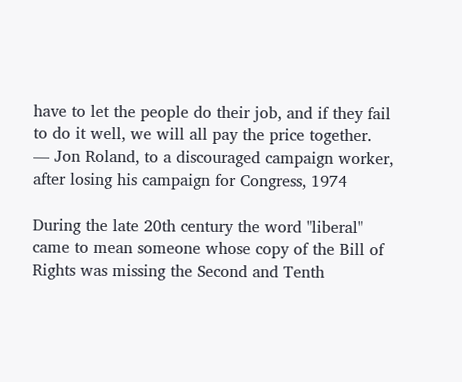have to let the people do their job, and if they fail to do it well, we will all pay the price together.
— Jon Roland, to a discouraged campaign worker, after losing his campaign for Congress, 1974

During the late 20th century the word "liberal" came to mean someone whose copy of the Bill of Rights was missing the Second and Tenth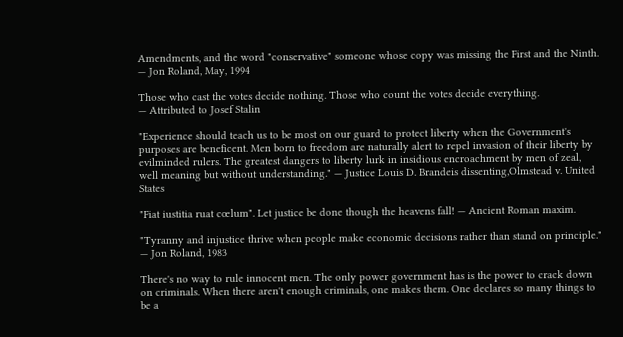Amendments, and the word "conservative" someone whose copy was missing the First and the Ninth.
— Jon Roland, May, 1994

Those who cast the votes decide nothing. Those who count the votes decide everything.
— Attributed to Josef Stalin

"Experience should teach us to be most on our guard to protect liberty when the Government's purposes are beneficent. Men born to freedom are naturally alert to repel invasion of their liberty by evilminded rulers. The greatest dangers to liberty lurk in insidious encroachment by men of zeal, well meaning but without understanding." — Justice Louis D. Brandeis dissenting,Olmstead v. United States

"Fiat iustitia ruat cœlum". Let justice be done though the heavens fall! — Ancient Roman maxim.

"Tyranny and injustice thrive when people make economic decisions rather than stand on principle." — Jon Roland, 1983

There's no way to rule innocent men. The only power government has is the power to crack down on criminals. When there aren't enough criminals, one makes them. One declares so many things to be a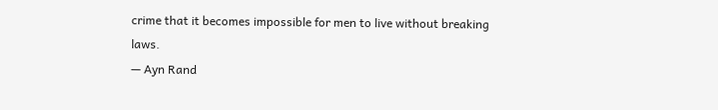crime that it becomes impossible for men to live without breaking laws.
— Ayn Rand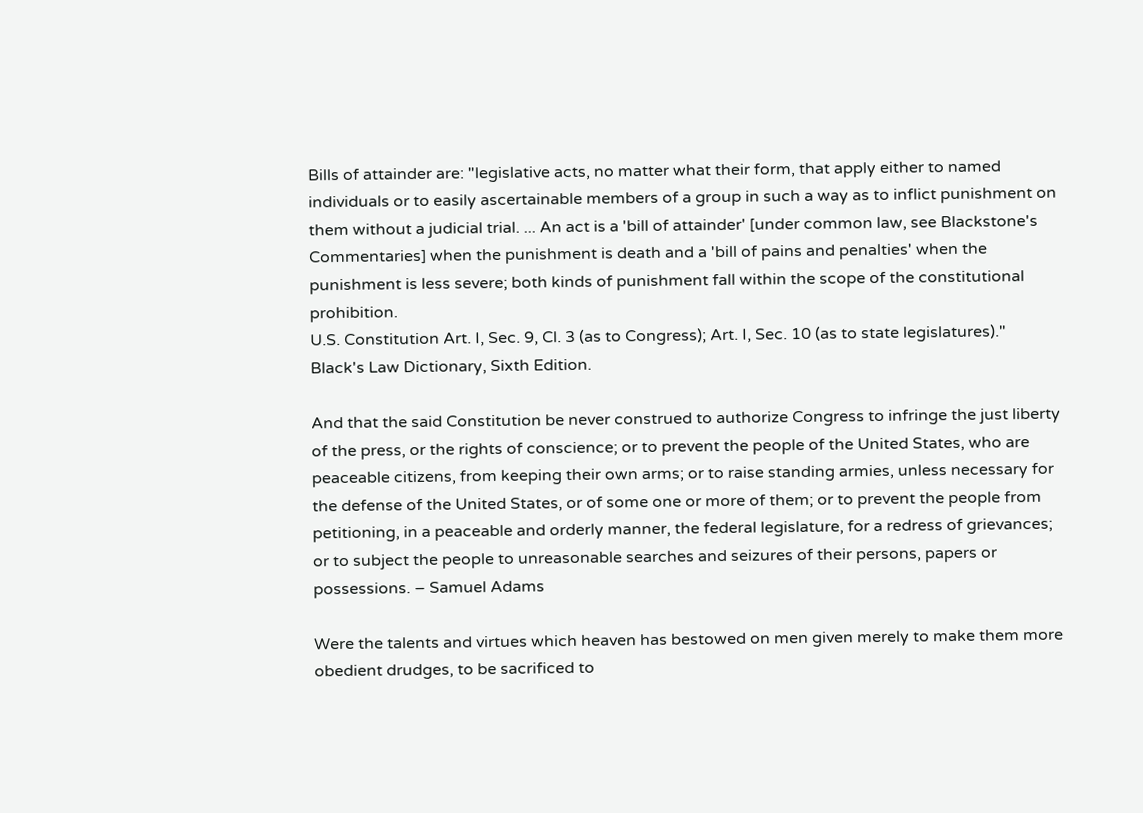Bills of attainder are: "legislative acts, no matter what their form, that apply either to named individuals or to easily ascertainable members of a group in such a way as to inflict punishment on them without a judicial trial. ... An act is a 'bill of attainder' [under common law, see Blackstone's Commentaries] when the punishment is death and a 'bill of pains and penalties' when the punishment is less severe; both kinds of punishment fall within the scope of the constitutional prohibition.
U.S. Constitution Art. I, Sec. 9, Cl. 3 (as to Congress); Art. I, Sec. 10 (as to state legislatures)." Black's Law Dictionary, Sixth Edition.

And that the said Constitution be never construed to authorize Congress to infringe the just liberty of the press, or the rights of conscience; or to prevent the people of the United States, who are peaceable citizens, from keeping their own arms; or to raise standing armies, unless necessary for the defense of the United States, or of some one or more of them; or to prevent the people from petitioning, in a peaceable and orderly manner, the federal legislature, for a redress of grievances; or to subject the people to unreasonable searches and seizures of their persons, papers or possessions. – Samuel Adams

Were the talents and virtues which heaven has bestowed on men given merely to make them more obedient drudges, to be sacrificed to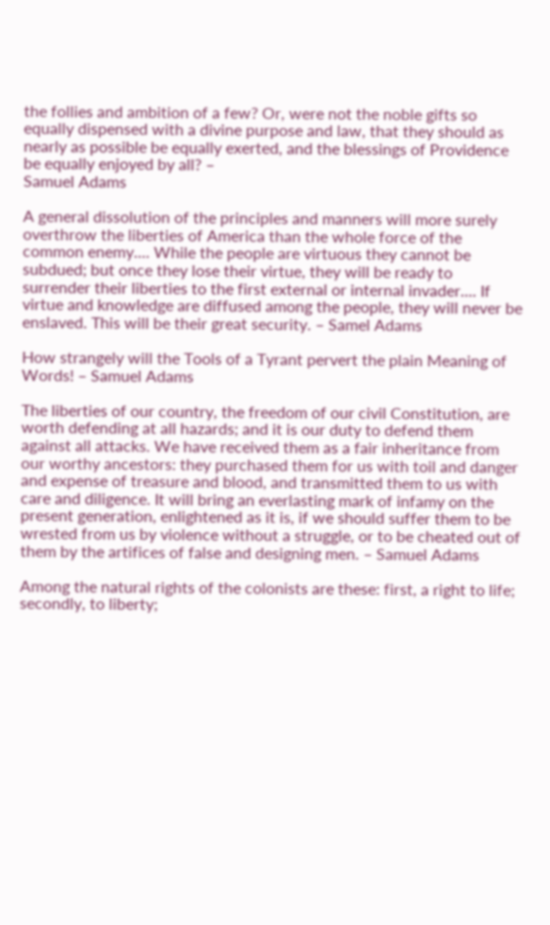the follies and ambition of a few? Or, were not the noble gifts so equally dispensed with a divine purpose and law, that they should as nearly as possible be equally exerted, and the blessings of Providence be equally enjoyed by all? –
Samuel Adams

A general dissolution of the principles and manners will more surely overthrow the liberties of America than the whole force of the common enemy.... While the people are virtuous they cannot be subdued; but once they lose their virtue, they will be ready to surrender their liberties to the first external or internal invader.... If virtue and knowledge are diffused among the people, they will never be enslaved. This will be their great security. – Samel Adams

How strangely will the Tools of a Tyrant pervert the plain Meaning of Words! – Samuel Adams

The liberties of our country, the freedom of our civil Constitution, are worth defending at all hazards; and it is our duty to defend them against all attacks. We have received them as a fair inheritance from our worthy ancestors: they purchased them for us with toil and danger and expense of treasure and blood, and transmitted them to us with care and diligence. It will bring an everlasting mark of infamy on the present generation, enlightened as it is, if we should suffer them to be wrested from us by violence without a struggle, or to be cheated out of them by the artifices of false and designing men. – Samuel Adams

Among the natural rights of the colonists are these: first, a right to life; secondly, to liberty;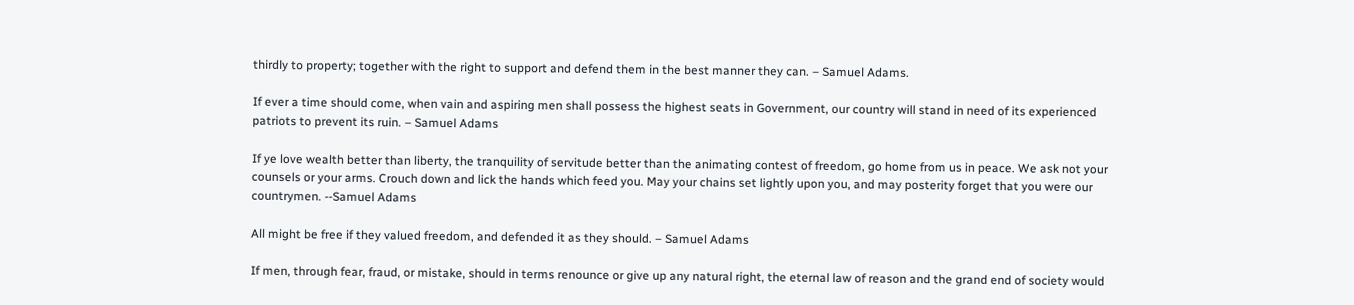thirdly to property; together with the right to support and defend them in the best manner they can. – Samuel Adams.

If ever a time should come, when vain and aspiring men shall possess the highest seats in Government, our country will stand in need of its experienced patriots to prevent its ruin. – Samuel Adams

If ye love wealth better than liberty, the tranquility of servitude better than the animating contest of freedom, go home from us in peace. We ask not your counsels or your arms. Crouch down and lick the hands which feed you. May your chains set lightly upon you, and may posterity forget that you were our countrymen. --Samuel Adams

All might be free if they valued freedom, and defended it as they should. – Samuel Adams

If men, through fear, fraud, or mistake, should in terms renounce or give up any natural right, the eternal law of reason and the grand end of society would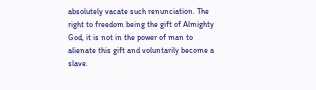absolutely vacate such renunciation. The right to freedom being the gift of Almighty God, it is not in the power of man to alienate this gift and voluntarily become a slave.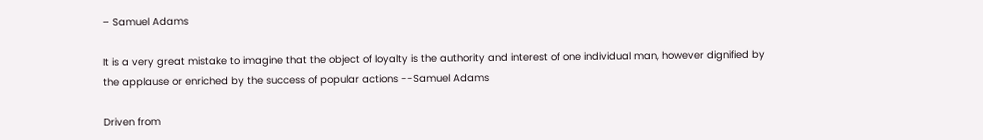– Samuel Adams

It is a very great mistake to imagine that the object of loyalty is the authority and interest of one individual man, however dignified by the applause or enriched by the success of popular actions --Samuel Adams

Driven from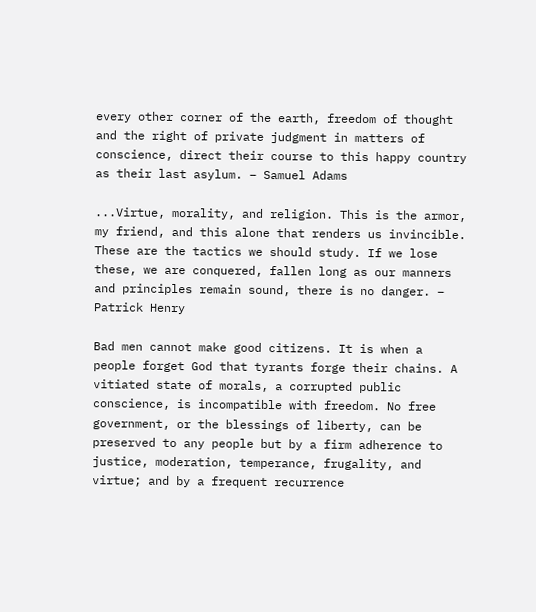every other corner of the earth, freedom of thought and the right of private judgment in matters of conscience, direct their course to this happy country as their last asylum. – Samuel Adams

...Virtue, morality, and religion. This is the armor, my friend, and this alone that renders us invincible. These are the tactics we should study. If we lose these, we are conquered, fallen long as our manners and principles remain sound, there is no danger. – Patrick Henry

Bad men cannot make good citizens. It is when a people forget God that tyrants forge their chains. A vitiated state of morals, a corrupted public conscience, is incompatible with freedom. No free government, or the blessings of liberty, can be preserved to any people but by a firm adherence to justice, moderation, temperance, frugality, and virtue; and by a frequent recurrence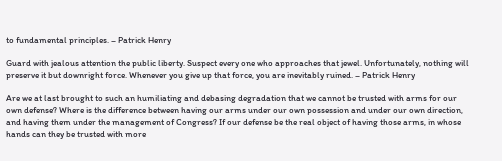to fundamental principles. – Patrick Henry

Guard with jealous attention the public liberty. Suspect every one who approaches that jewel. Unfortunately, nothing will preserve it but downright force. Whenever you give up that force, you are inevitably ruined. – Patrick Henry

Are we at last brought to such an humiliating and debasing degradation that we cannot be trusted with arms for our own defense? Where is the difference between having our arms under our own possession and under our own direction, and having them under the management of Congress? If our defense be the real object of having those arms, in whose hands can they be trusted with more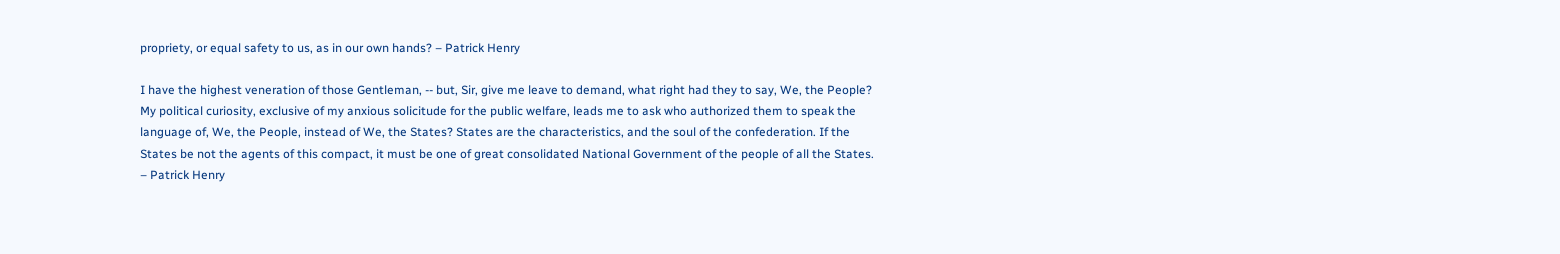propriety, or equal safety to us, as in our own hands? – Patrick Henry

I have the highest veneration of those Gentleman, -- but, Sir, give me leave to demand, what right had they to say, We, the People? My political curiosity, exclusive of my anxious solicitude for the public welfare, leads me to ask who authorized them to speak the language of, We, the People, instead of We, the States? States are the characteristics, and the soul of the confederation. If the States be not the agents of this compact, it must be one of great consolidated National Government of the people of all the States. – Patrick Henry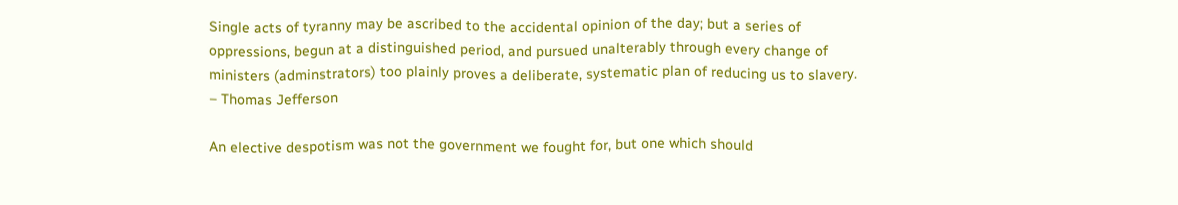Single acts of tyranny may be ascribed to the accidental opinion of the day; but a series of oppressions, begun at a distinguished period, and pursued unalterably through every change of ministers (adminstrators) too plainly proves a deliberate, systematic plan of reducing us to slavery. – Thomas Jefferson

An elective despotism was not the government we fought for, but one which should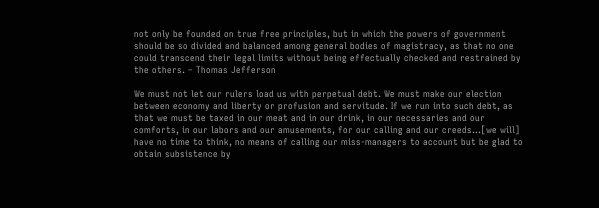not only be founded on true free principles, but in which the powers of government should be so divided and balanced among general bodies of magistracy, as that no one could transcend their legal limits without being effectually checked and restrained by the others. – Thomas Jefferson

We must not let our rulers load us with perpetual debt. We must make our election between economy and liberty or profusion and servitude. If we run into such debt, as that we must be taxed in our meat and in our drink, in our necessaries and our comforts, in our labors and our amusements, for our calling and our creeds...[we will] have no time to think, no means of calling our miss-managers to account but be glad to obtain subsistence by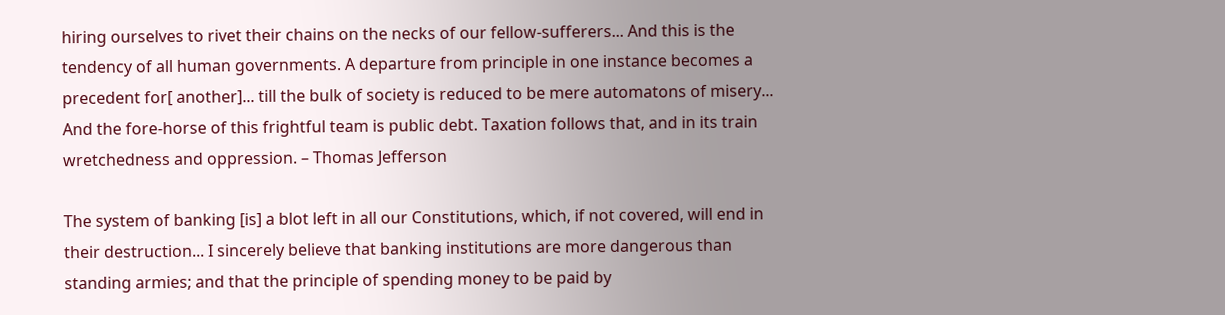hiring ourselves to rivet their chains on the necks of our fellow-sufferers... And this is the tendency of all human governments. A departure from principle in one instance becomes a precedent for[ another]... till the bulk of society is reduced to be mere automatons of misery... And the fore-horse of this frightful team is public debt. Taxation follows that, and in its train wretchedness and oppression. – Thomas Jefferson

The system of banking [is] a blot left in all our Constitutions, which, if not covered, will end in their destruction... I sincerely believe that banking institutions are more dangerous than standing armies; and that the principle of spending money to be paid by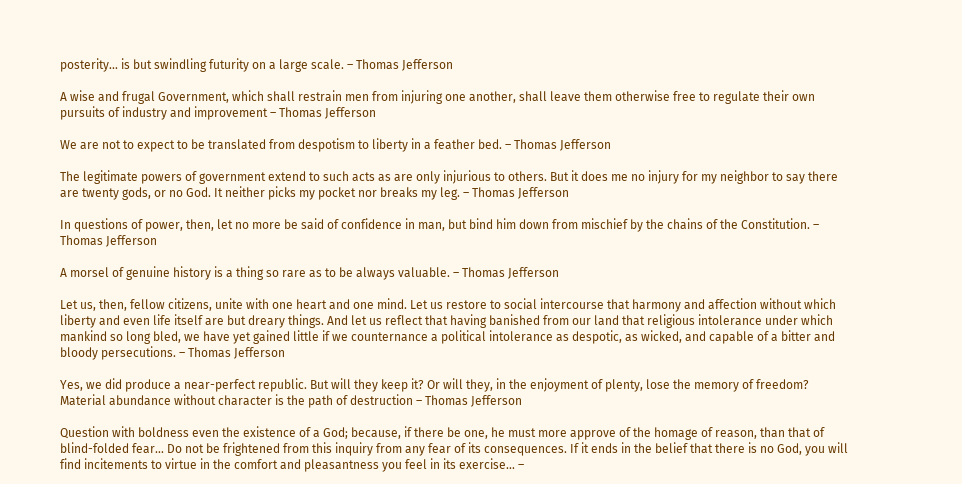posterity... is but swindling futurity on a large scale. – Thomas Jefferson

A wise and frugal Government, which shall restrain men from injuring one another, shall leave them otherwise free to regulate their own pursuits of industry and improvement – Thomas Jefferson

We are not to expect to be translated from despotism to liberty in a feather bed. – Thomas Jefferson

The legitimate powers of government extend to such acts as are only injurious to others. But it does me no injury for my neighbor to say there are twenty gods, or no God. It neither picks my pocket nor breaks my leg. – Thomas Jefferson

In questions of power, then, let no more be said of confidence in man, but bind him down from mischief by the chains of the Constitution. – Thomas Jefferson

A morsel of genuine history is a thing so rare as to be always valuable. – Thomas Jefferson

Let us, then, fellow citizens, unite with one heart and one mind. Let us restore to social intercourse that harmony and affection without which liberty and even life itself are but dreary things. And let us reflect that having banished from our land that religious intolerance under which mankind so long bled, we have yet gained little if we counternance a political intolerance as despotic, as wicked, and capable of a bitter and bloody persecutions. – Thomas Jefferson

Yes, we did produce a near-perfect republic. But will they keep it? Or will they, in the enjoyment of plenty, lose the memory of freedom? Material abundance without character is the path of destruction – Thomas Jefferson

Question with boldness even the existence of a God; because, if there be one, he must more approve of the homage of reason, than that of blind-folded fear... Do not be frightened from this inquiry from any fear of its consequences. If it ends in the belief that there is no God, you will find incitements to virtue in the comfort and pleasantness you feel in its exercise... –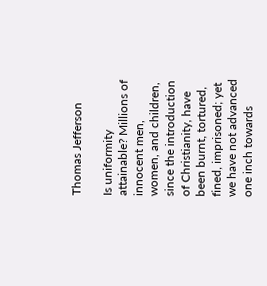Thomas Jefferson

Is uniformity attainable? Millions of innocent men, women, and children, since the introduction of Christianity, have been burnt, tortured, fined, imprisoned; yet we have not advanced one inch towards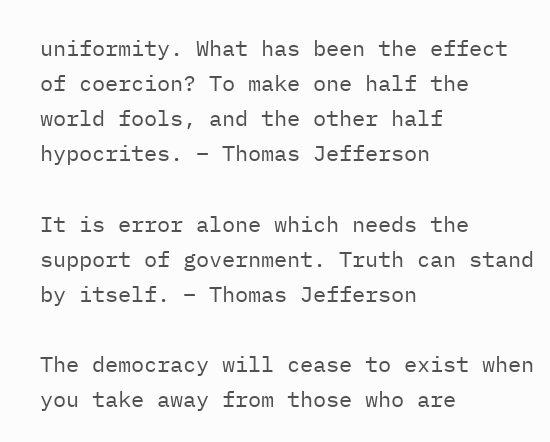uniformity. What has been the effect of coercion? To make one half the world fools, and the other half hypocrites. – Thomas Jefferson

It is error alone which needs the support of government. Truth can stand by itself. – Thomas Jefferson

The democracy will cease to exist when you take away from those who are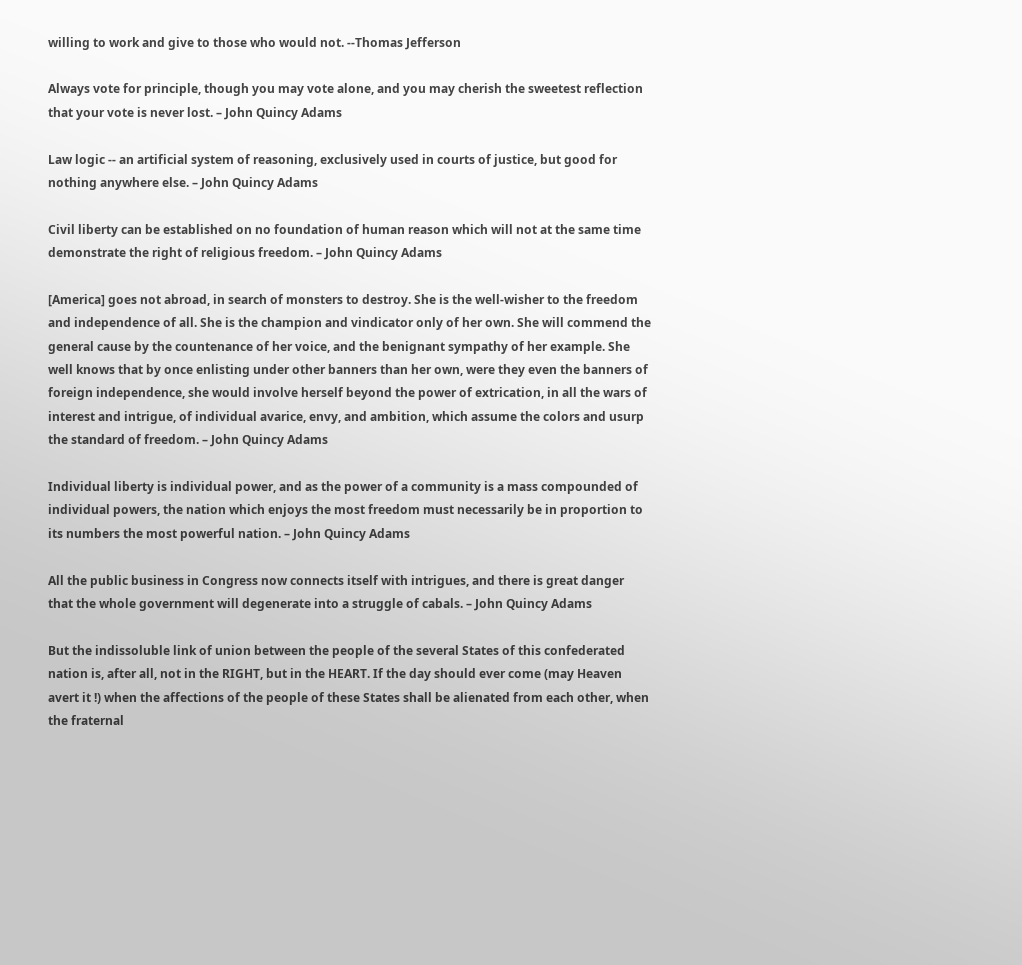willing to work and give to those who would not. --Thomas Jefferson

Always vote for principle, though you may vote alone, and you may cherish the sweetest reflection that your vote is never lost. – John Quincy Adams

Law logic -- an artificial system of reasoning, exclusively used in courts of justice, but good for nothing anywhere else. – John Quincy Adams

Civil liberty can be established on no foundation of human reason which will not at the same time demonstrate the right of religious freedom. – John Quincy Adams

[America] goes not abroad, in search of monsters to destroy. She is the well-wisher to the freedom and independence of all. She is the champion and vindicator only of her own. She will commend the general cause by the countenance of her voice, and the benignant sympathy of her example. She well knows that by once enlisting under other banners than her own, were they even the banners of foreign independence, she would involve herself beyond the power of extrication, in all the wars of interest and intrigue, of individual avarice, envy, and ambition, which assume the colors and usurp the standard of freedom. – John Quincy Adams

Individual liberty is individual power, and as the power of a community is a mass compounded of individual powers, the nation which enjoys the most freedom must necessarily be in proportion to its numbers the most powerful nation. – John Quincy Adams

All the public business in Congress now connects itself with intrigues, and there is great danger that the whole government will degenerate into a struggle of cabals. – John Quincy Adams

But the indissoluble link of union between the people of the several States of this confederated nation is, after all, not in the RIGHT, but in the HEART. If the day should ever come (may Heaven avert it !) when the affections of the people of these States shall be alienated from each other, when the fraternal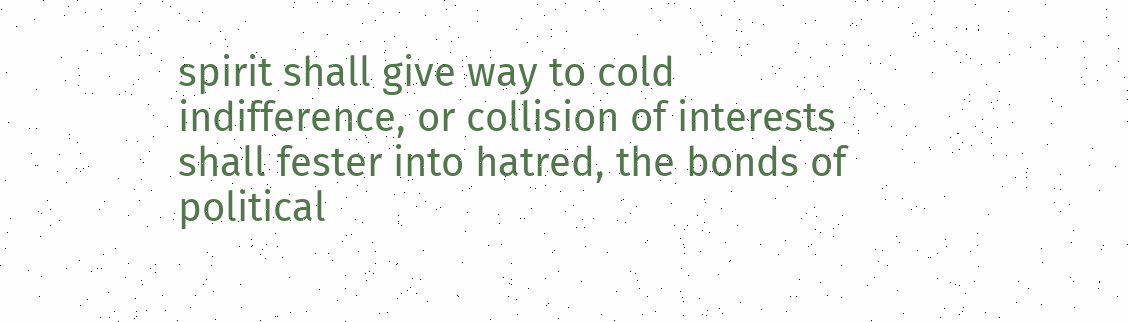spirit shall give way to cold indifference, or collision of interests shall fester into hatred, the bonds of political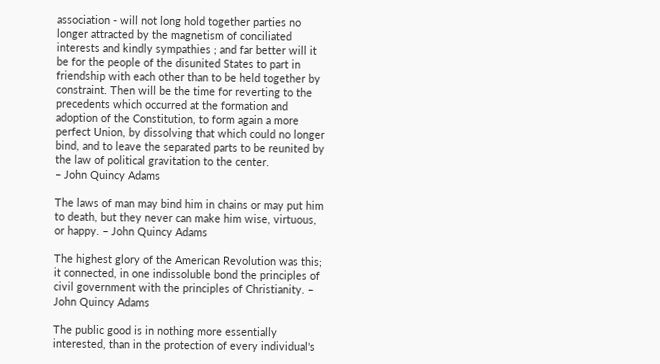association - will not long hold together parties no longer attracted by the magnetism of conciliated interests and kindly sympathies ; and far better will it be for the people of the disunited States to part in friendship with each other than to be held together by constraint. Then will be the time for reverting to the precedents which occurred at the formation and adoption of the Constitution, to form again a more perfect Union, by dissolving that which could no longer bind, and to leave the separated parts to be reunited by the law of political gravitation to the center.
– John Quincy Adams

The laws of man may bind him in chains or may put him to death, but they never can make him wise, virtuous, or happy. – John Quincy Adams

The highest glory of the American Revolution was this; it connected, in one indissoluble bond the principles of civil government with the principles of Christianity. – John Quincy Adams

The public good is in nothing more essentially interested, than in the protection of every individual's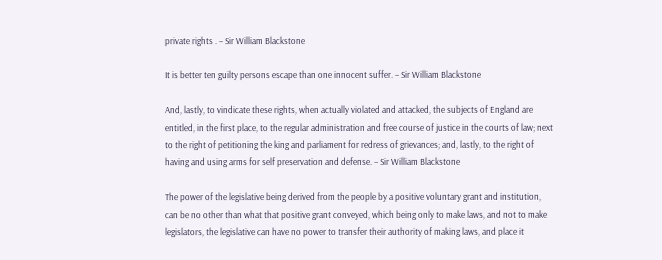private rights . – Sir William Blackstone

It is better ten guilty persons escape than one innocent suffer. – Sir William Blackstone

And, lastly, to vindicate these rights, when actually violated and attacked, the subjects of England are entitled, in the first place, to the regular administration and free course of justice in the courts of law; next to the right of petitioning the king and parliament for redress of grievances; and, lastly, to the right of having and using arms for self preservation and defense. – Sir William Blackstone

The power of the legislative being derived from the people by a positive voluntary grant and institution, can be no other than what that positive grant conveyed, which being only to make laws, and not to make legislators, the legislative can have no power to transfer their authority of making laws, and place it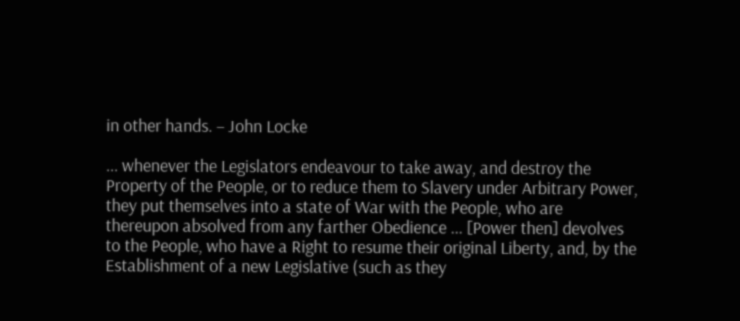in other hands. – John Locke

... whenever the Legislators endeavour to take away, and destroy the Property of the People, or to reduce them to Slavery under Arbitrary Power, they put themselves into a state of War with the People, who are thereupon absolved from any farther Obedience ... [Power then] devolves to the People, who have a Right to resume their original Liberty, and, by the Establishment of a new Legislative (such as they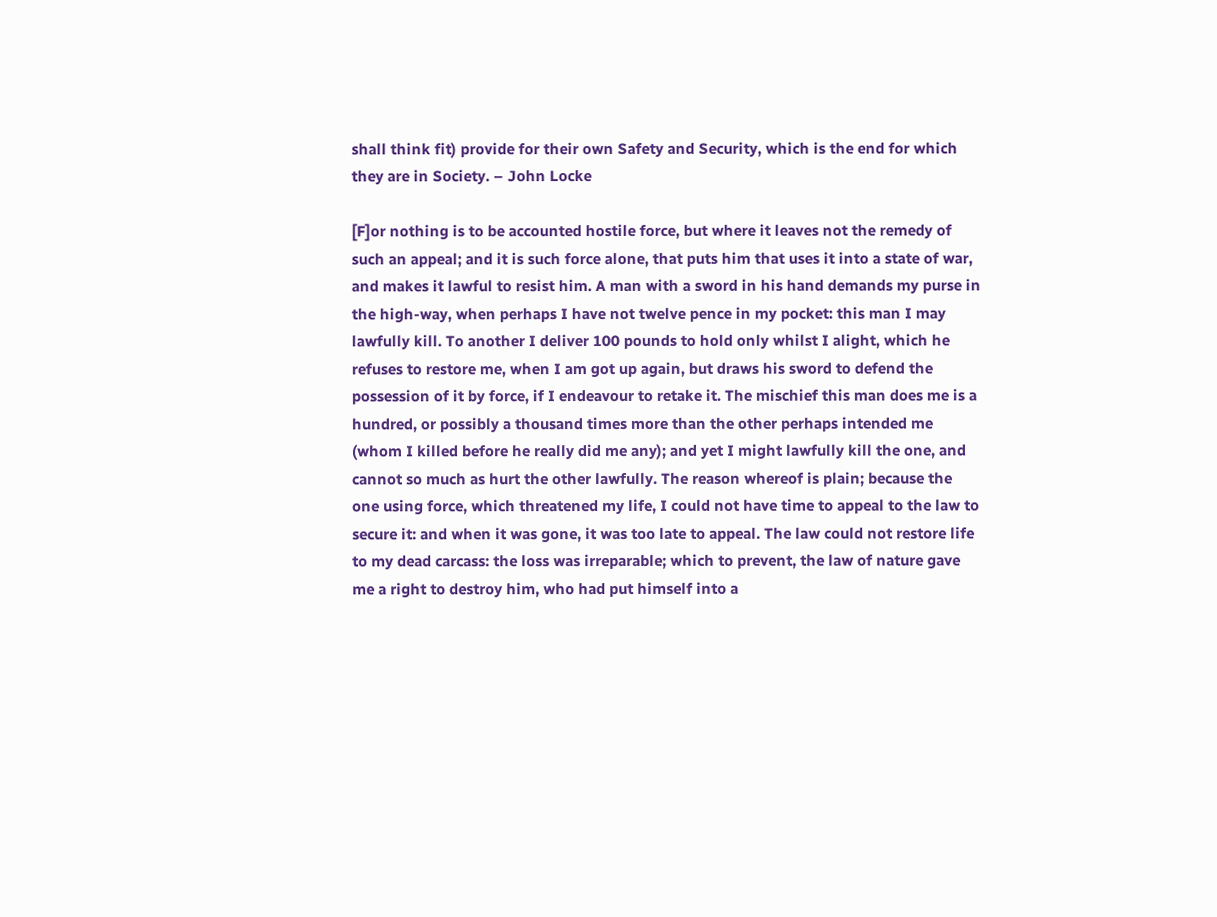shall think fit) provide for their own Safety and Security, which is the end for which they are in Society. – John Locke

[F]or nothing is to be accounted hostile force, but where it leaves not the remedy of such an appeal; and it is such force alone, that puts him that uses it into a state of war, and makes it lawful to resist him. A man with a sword in his hand demands my purse in the high-way, when perhaps I have not twelve pence in my pocket: this man I may lawfully kill. To another I deliver 100 pounds to hold only whilst I alight, which he refuses to restore me, when I am got up again, but draws his sword to defend the possession of it by force, if I endeavour to retake it. The mischief this man does me is a hundred, or possibly a thousand times more than the other perhaps intended me (whom I killed before he really did me any); and yet I might lawfully kill the one, and cannot so much as hurt the other lawfully. The reason whereof is plain; because the one using force, which threatened my life, I could not have time to appeal to the law to secure it: and when it was gone, it was too late to appeal. The law could not restore life to my dead carcass: the loss was irreparable; which to prevent, the law of nature gave me a right to destroy him, who had put himself into a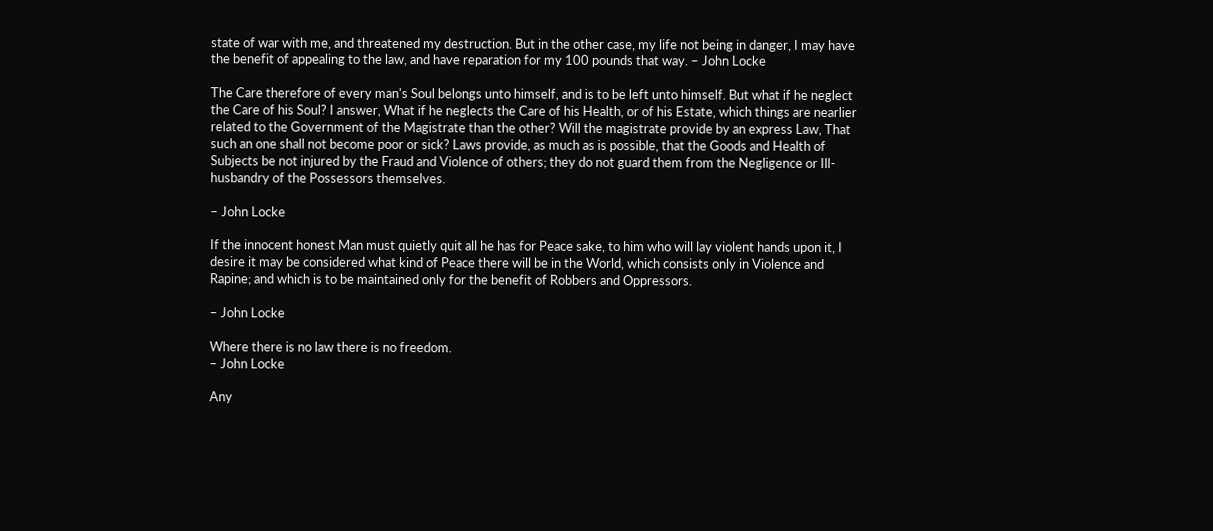state of war with me, and threatened my destruction. But in the other case, my life not being in danger, I may have the benefit of appealing to the law, and have reparation for my 100 pounds that way. – John Locke

The Care therefore of every man's Soul belongs unto himself, and is to be left unto himself. But what if he neglect the Care of his Soul? I answer, What if he neglects the Care of his Health, or of his Estate, which things are nearlier related to the Government of the Magistrate than the other? Will the magistrate provide by an express Law, That such an one shall not become poor or sick? Laws provide, as much as is possible, that the Goods and Health of Subjects be not injured by the Fraud and Violence of others; they do not guard them from the Negligence or Ill-husbandry of the Possessors themselves.

– John Locke

If the innocent honest Man must quietly quit all he has for Peace sake, to him who will lay violent hands upon it, I desire it may be considered what kind of Peace there will be in the World, which consists only in Violence and Rapine; and which is to be maintained only for the benefit of Robbers and Oppressors.

– John Locke

Where there is no law there is no freedom.
– John Locke

Any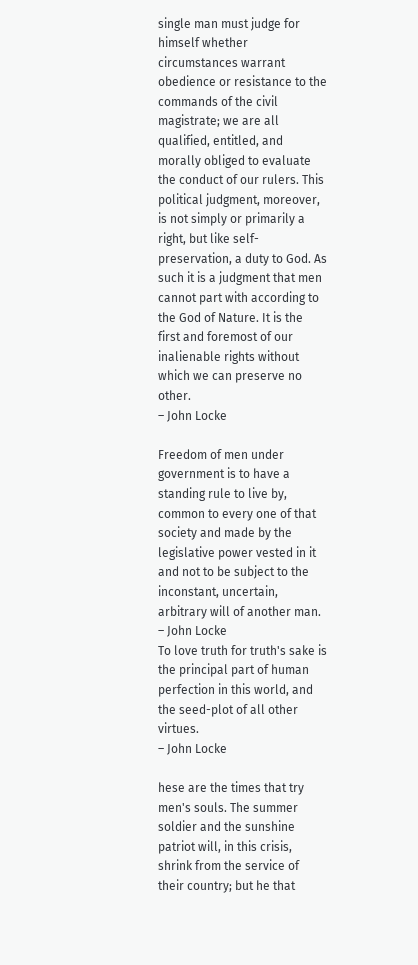single man must judge for himself whether circumstances warrant obedience or resistance to the commands of the civil magistrate; we are all qualified, entitled, and morally obliged to evaluate the conduct of our rulers. This political judgment, moreover, is not simply or primarily a right, but like self-preservation, a duty to God. As such it is a judgment that men cannot part with according to the God of Nature. It is the first and foremost of our inalienable rights without which we can preserve no other.
– John Locke

Freedom of men under government is to have a standing rule to live by, common to every one of that society and made by the legislative power vested in it and not to be subject to the inconstant, uncertain, arbitrary will of another man.
– John Locke
To love truth for truth's sake is the principal part of human perfection in this world, and the seed-plot of all other virtues.
– John Locke

hese are the times that try men's souls. The summer soldier and the sunshine patriot will, in this crisis, shrink from the service of their country; but he that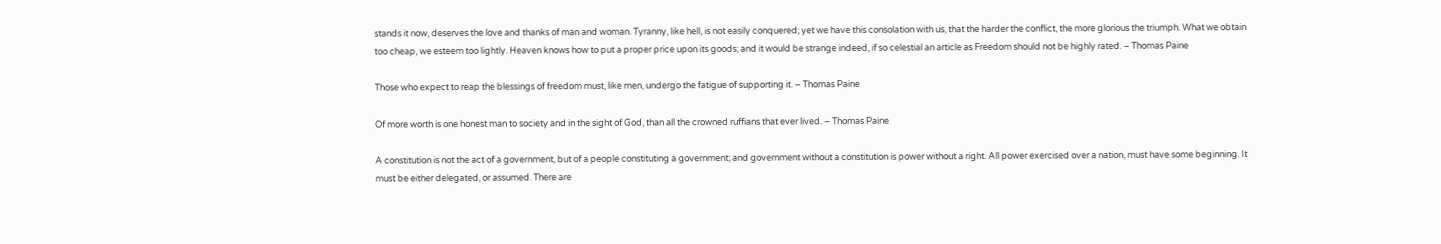stands it now, deserves the love and thanks of man and woman. Tyranny, like hell, is not easily conquered; yet we have this consolation with us, that the harder the conflict, the more glorious the triumph. What we obtain too cheap, we esteem too lightly. Heaven knows how to put a proper price upon its goods; and it would be strange indeed, if so celestial an article as Freedom should not be highly rated. – Thomas Paine

Those who expect to reap the blessings of freedom must, like men, undergo the fatigue of supporting it. – Thomas Paine

Of more worth is one honest man to society and in the sight of God, than all the crowned ruffians that ever lived. – Thomas Paine

A constitution is not the act of a government, but of a people constituting a government; and government without a constitution is power without a right. All power exercised over a nation, must have some beginning. It must be either delegated, or assumed. There are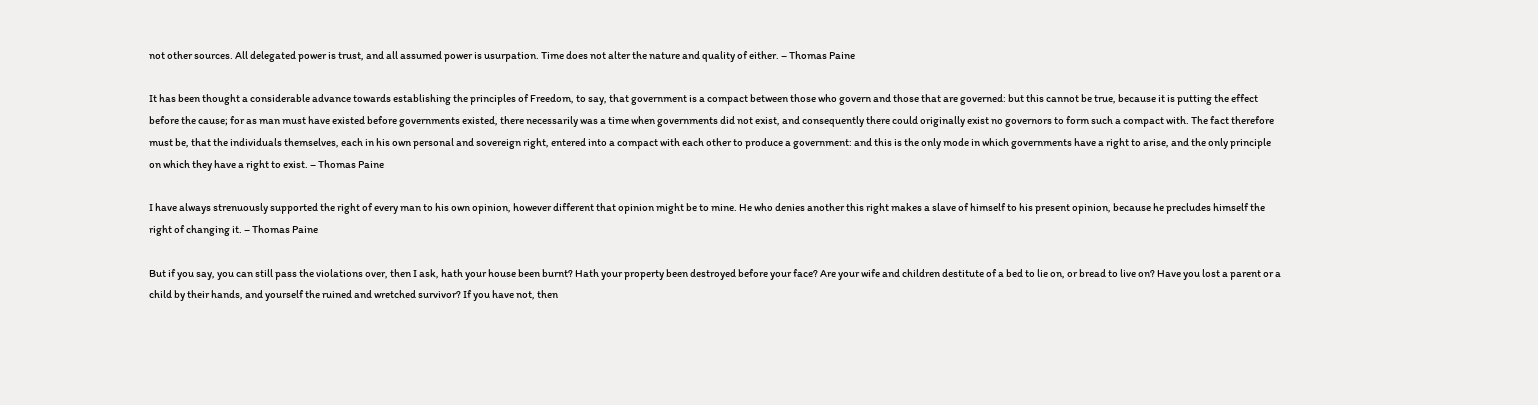not other sources. All delegated power is trust, and all assumed power is usurpation. Time does not alter the nature and quality of either. – Thomas Paine

It has been thought a considerable advance towards establishing the principles of Freedom, to say, that government is a compact between those who govern and those that are governed: but this cannot be true, because it is putting the effect before the cause; for as man must have existed before governments existed, there necessarily was a time when governments did not exist, and consequently there could originally exist no governors to form such a compact with. The fact therefore must be, that the individuals themselves, each in his own personal and sovereign right, entered into a compact with each other to produce a government: and this is the only mode in which governments have a right to arise, and the only principle on which they have a right to exist. – Thomas Paine

I have always strenuously supported the right of every man to his own opinion, however different that opinion might be to mine. He who denies another this right makes a slave of himself to his present opinion, because he precludes himself the right of changing it. – Thomas Paine

But if you say, you can still pass the violations over, then I ask, hath your house been burnt? Hath your property been destroyed before your face? Are your wife and children destitute of a bed to lie on, or bread to live on? Have you lost a parent or a child by their hands, and yourself the ruined and wretched survivor? If you have not, then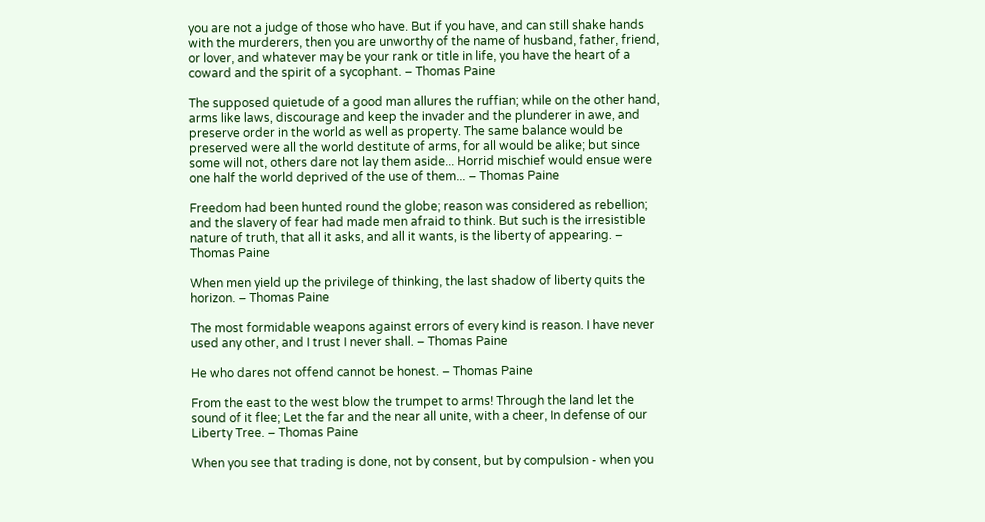you are not a judge of those who have. But if you have, and can still shake hands with the murderers, then you are unworthy of the name of husband, father, friend, or lover, and whatever may be your rank or title in life, you have the heart of a coward and the spirit of a sycophant. – Thomas Paine

The supposed quietude of a good man allures the ruffian; while on the other hand, arms like laws, discourage and keep the invader and the plunderer in awe, and preserve order in the world as well as property. The same balance would be preserved were all the world destitute of arms, for all would be alike; but since some will not, others dare not lay them aside... Horrid mischief would ensue were one half the world deprived of the use of them... – Thomas Paine

Freedom had been hunted round the globe; reason was considered as rebellion; and the slavery of fear had made men afraid to think. But such is the irresistible nature of truth, that all it asks, and all it wants, is the liberty of appearing. – Thomas Paine

When men yield up the privilege of thinking, the last shadow of liberty quits the horizon. – Thomas Paine

The most formidable weapons against errors of every kind is reason. I have never used any other, and I trust I never shall. – Thomas Paine

He who dares not offend cannot be honest. – Thomas Paine

From the east to the west blow the trumpet to arms! Through the land let the sound of it flee; Let the far and the near all unite, with a cheer, In defense of our Liberty Tree. – Thomas Paine

When you see that trading is done, not by consent, but by compulsion - when you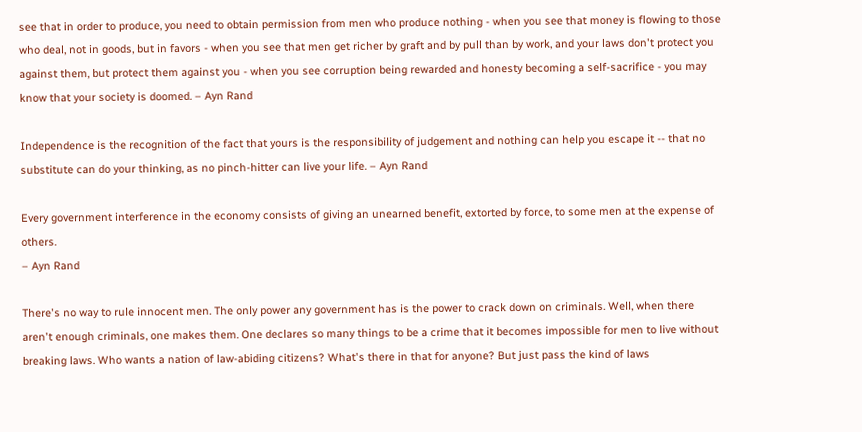see that in order to produce, you need to obtain permission from men who produce nothing - when you see that money is flowing to those who deal, not in goods, but in favors - when you see that men get richer by graft and by pull than by work, and your laws don't protect you against them, but protect them against you - when you see corruption being rewarded and honesty becoming a self-sacrifice - you may know that your society is doomed. – Ayn Rand

Independence is the recognition of the fact that yours is the responsibility of judgement and nothing can help you escape it -- that no substitute can do your thinking, as no pinch-hitter can live your life. – Ayn Rand

Every government interference in the economy consists of giving an unearned benefit, extorted by force, to some men at the expense of others.
– Ayn Rand

There's no way to rule innocent men. The only power any government has is the power to crack down on criminals. Well, when there aren't enough criminals, one makes them. One declares so many things to be a crime that it becomes impossible for men to live without breaking laws. Who wants a nation of law-abiding citizens? What's there in that for anyone? But just pass the kind of laws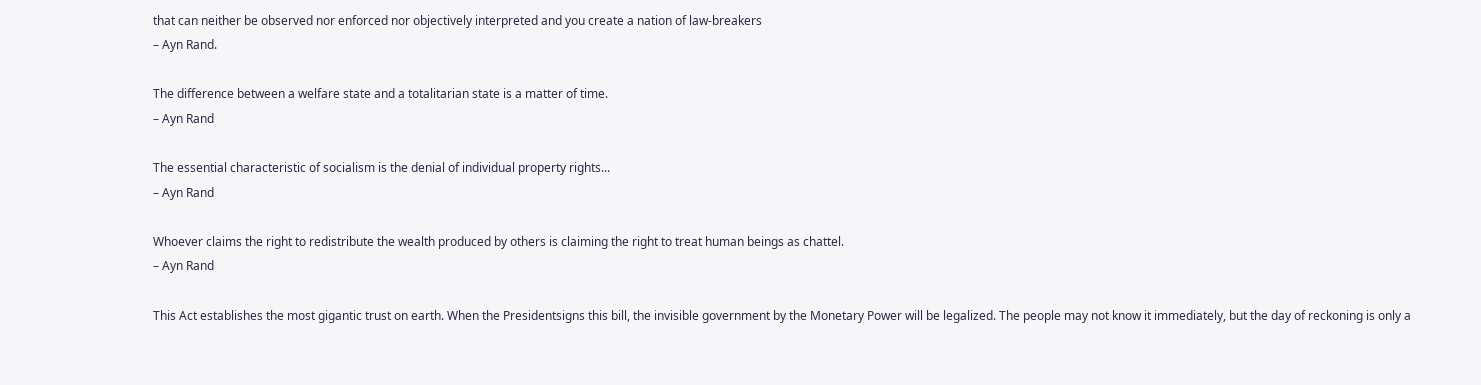that can neither be observed nor enforced nor objectively interpreted and you create a nation of law-breakers
– Ayn Rand.

The difference between a welfare state and a totalitarian state is a matter of time.
– Ayn Rand

The essential characteristic of socialism is the denial of individual property rights...
– Ayn Rand

Whoever claims the right to redistribute the wealth produced by others is claiming the right to treat human beings as chattel.
– Ayn Rand

This Act establishes the most gigantic trust on earth. When the Presidentsigns this bill, the invisible government by the Monetary Power will be legalized. The people may not know it immediately, but the day of reckoning is only a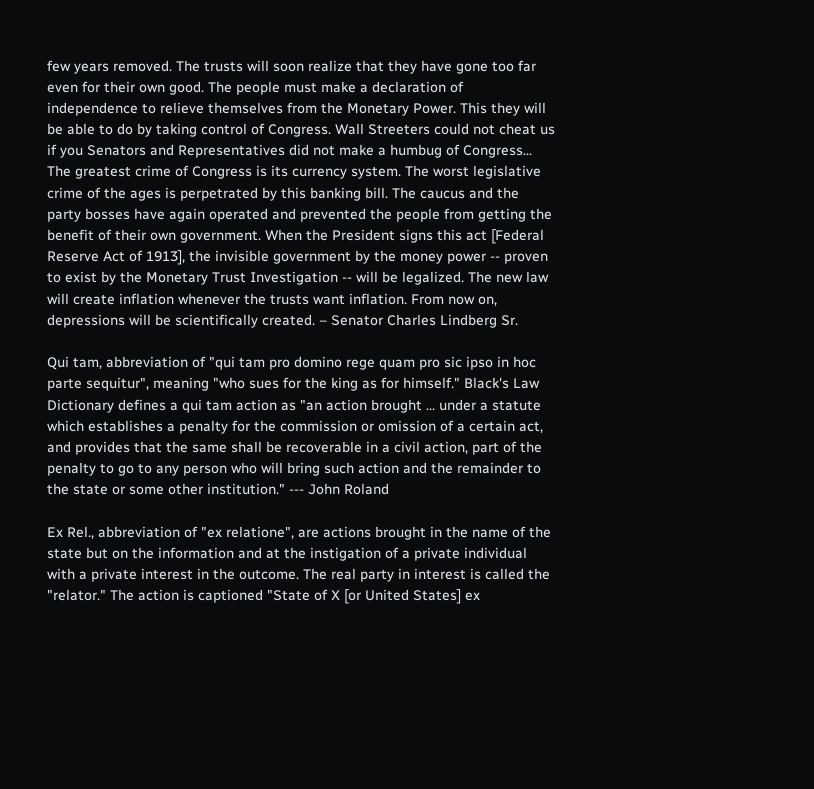few years removed. The trusts will soon realize that they have gone too far even for their own good. The people must make a declaration of independence to relieve themselves from the Monetary Power. This they will be able to do by taking control of Congress. Wall Streeters could not cheat us if you Senators and Representatives did not make a humbug of Congress... The greatest crime of Congress is its currency system. The worst legislative crime of the ages is perpetrated by this banking bill. The caucus and the party bosses have again operated and prevented the people from getting the benefit of their own government. When the President signs this act [Federal Reserve Act of 1913], the invisible government by the money power -- proven to exist by the Monetary Trust Investigation -- will be legalized. The new law will create inflation whenever the trusts want inflation. From now on, depressions will be scientifically created. – Senator Charles Lindberg Sr.

Qui tam, abbreviation of "qui tam pro domino rege quam pro sic ipso in hoc parte sequitur", meaning "who sues for the king as for himself." Black's Law Dictionary defines a qui tam action as "an action brought ... under a statute which establishes a penalty for the commission or omission of a certain act, and provides that the same shall be recoverable in a civil action, part of the penalty to go to any person who will bring such action and the remainder to the state or some other institution." --- John Roland

Ex Rel., abbreviation of "ex relatione", are actions brought in the name of the state but on the information and at the instigation of a private individual with a private interest in the outcome. The real party in interest is called the "relator." The action is captioned "State of X [or United States] ex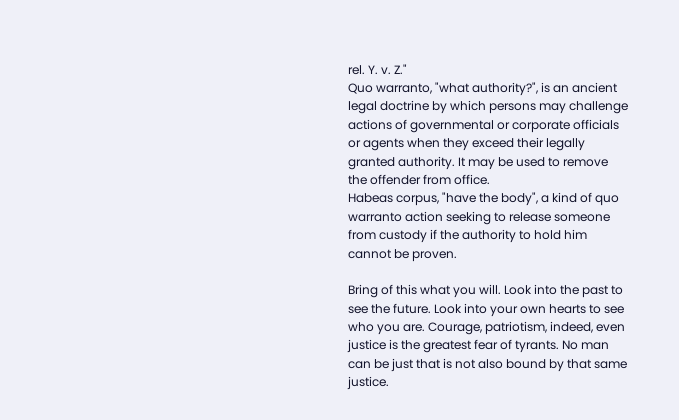rel. Y. v. Z."
Quo warranto, "what authority?", is an ancient legal doctrine by which persons may challenge actions of governmental or corporate officials or agents when they exceed their legally granted authority. It may be used to remove the offender from office.
Habeas corpus, "have the body", a kind of quo warranto action seeking to release someone from custody if the authority to hold him cannot be proven.

Bring of this what you will. Look into the past to see the future. Look into your own hearts to see who you are. Courage, patriotism, indeed, even justice is the greatest fear of tyrants. No man can be just that is not also bound by that same justice.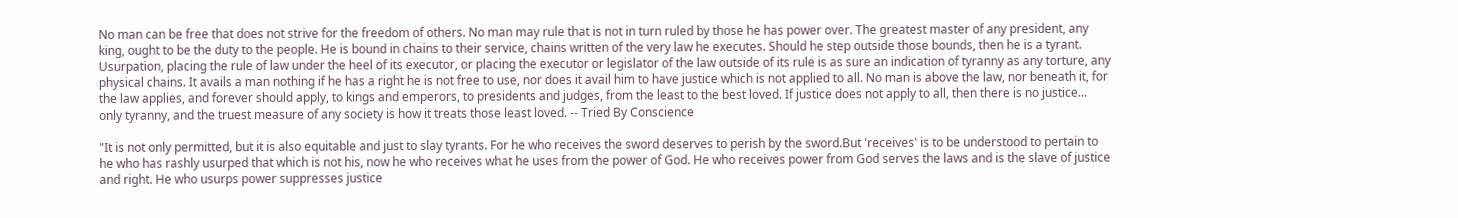No man can be free that does not strive for the freedom of others. No man may rule that is not in turn ruled by those he has power over. The greatest master of any president, any king, ought to be the duty to the people. He is bound in chains to their service, chains written of the very law he executes. Should he step outside those bounds, then he is a tyrant. Usurpation, placing the rule of law under the heel of its executor, or placing the executor or legislator of the law outside of its rule is as sure an indication of tyranny as any torture, any physical chains. It avails a man nothing if he has a right he is not free to use, nor does it avail him to have justice which is not applied to all. No man is above the law, nor beneath it, for the law applies, and forever should apply, to kings and emperors, to presidents and judges, from the least to the best loved. If justice does not apply to all, then there is no justice... only tyranny, and the truest measure of any society is how it treats those least loved. -- Tried By Conscience

"It is not only permitted, but it is also equitable and just to slay tyrants. For he who receives the sword deserves to perish by the sword.But 'receives' is to be understood to pertain to he who has rashly usurped that which is not his, now he who receives what he uses from the power of God. He who receives power from God serves the laws and is the slave of justice and right. He who usurps power suppresses justice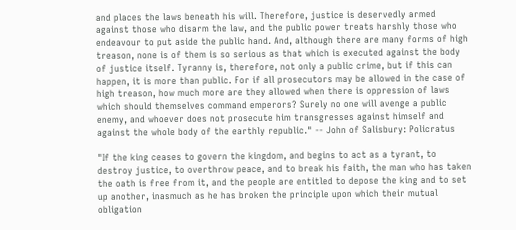and places the laws beneath his will. Therefore, justice is deservedly armed against those who disarm the law, and the public power treats harshly those who endeavour to put aside the public hand. And, although there are many forms of high treason, none is of them is so serious as that which is executed against the body of justice itself. Tyranny is, therefore, not only a public crime, but if this can happen, it is more than public. For if all prosecutors may be allowed in the case of high treason, how much more are they allowed when there is oppression of laws which should themselves command emperors? Surely no one will avenge a public enemy, and whoever does not prosecute him transgresses against himself and against the whole body of the earthly republic." -- John of Salisbury: Policratus

"If the king ceases to govern the kingdom, and begins to act as a tyrant, to destroy justice, to overthrow peace, and to break his faith, the man who has taken the oath is free from it, and the people are entitled to depose the king and to set up another, inasmuch as he has broken the principle upon which their mutual obligation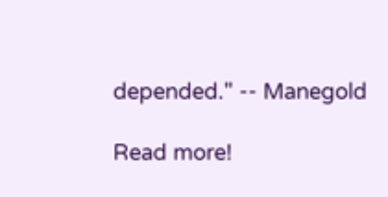depended." -- Manegold

Read more!